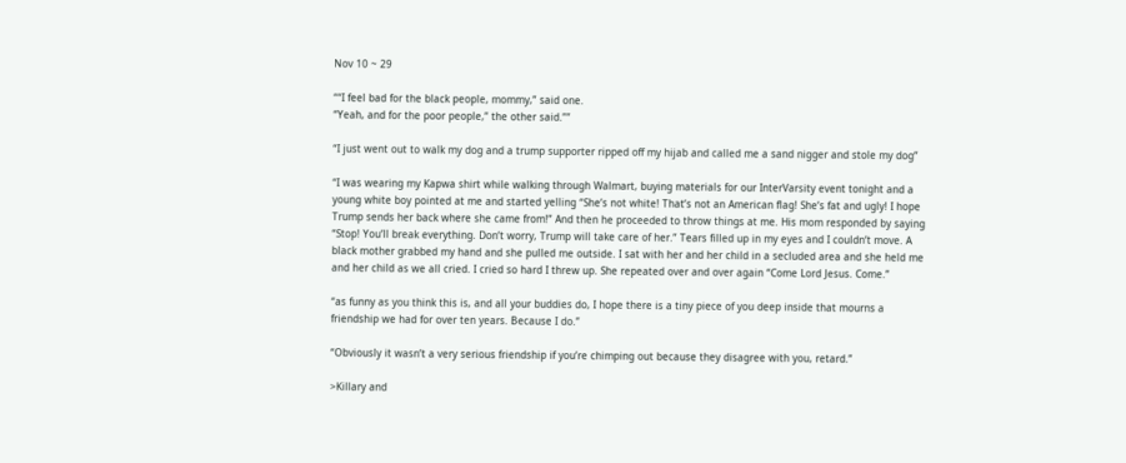Nov 10 ~ 29

““I feel bad for the black people, mommy,” said one.
“Yeah, and for the poor people,” the other said.””

“I just went out to walk my dog and a trump supporter ripped off my hijab and called me a sand nigger and stole my dog”

“I was wearing my Kapwa shirt while walking through Walmart, buying materials for our InterVarsity event tonight and a young white boy pointed at me and started yelling “She’s not white! That’s not an American flag! She’s fat and ugly! I hope Trump sends her back where she came from!” And then he proceeded to throw things at me. His mom responded by saying “Stop! You’ll break everything. Don’t worry, Trump will take care of her.” Tears filled up in my eyes and I couldn’t move. A black mother grabbed my hand and she pulled me outside. I sat with her and her child in a secluded area and she held me and her child as we all cried. I cried so hard I threw up. She repeated over and over again “Come Lord Jesus. Come.”

“as funny as you think this is, and all your buddies do, I hope there is a tiny piece of you deep inside that mourns a friendship we had for over ten years. Because I do.”

“Obviously it wasn’t a very serious friendship if you’re chimping out because they disagree with you, retard.”

>Killary and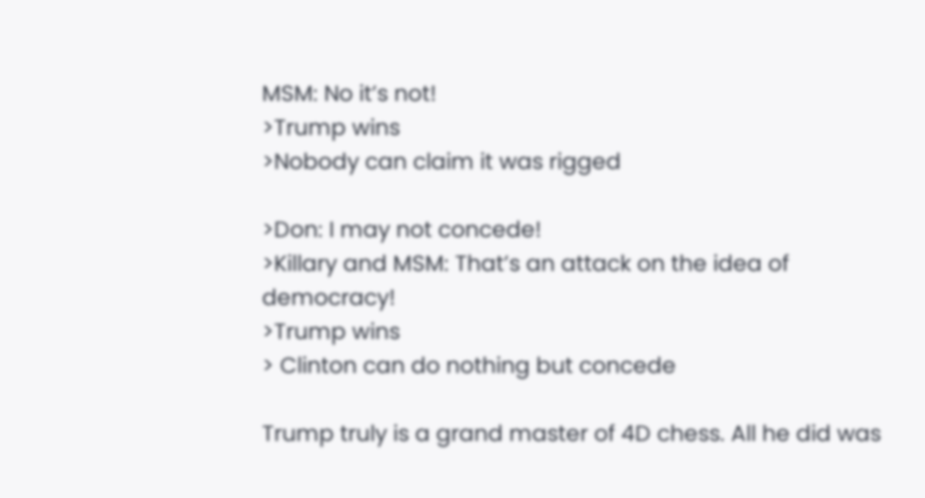MSM: No it’s not!
>Trump wins
>Nobody can claim it was rigged

>Don: I may not concede!
>Killary and MSM: That’s an attack on the idea of democracy!
>Trump wins
> Clinton can do nothing but concede

Trump truly is a grand master of 4D chess. All he did was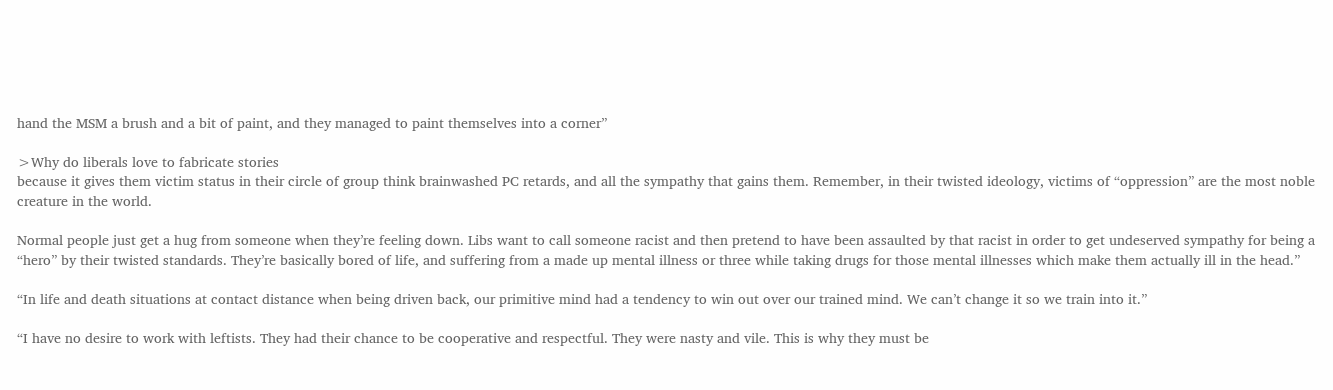hand the MSM a brush and a bit of paint, and they managed to paint themselves into a corner”

>Why do liberals love to fabricate stories
because it gives them victim status in their circle of group think brainwashed PC retards, and all the sympathy that gains them. Remember, in their twisted ideology, victims of “oppression” are the most noble creature in the world.

Normal people just get a hug from someone when they’re feeling down. Libs want to call someone racist and then pretend to have been assaulted by that racist in order to get undeserved sympathy for being a “hero” by their twisted standards. They’re basically bored of life, and suffering from a made up mental illness or three while taking drugs for those mental illnesses which make them actually ill in the head.”

“In life and death situations at contact distance when being driven back, our primitive mind had a tendency to win out over our trained mind. We can’t change it so we train into it.”

“I have no desire to work with leftists. They had their chance to be cooperative and respectful. They were nasty and vile. This is why they must be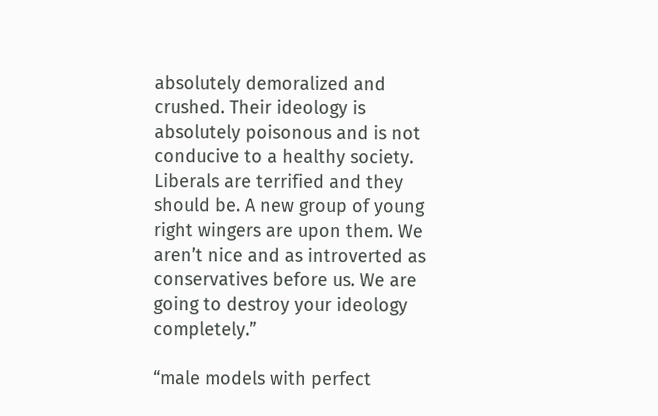absolutely demoralized and crushed. Their ideology is absolutely poisonous and is not conducive to a healthy society. Liberals are terrified and they should be. A new group of young right wingers are upon them. We aren’t nice and as introverted as conservatives before us. We are going to destroy your ideology completely.”

“male models with perfect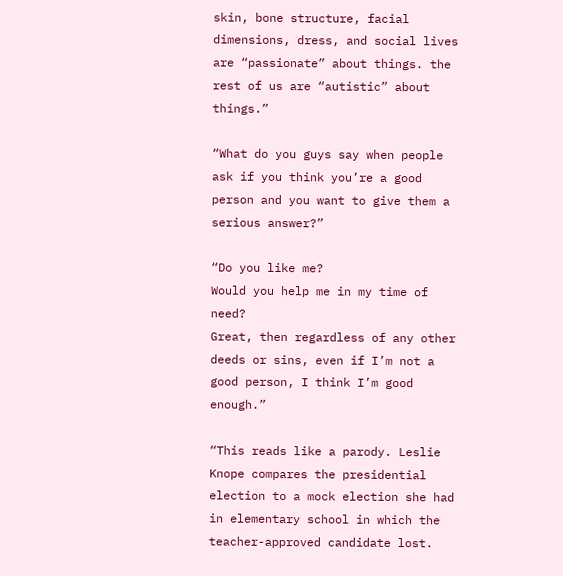skin, bone structure, facial dimensions, dress, and social lives are “passionate” about things. the rest of us are “autistic” about things.”

“What do you guys say when people ask if you think you’re a good person and you want to give them a serious answer?”

“Do you like me?
Would you help me in my time of need?
Great, then regardless of any other deeds or sins, even if I’m not a good person, I think I’m good enough.”

“This reads like a parody. Leslie Knope compares the presidential election to a mock election she had in elementary school in which the teacher-approved candidate lost.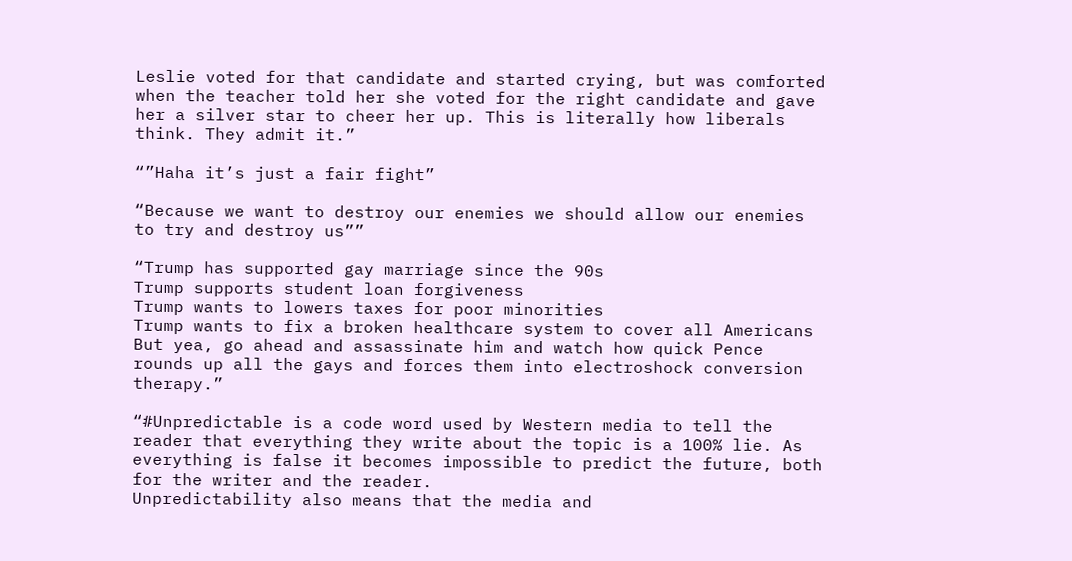Leslie voted for that candidate and started crying, but was comforted when the teacher told her she voted for the right candidate and gave her a silver star to cheer her up. This is literally how liberals think. They admit it.”

“”Haha it’s just a fair fight”

“Because we want to destroy our enemies we should allow our enemies to try and destroy us””

“Trump has supported gay marriage since the 90s
Trump supports student loan forgiveness
Trump wants to lowers taxes for poor minorities
Trump wants to fix a broken healthcare system to cover all Americans
But yea, go ahead and assassinate him and watch how quick Pence rounds up all the gays and forces them into electroshock conversion therapy.”

“#Unpredictable is a code word used by Western media to tell the reader that everything they write about the topic is a 100% lie. As everything is false it becomes impossible to predict the future, both for the writer and the reader.
Unpredictability also means that the media and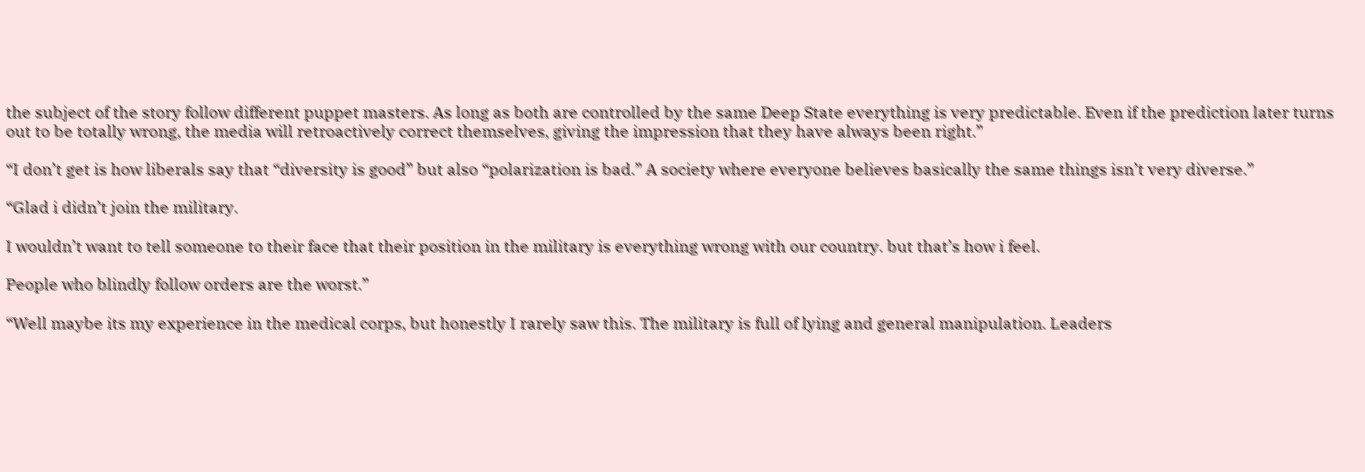the subject of the story follow different puppet masters. As long as both are controlled by the same Deep State everything is very predictable. Even if the prediction later turns out to be totally wrong, the media will retroactively correct themselves, giving the impression that they have always been right.”

“I don’t get is how liberals say that “diversity is good” but also “polarization is bad.” A society where everyone believes basically the same things isn’t very diverse.”

“Glad i didn’t join the military.

I wouldn’t want to tell someone to their face that their position in the military is everything wrong with our country. but that’s how i feel.

People who blindly follow orders are the worst.”

“Well maybe its my experience in the medical corps, but honestly I rarely saw this. The military is full of lying and general manipulation. Leaders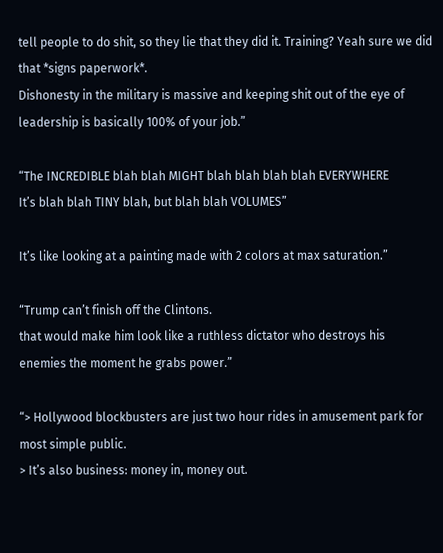tell people to do shit, so they lie that they did it. Training? Yeah sure we did that *signs paperwork*.
Dishonesty in the military is massive and keeping shit out of the eye of leadership is basically 100% of your job.”

“The INCREDIBLE blah blah MIGHT blah blah blah blah EVERYWHERE
It’s blah blah TINY blah, but blah blah VOLUMES”

It’s like looking at a painting made with 2 colors at max saturation.”

“Trump can’t finish off the Clintons.
that would make him look like a ruthless dictator who destroys his enemies the moment he grabs power.”

“> Hollywood blockbusters are just two hour rides in amusement park for most simple public.
> It’s also business: money in, money out.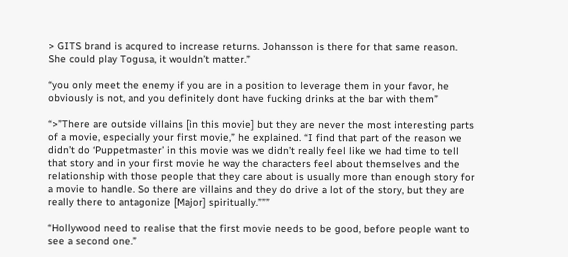> GITS brand is acqured to increase returns. Johansson is there for that same reason. She could play Togusa, it wouldn’t matter.”

“you only meet the enemy if you are in a position to leverage them in your favor, he obviously is not, and you definitely dont have fucking drinks at the bar with them”

“>”There are outside villains [in this movie] but they are never the most interesting parts of a movie, especially your first movie,” he explained. “I find that part of the reason we didn’t do ‘Puppetmaster’ in this movie was we didn’t really feel like we had time to tell that story and in your first movie he way the characters feel about themselves and the relationship with those people that they care about is usually more than enough story for a movie to handle. So there are villains and they do drive a lot of the story, but they are really there to antagonize [Major] spiritually.”””

“Hollywood need to realise that the first movie needs to be good, before people want to see a second one.”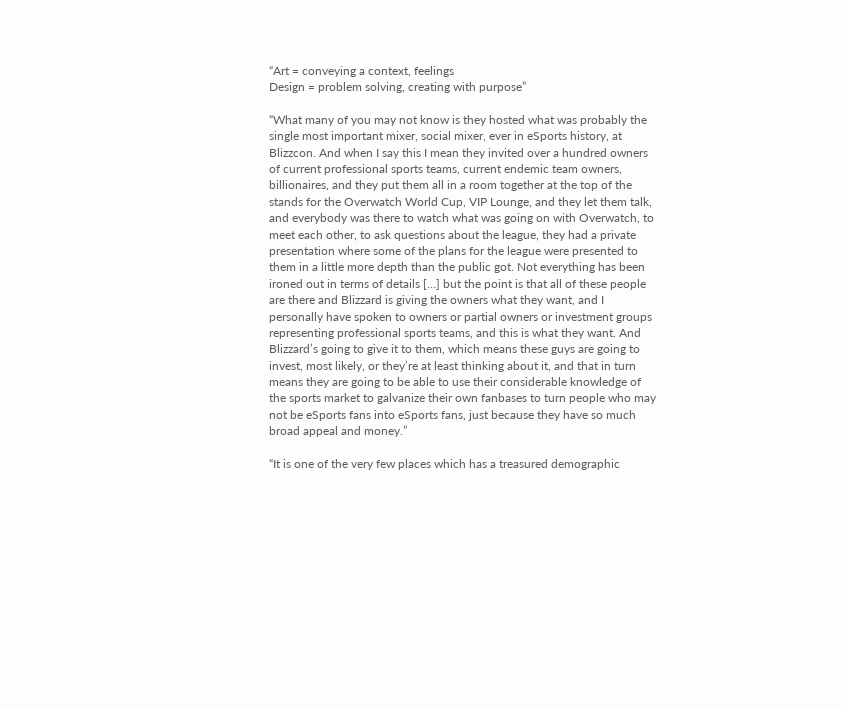“Art = conveying a context, feelings
Design = problem solving, creating with purpose”

“What many of you may not know is they hosted what was probably the single most important mixer, social mixer, ever in eSports history, at Blizzcon. And when I say this I mean they invited over a hundred owners of current professional sports teams, current endemic team owners, billionaires, and they put them all in a room together at the top of the stands for the Overwatch World Cup, VIP Lounge, and they let them talk, and everybody was there to watch what was going on with Overwatch, to meet each other, to ask questions about the league, they had a private presentation where some of the plans for the league were presented to them in a little more depth than the public got. Not everything has been ironed out in terms of details […] but the point is that all of these people are there and Blizzard is giving the owners what they want, and I personally have spoken to owners or partial owners or investment groups representing professional sports teams, and this is what they want. And Blizzard’s going to give it to them, which means these guys are going to invest, most likely, or they’re at least thinking about it, and that in turn means they are going to be able to use their considerable knowledge of the sports market to galvanize their own fanbases to turn people who may not be eSports fans into eSports fans, just because they have so much broad appeal and money.”

“It is one of the very few places which has a treasured demographic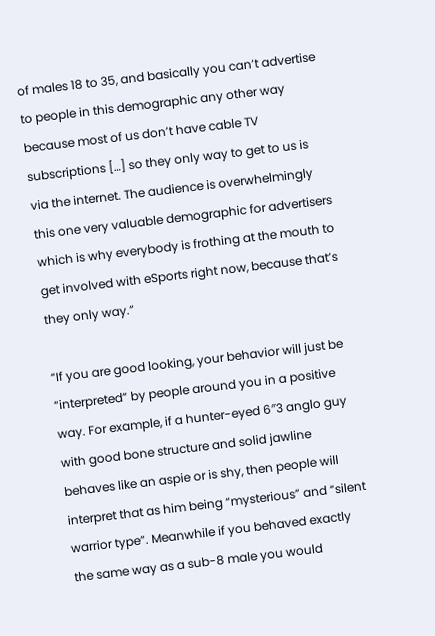of males 18 to 35, and basically you can’t advertise to people in this demographic any other way because most of us don’t have cable TV subscriptions […] so they only way to get to us is via the internet. The audience is overwhelmingly this one very valuable demographic for advertisers which is why everybody is frothing at the mouth to get involved with eSports right now, because that’s they only way.”

“If you are good looking, your behavior will just be “interpreted” by people around you in a positive way. For example, if a hunter-eyed 6″3 anglo guy with good bone structure and solid jawline behaves like an aspie or is shy, then people will interpret that as him being “mysterious” and “silent warrior type”. Meanwhile if you behaved exactly the same way as a sub-8 male you would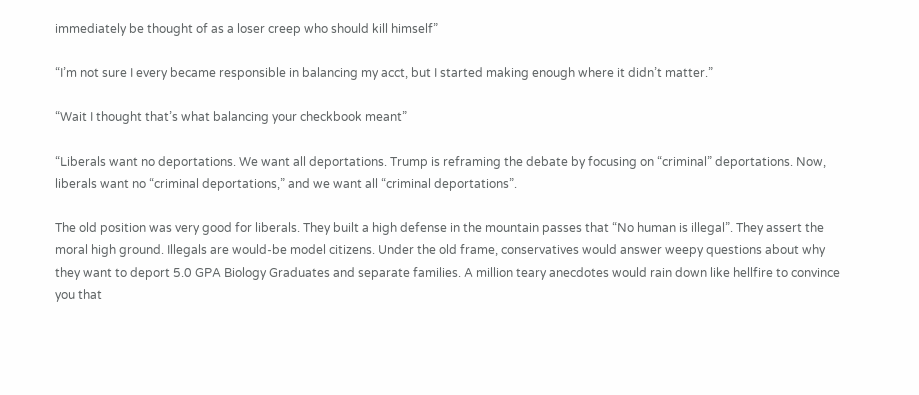immediately be thought of as a loser creep who should kill himself”

“I’m not sure I every became responsible in balancing my acct, but I started making enough where it didn’t matter.”

“Wait I thought that’s what balancing your checkbook meant”

“Liberals want no deportations. We want all deportations. Trump is reframing the debate by focusing on “criminal” deportations. Now, liberals want no “criminal deportations,” and we want all “criminal deportations”.

The old position was very good for liberals. They built a high defense in the mountain passes that “No human is illegal”. They assert the moral high ground. Illegals are would-be model citizens. Under the old frame, conservatives would answer weepy questions about why they want to deport 5.0 GPA Biology Graduates and separate families. A million teary anecdotes would rain down like hellfire to convince you that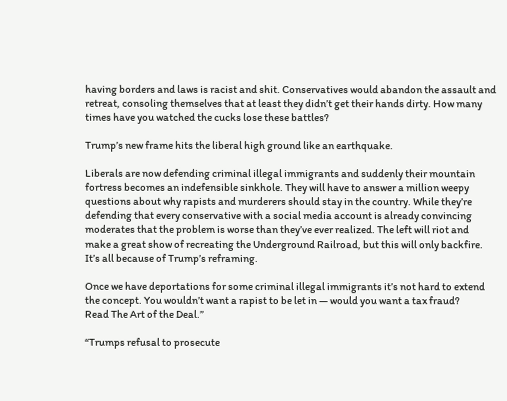having borders and laws is racist and shit. Conservatives would abandon the assault and retreat, consoling themselves that at least they didn’t get their hands dirty. How many times have you watched the cucks lose these battles?

Trump’s new frame hits the liberal high ground like an earthquake.

Liberals are now defending criminal illegal immigrants and suddenly their mountain fortress becomes an indefensible sinkhole. They will have to answer a million weepy questions about why rapists and murderers should stay in the country. While they’re defending that every conservative with a social media account is already convincing moderates that the problem is worse than they’ve ever realized. The left will riot and make a great show of recreating the Underground Railroad, but this will only backfire. It’s all because of Trump’s reframing.

Once we have deportations for some criminal illegal immigrants it’s not hard to extend the concept. You wouldn’t want a rapist to be let in — would you want a tax fraud?
Read The Art of the Deal.”

“Trumps refusal to prosecute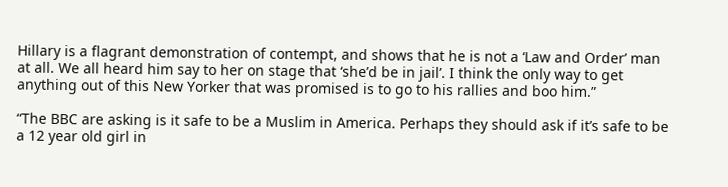Hillary is a flagrant demonstration of contempt, and shows that he is not a ‘Law and Order’ man at all. We all heard him say to her on stage that ‘she’d be in jail’. I think the only way to get anything out of this New Yorker that was promised is to go to his rallies and boo him.”

“The BBC are asking is it safe to be a Muslim in America. Perhaps they should ask if it’s safe to be a 12 year old girl in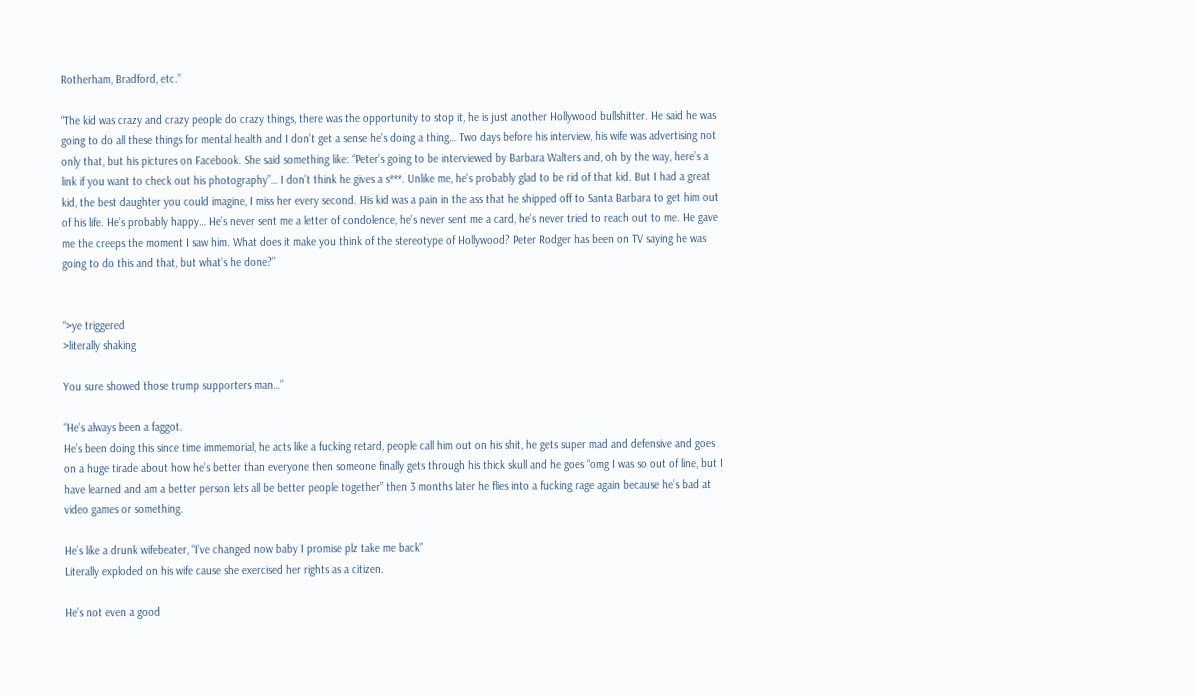Rotherham, Bradford, etc.”

“The kid was crazy and crazy people do crazy things, there was the opportunity to stop it, he is just another Hollywood bullshitter. He said he was going to do all these things for mental health and I don’t get a sense he’s doing a thing… Two days before his interview, his wife was advertising not only that, but his pictures on Facebook. She said something like: “Peter’s going to be interviewed by Barbara Walters and, oh by the way, here’s a link if you want to check out his photography”… I don’t think he gives a s***. Unlike me, he’s probably glad to be rid of that kid. But I had a great kid, the best daughter you could imagine, I miss her every second. His kid was a pain in the ass that he shipped off to Santa Barbara to get him out of his life. He’s probably happy… He’s never sent me a letter of condolence, he’s never sent me a card, he’s never tried to reach out to me. He gave me the creeps the moment I saw him. What does it make you think of the stereotype of Hollywood? Peter Rodger has been on TV saying he was going to do this and that, but what’s he done?”


“>ye triggered
>literally shaking

You sure showed those trump supporters man…”

“He’s always been a faggot.
He’s been doing this since time immemorial, he acts like a fucking retard, people call him out on his shit, he gets super mad and defensive and goes on a huge tirade about how he’s better than everyone then someone finally gets through his thick skull and he goes “omg I was so out of line, but I have learned and am a better person lets all be better people together” then 3 months later he flies into a fucking rage again because he’s bad at video games or something.

He’s like a drunk wifebeater, “I’ve changed now baby I promise plz take me back”
Literally exploded on his wife cause she exercised her rights as a citizen.

He’s not even a good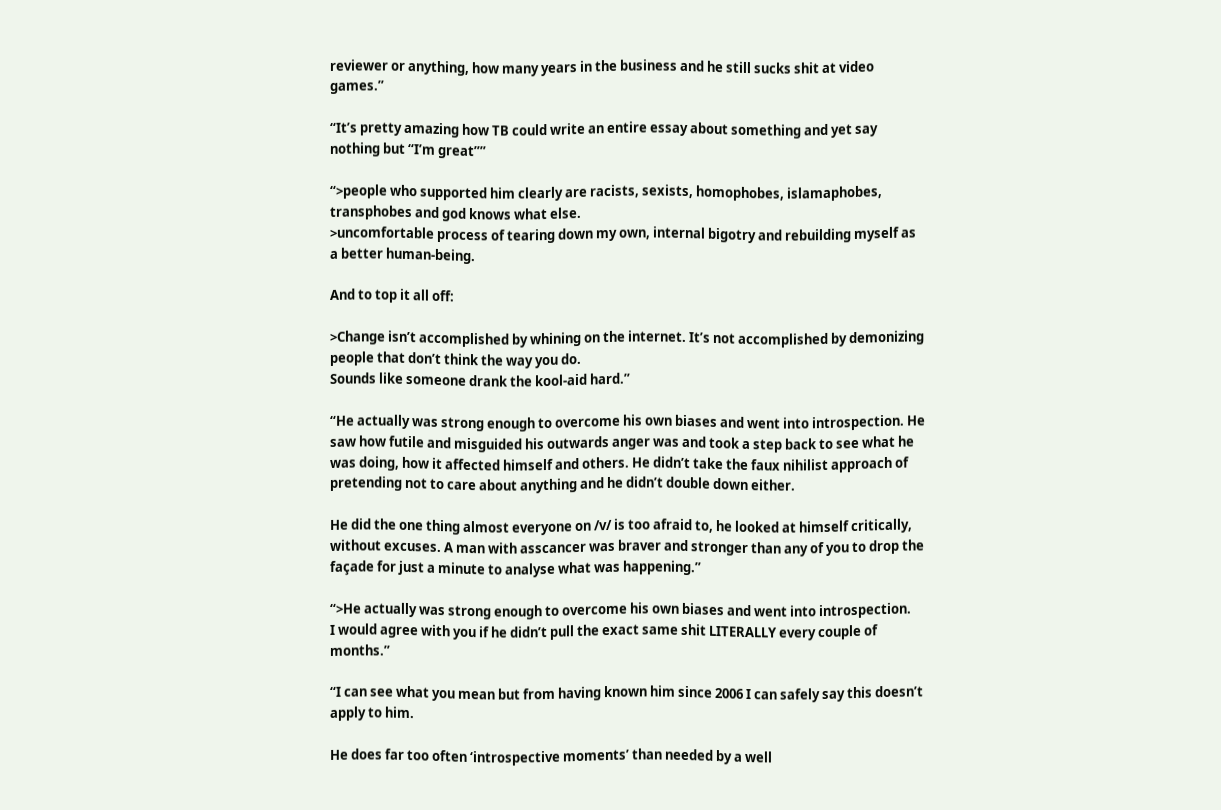reviewer or anything, how many years in the business and he still sucks shit at video games.”

“It’s pretty amazing how TB could write an entire essay about something and yet say nothing but “I’m great””

“>people who supported him clearly are racists, sexists, homophobes, islamaphobes, transphobes and god knows what else.
>uncomfortable process of tearing down my own, internal bigotry and rebuilding myself as a better human-being.

And to top it all off:

>Change isn’t accomplished by whining on the internet. It’s not accomplished by demonizing people that don’t think the way you do.
Sounds like someone drank the kool-aid hard.”

“He actually was strong enough to overcome his own biases and went into introspection. He saw how futile and misguided his outwards anger was and took a step back to see what he was doing, how it affected himself and others. He didn’t take the faux nihilist approach of pretending not to care about anything and he didn’t double down either.

He did the one thing almost everyone on /v/ is too afraid to, he looked at himself critically, without excuses. A man with asscancer was braver and stronger than any of you to drop the façade for just a minute to analyse what was happening.”

“>He actually was strong enough to overcome his own biases and went into introspection.
I would agree with you if he didn’t pull the exact same shit LITERALLY every couple of months.”

“I can see what you mean but from having known him since 2006 I can safely say this doesn’t apply to him.

He does far too often ‘introspective moments’ than needed by a well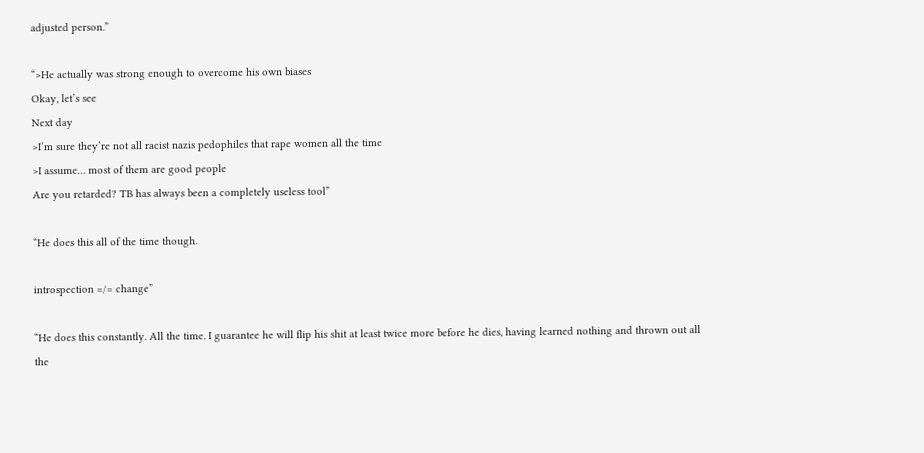adjusted person.”

“>He actually was strong enough to overcome his own biases
Okay, let’s see
Next day
>I’m sure they’re not all racist nazis pedophiles that rape women all the time
>I assume… most of them are good people
Are you retarded? TB has always been a completely useless tool”

“He does this all of the time though.

introspection =/= change”

“He does this constantly. All the time. I guarantee he will flip his shit at least twice more before he dies, having learned nothing and thrown out all the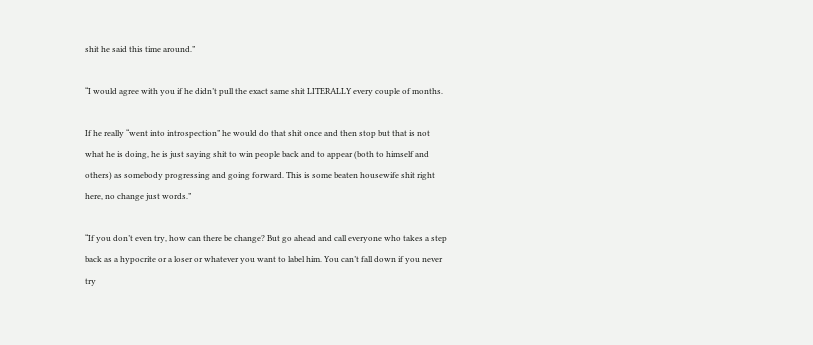shit he said this time around.”

“I would agree with you if he didn’t pull the exact same shit LITERALLY every couple of months.

If he really “went into introspection” he would do that shit once and then stop but that is not what he is doing, he is just saying shit to win people back and to appear (both to himself and others) as somebody progressing and going forward. This is some beaten housewife shit right here, no change just words.”

“If you don’t even try, how can there be change? But go ahead and call everyone who takes a step back as a hypocrite or a loser or whatever you want to label him. You can’t fall down if you never try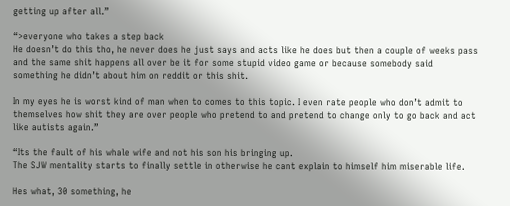getting up after all.”

“>everyone who takes a step back
He doesn’t do this tho, he never does he just says and acts like he does but then a couple of weeks pass and the same shit happens all over be it for some stupid video game or because somebody said something he didn’t about him on reddit or this shit.

In my eyes he is worst kind of man when to comes to this topic. I even rate people who don’t admit to themselves how shit they are over people who pretend to and pretend to change only to go back and act like autists again.”

“Its the fault of his whale wife and not his son his bringing up.
The SJW mentality starts to finally settle in otherwise he cant explain to himself him miserable life.

Hes what, 30 something, he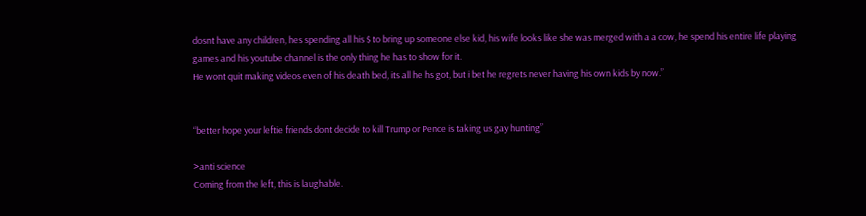dosnt have any children, hes spending all his $ to bring up someone else kid, his wife looks like she was merged with a a cow, he spend his entire life playing games and his youtube channel is the only thing he has to show for it.
He wont quit making videos even of his death bed, its all he hs got, but i bet he regrets never having his own kids by now.”


“better hope your leftie friends dont decide to kill Trump or Pence is taking us gay hunting”

>anti science
Coming from the left, this is laughable.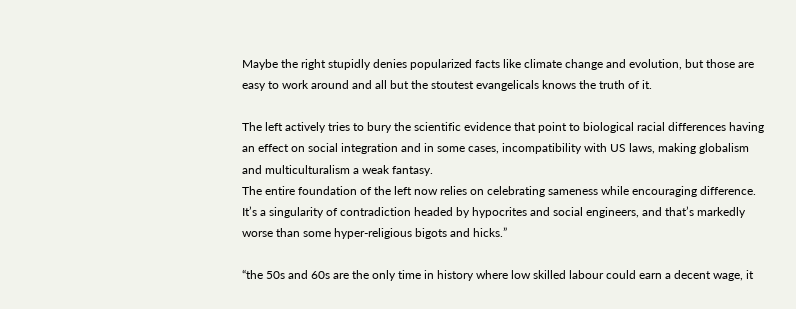Maybe the right stupidly denies popularized facts like climate change and evolution, but those are easy to work around and all but the stoutest evangelicals knows the truth of it.

The left actively tries to bury the scientific evidence that point to biological racial differences having an effect on social integration and in some cases, incompatibility with US laws, making globalism and multiculturalism a weak fantasy.
The entire foundation of the left now relies on celebrating sameness while encouraging difference. It’s a singularity of contradiction headed by hypocrites and social engineers, and that’s markedly worse than some hyper-religious bigots and hicks.”

“the 50s and 60s are the only time in history where low skilled labour could earn a decent wage, it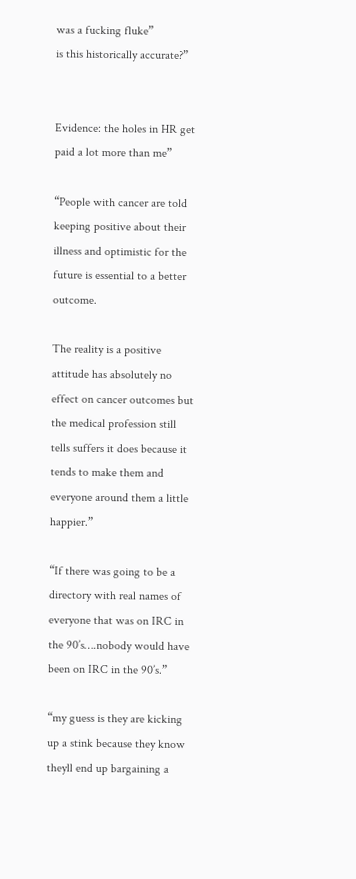was a fucking fluke”
is this historically accurate?”


Evidence: the holes in HR get paid a lot more than me”

“People with cancer are told keeping positive about their illness and optimistic for the future is essential to a better outcome.

The reality is a positive attitude has absolutely no effect on cancer outcomes but the medical profession still tells suffers it does because it tends to make them and everyone around them a little happier.”

“If there was going to be a directory with real names of everyone that was on IRC in the 90’s….nobody would have been on IRC in the 90’s.”

“my guess is they are kicking up a stink because they know theyll end up bargaining a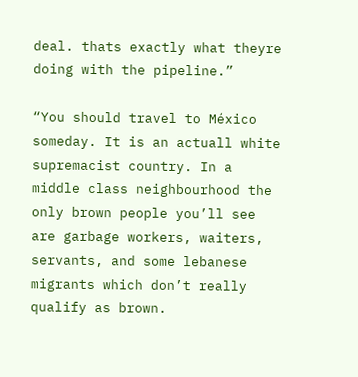deal. thats exactly what theyre doing with the pipeline.”

“You should travel to México someday. It is an actuall white supremacist country. In a middle class neighbourhood the only brown people you’ll see are garbage workers, waiters, servants, and some lebanese migrants which don’t really qualify as brown.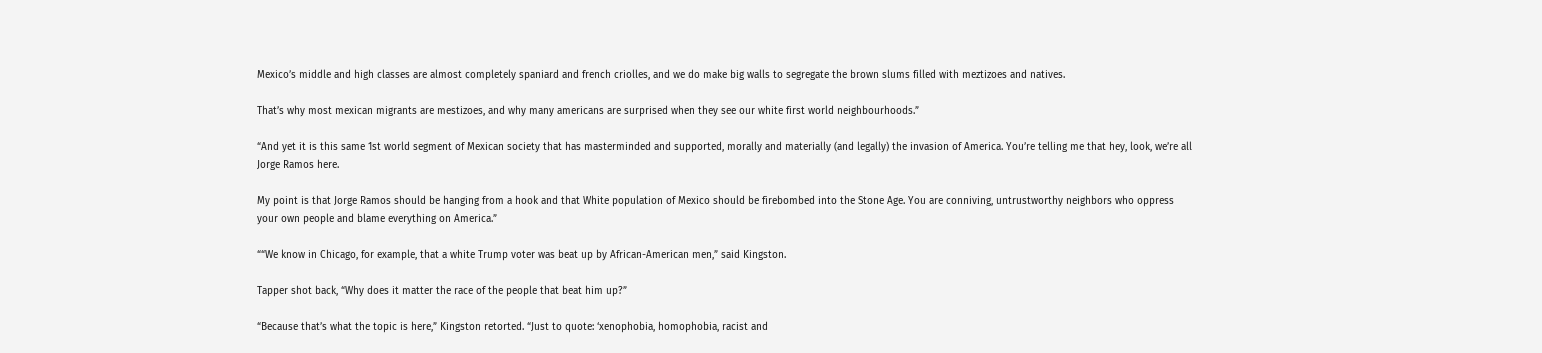Mexico’s middle and high classes are almost completely spaniard and french criolles, and we do make big walls to segregate the brown slums filled with meztizoes and natives.

That’s why most mexican migrants are mestizoes, and why many americans are surprised when they see our white first world neighbourhoods.”

“And yet it is this same 1st world segment of Mexican society that has masterminded and supported, morally and materially (and legally) the invasion of America. You’re telling me that hey, look, we’re all Jorge Ramos here.

My point is that Jorge Ramos should be hanging from a hook and that White population of Mexico should be firebombed into the Stone Age. You are conniving, untrustworthy neighbors who oppress your own people and blame everything on America.”

““We know in Chicago, for example, that a white Trump voter was beat up by African-American men,” said Kingston.

Tapper shot back, “Why does it matter the race of the people that beat him up?”

“Because that’s what the topic is here,” Kingston retorted. “Just to quote: ‘xenophobia, homophobia, racist and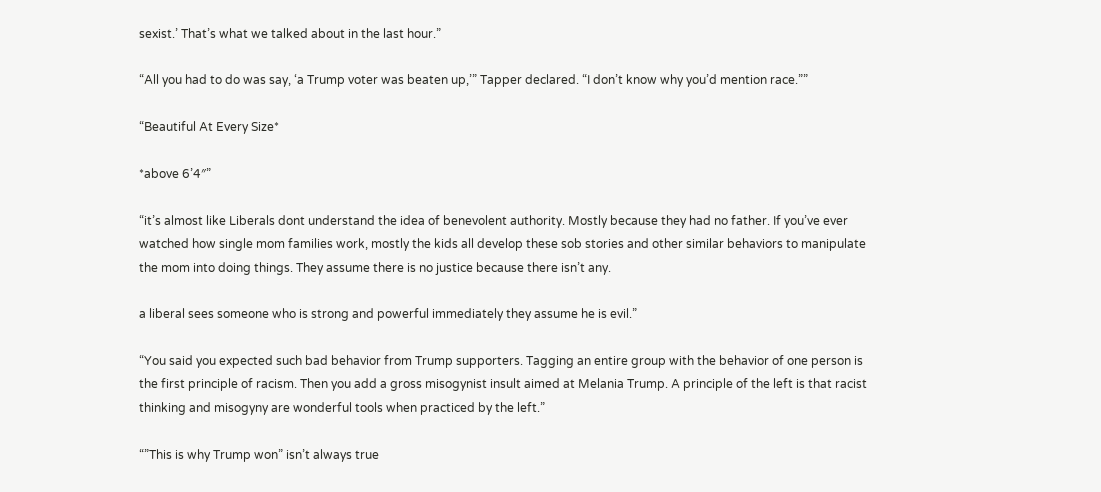sexist.’ That’s what we talked about in the last hour.”

“All you had to do was say, ‘a Trump voter was beaten up,’” Tapper declared. “I don’t know why you’d mention race.””

“Beautiful At Every Size*

*above 6’4″”

“it’s almost like Liberals dont understand the idea of benevolent authority. Mostly because they had no father. If you’ve ever watched how single mom families work, mostly the kids all develop these sob stories and other similar behaviors to manipulate the mom into doing things. They assume there is no justice because there isn’t any.

a liberal sees someone who is strong and powerful immediately they assume he is evil.”

“You said you expected such bad behavior from Trump supporters. Tagging an entire group with the behavior of one person is the first principle of racism. Then you add a gross misogynist insult aimed at Melania Trump. A principle of the left is that racist thinking and misogyny are wonderful tools when practiced by the left.”

“”This is why Trump won” isn’t always true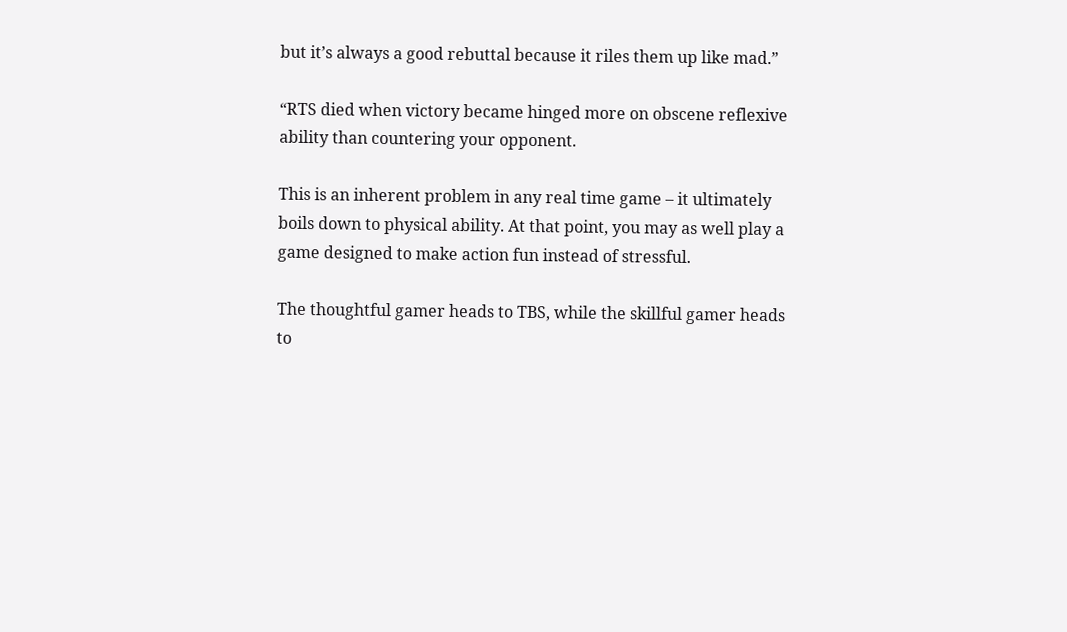but it’s always a good rebuttal because it riles them up like mad.”

“RTS died when victory became hinged more on obscene reflexive ability than countering your opponent.

This is an inherent problem in any real time game – it ultimately boils down to physical ability. At that point, you may as well play a game designed to make action fun instead of stressful.

The thoughtful gamer heads to TBS, while the skillful gamer heads to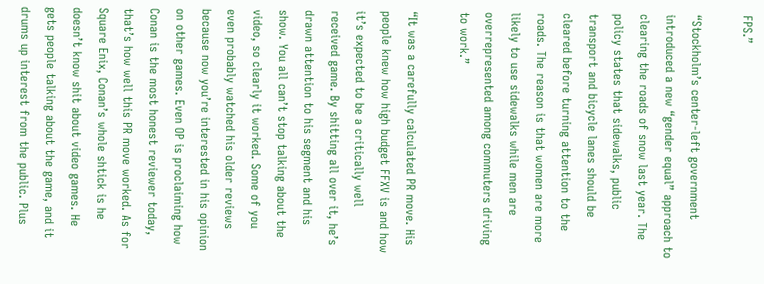FPS.”

“Stockholm’s center-left government introduced a new “gender equal” approach to clearing the roads of snow last year. The policy states that sidewalks, public transport and bicycle lanes should be cleared before turning attention to the roads. The reason is that women are more likely to use sidewalks while men are overrepresented among commuters driving to work.”

“It was a carefully calculated PR move. His people knew how high budget FFXV is and how it’s expected to be a critically well received game. By shitting all over it, he’s drawn attention to his segment and his show. You all can’t stop talking about the video, so clearly it worked. Some of you even probably watched his older reviews because now you’re interested in his opinion on other games. Even OP is proclaiming how Conan is the most honest reviewer today, that’s how well this PR move worked. As for Square Enix, Conan’s whole shtick is he doesn’t know shit about video games. He gets people talking about the game, and it drums up interest from the public. Plus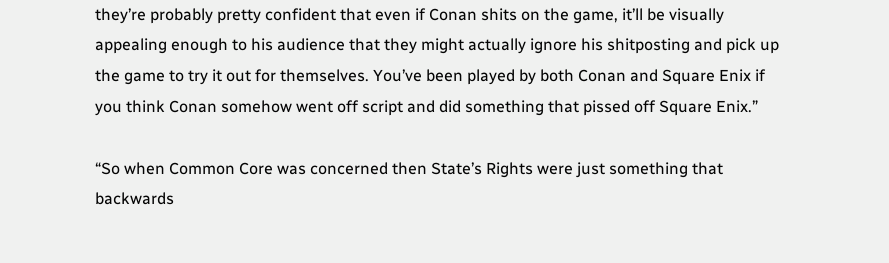they’re probably pretty confident that even if Conan shits on the game, it’ll be visually appealing enough to his audience that they might actually ignore his shitposting and pick up the game to try it out for themselves. You’ve been played by both Conan and Square Enix if you think Conan somehow went off script and did something that pissed off Square Enix.”

“So when Common Core was concerned then State’s Rights were just something that backwards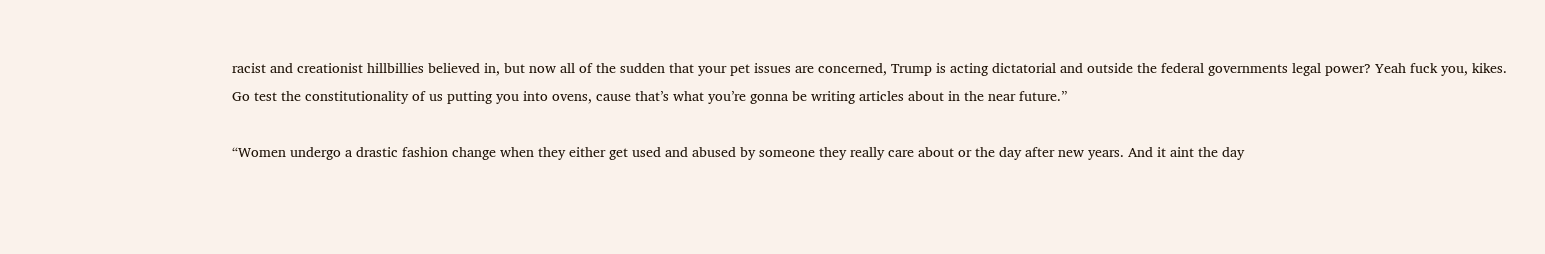racist and creationist hillbillies believed in, but now all of the sudden that your pet issues are concerned, Trump is acting dictatorial and outside the federal governments legal power? Yeah fuck you, kikes. Go test the constitutionality of us putting you into ovens, cause that’s what you’re gonna be writing articles about in the near future.”

“Women undergo a drastic fashion change when they either get used and abused by someone they really care about or the day after new years. And it aint the day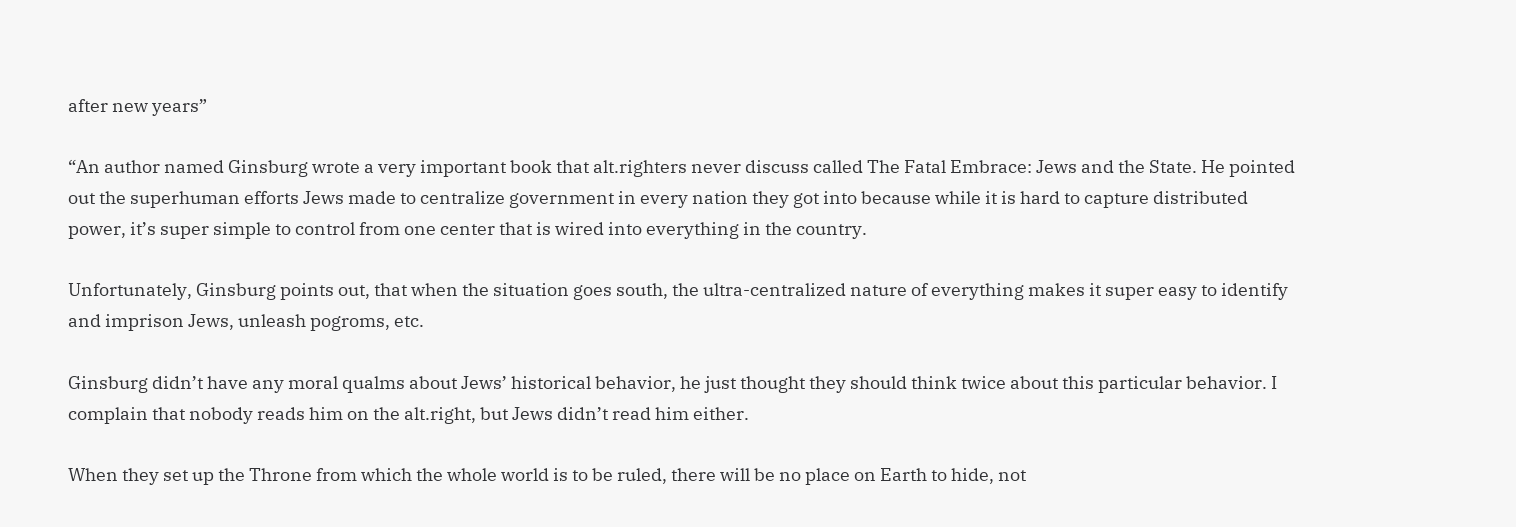after new years”

“An author named Ginsburg wrote a very important book that alt.righters never discuss called The Fatal Embrace: Jews and the State. He pointed out the superhuman efforts Jews made to centralize government in every nation they got into because while it is hard to capture distributed power, it’s super simple to control from one center that is wired into everything in the country.

Unfortunately, Ginsburg points out, that when the situation goes south, the ultra-centralized nature of everything makes it super easy to identify and imprison Jews, unleash pogroms, etc.

Ginsburg didn’t have any moral qualms about Jews’ historical behavior, he just thought they should think twice about this particular behavior. I complain that nobody reads him on the alt.right, but Jews didn’t read him either.

When they set up the Throne from which the whole world is to be ruled, there will be no place on Earth to hide, not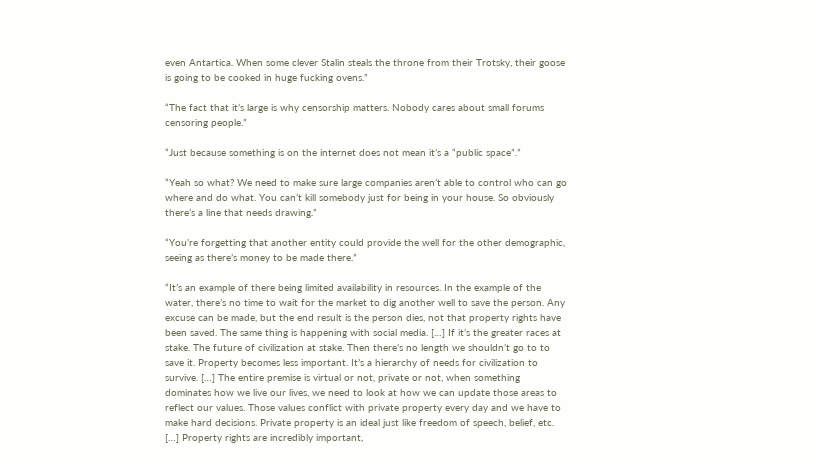even Antartica. When some clever Stalin steals the throne from their Trotsky, their goose is going to be cooked in huge fucking ovens.”

“The fact that it’s large is why censorship matters. Nobody cares about small forums censoring people.”

“Just because something is on the internet does not mean it’s a “public space”.”

“Yeah so what? We need to make sure large companies aren’t able to control who can go where and do what. You can’t kill somebody just for being in your house. So obviously there’s a line that needs drawing.”

“You’re forgetting that another entity could provide the well for the other demographic, seeing as there’s money to be made there.”

“It’s an example of there being limited availability in resources. In the example of the water, there’s no time to wait for the market to dig another well to save the person. Any excuse can be made, but the end result is the person dies, not that property rights have been saved. The same thing is happening with social media. […] If it’s the greater races at stake. The future of civilization at stake. Then there’s no length we shouldn’t go to to save it. Property becomes less important. It’s a hierarchy of needs for civilization to survive. […] The entire premise is virtual or not, private or not, when something dominates how we live our lives, we need to look at how we can update those areas to reflect our values. Those values conflict with private property every day and we have to make hard decisions. Private property is an ideal just like freedom of speech, belief, etc. […] Property rights are incredibly important,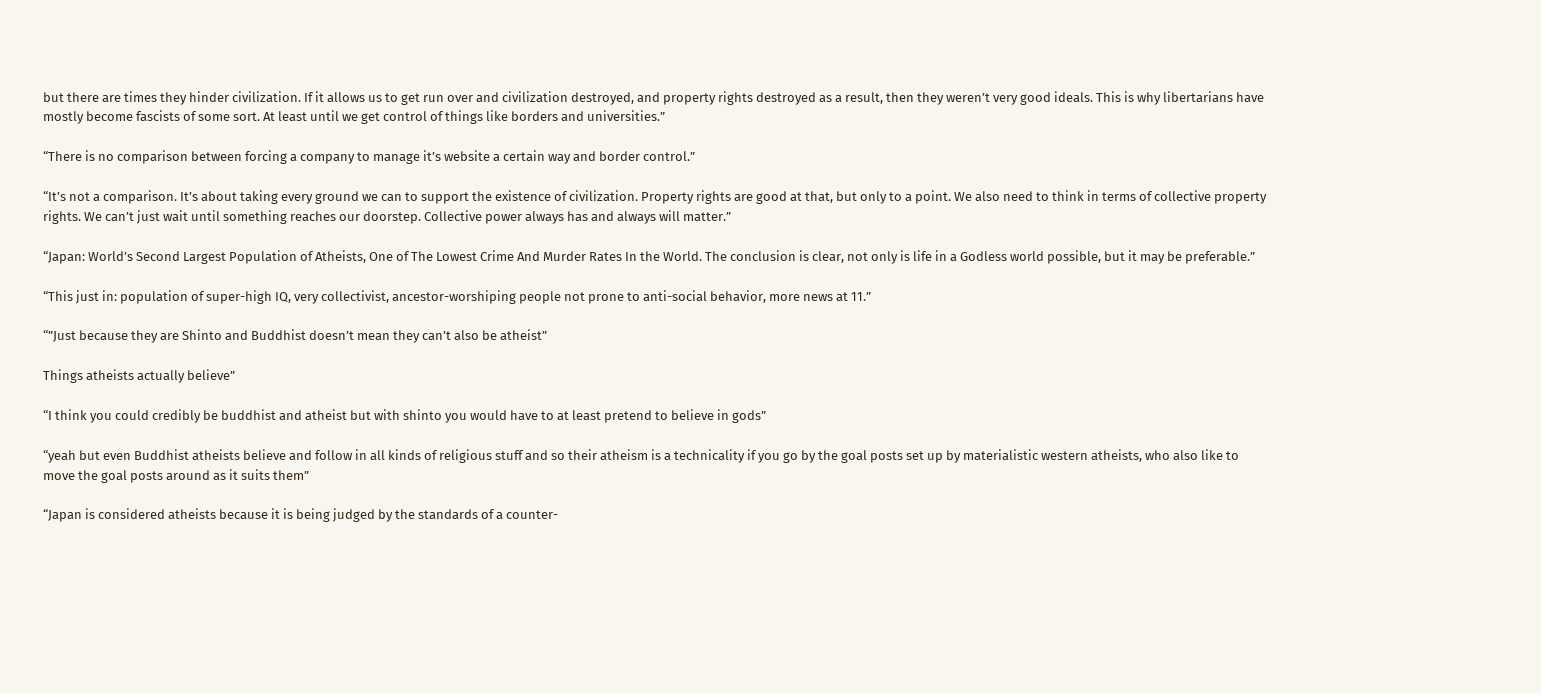but there are times they hinder civilization. If it allows us to get run over and civilization destroyed, and property rights destroyed as a result, then they weren’t very good ideals. This is why libertarians have mostly become fascists of some sort. At least until we get control of things like borders and universities.”

“There is no comparison between forcing a company to manage it’s website a certain way and border control.”

“It’s not a comparison. It’s about taking every ground we can to support the existence of civilization. Property rights are good at that, but only to a point. We also need to think in terms of collective property rights. We can’t just wait until something reaches our doorstep. Collective power always has and always will matter.”

“Japan: World’s Second Largest Population of Atheists, One of The Lowest Crime And Murder Rates In the World. The conclusion is clear, not only is life in a Godless world possible, but it may be preferable.”

“This just in: population of super-high IQ, very collectivist, ancestor-worshiping people not prone to anti-social behavior, more news at 11.”

“”Just because they are Shinto and Buddhist doesn’t mean they can’t also be atheist”

Things atheists actually believe”

“I think you could credibly be buddhist and atheist but with shinto you would have to at least pretend to believe in gods”

“yeah but even Buddhist atheists believe and follow in all kinds of religious stuff and so their atheism is a technicality if you go by the goal posts set up by materialistic western atheists, who also like to move the goal posts around as it suits them”

“Japan is considered atheists because it is being judged by the standards of a counter-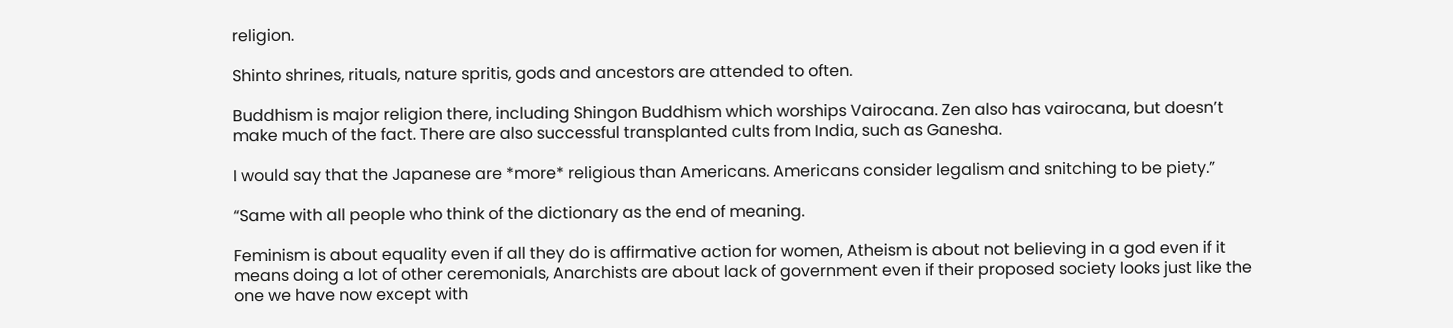religion.

Shinto shrines, rituals, nature spritis, gods and ancestors are attended to often.

Buddhism is major religion there, including Shingon Buddhism which worships Vairocana. Zen also has vairocana, but doesn’t make much of the fact. There are also successful transplanted cults from India, such as Ganesha.

I would say that the Japanese are *more* religious than Americans. Americans consider legalism and snitching to be piety.”

“Same with all people who think of the dictionary as the end of meaning.

Feminism is about equality even if all they do is affirmative action for women, Atheism is about not believing in a god even if it means doing a lot of other ceremonials, Anarchists are about lack of government even if their proposed society looks just like the one we have now except with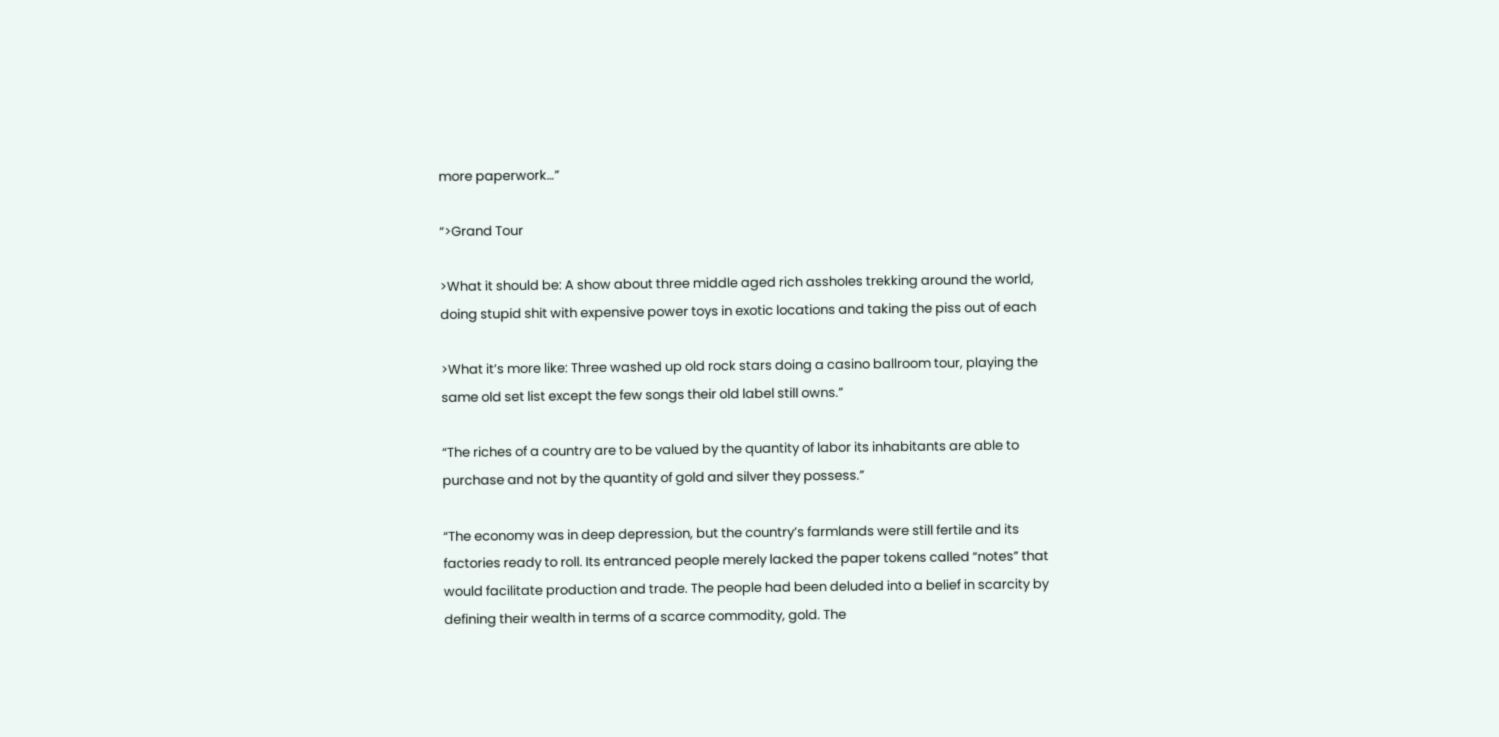more paperwork…”

“>Grand Tour

>What it should be: A show about three middle aged rich assholes trekking around the world, doing stupid shit with expensive power toys in exotic locations and taking the piss out of each

>What it’s more like: Three washed up old rock stars doing a casino ballroom tour, playing the same old set list except the few songs their old label still owns.”

“The riches of a country are to be valued by the quantity of labor its inhabitants are able to purchase and not by the quantity of gold and silver they possess.”

“The economy was in deep depression, but the country’s farmlands were still fertile and its factories ready to roll. Its entranced people merely lacked the paper tokens called “notes” that would facilitate production and trade. The people had been deluded into a belief in scarcity by defining their wealth in terms of a scarce commodity, gold. The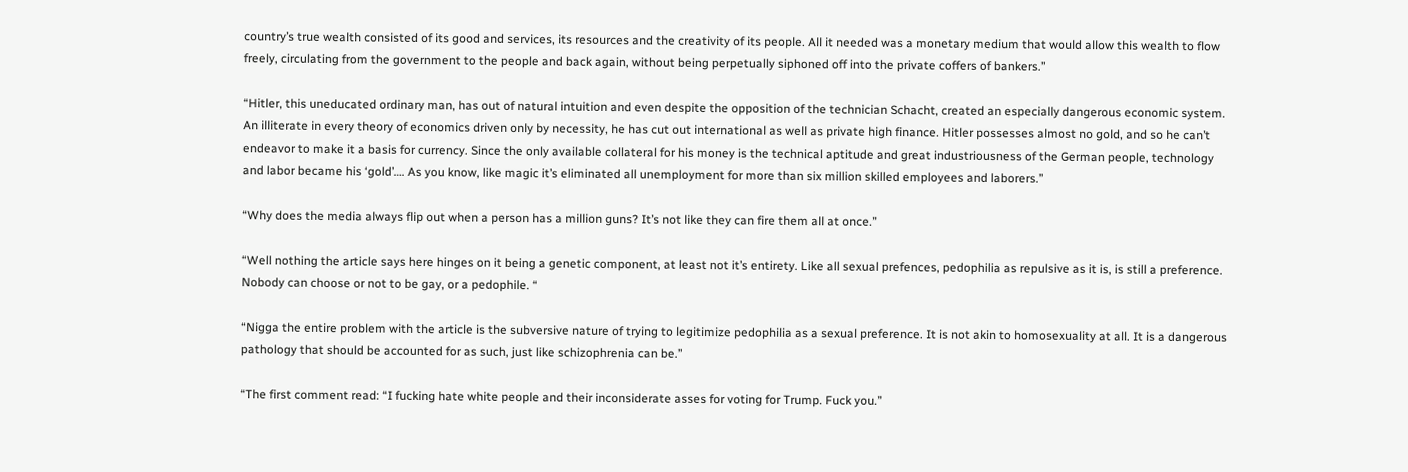country’s true wealth consisted of its good and services, its resources and the creativity of its people. All it needed was a monetary medium that would allow this wealth to flow freely, circulating from the government to the people and back again, without being perpetually siphoned off into the private coffers of bankers.”

“Hitler, this uneducated ordinary man, has out of natural intuition and even despite the opposition of the technician Schacht, created an especially dangerous economic system. An illiterate in every theory of economics driven only by necessity, he has cut out international as well as private high finance. Hitler possesses almost no gold, and so he can’t endeavor to make it a basis for currency. Since the only available collateral for his money is the technical aptitude and great industriousness of the German people, technology and labor became his ‘gold’…. As you know, like magic it’s eliminated all unemployment for more than six million skilled employees and laborers.”

“Why does the media always flip out when a person has a million guns? It’s not like they can fire them all at once.”

“Well nothing the article says here hinges on it being a genetic component, at least not it’s entirety. Like all sexual prefences, pedophilia as repulsive as it is, is still a preference. Nobody can choose or not to be gay, or a pedophile. “

“Nigga the entire problem with the article is the subversive nature of trying to legitimize pedophilia as a sexual preference. It is not akin to homosexuality at all. It is a dangerous pathology that should be accounted for as such, just like schizophrenia can be.”

“The first comment read: “I fucking hate white people and their inconsiderate asses for voting for Trump. Fuck you.”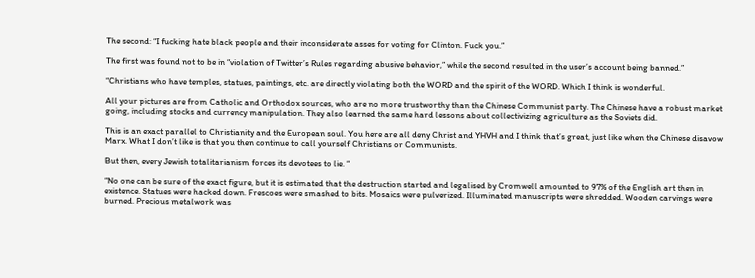The second: “I fucking hate black people and their inconsiderate asses for voting for Clinton. Fuck you.”

The first was found not to be in “violation of Twitter’s Rules regarding abusive behavior,” while the second resulted in the user’s account being banned.”

“Christians who have temples, statues, paintings, etc. are directly violating both the WORD and the spirit of the WORD. Which I think is wonderful.

All your pictures are from Catholic and Orthodox sources, who are no more trustworthy than the Chinese Communist party. The Chinese have a robust market going, including stocks and currency manipulation. They also learned the same hard lessons about collectivizing agriculture as the Soviets did.

This is an exact parallel to Christianity and the European soul. You here are all deny Christ and YHVH and I think that’s great, just like when the Chinese disavow Marx. What I don’t like is that you then continue to call yourself Christians or Communists.

But then, every Jewish totalitarianism forces its devotees to lie. “

“No one can be sure of the exact figure, but it is estimated that the destruction started and legalised by Cromwell amounted to 97% of the English art then in existence. Statues were hacked down. Frescoes were smashed to bits. Mosaics were pulverized. Illuminated manuscripts were shredded. Wooden carvings were burned. Precious metalwork was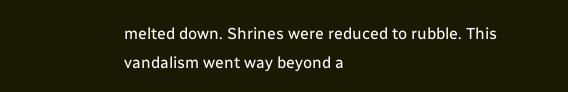melted down. Shrines were reduced to rubble. This vandalism went way beyond a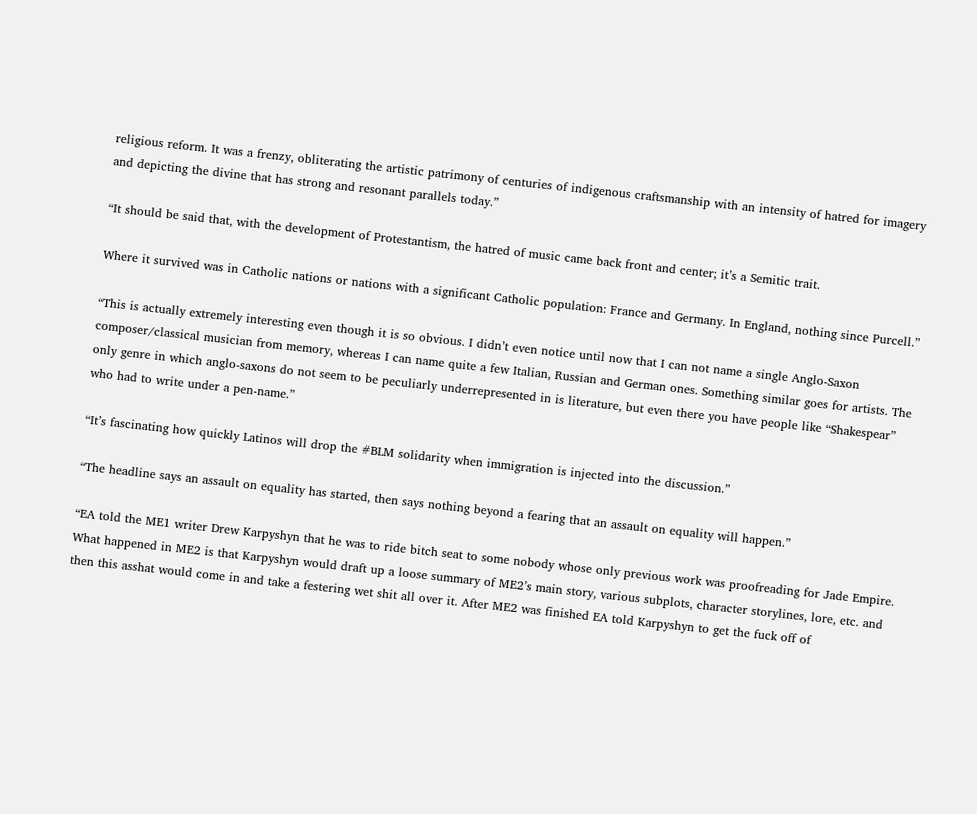religious reform. It was a frenzy, obliterating the artistic patrimony of centuries of indigenous craftsmanship with an intensity of hatred for imagery and depicting the divine that has strong and resonant parallels today.”

“It should be said that, with the development of Protestantism, the hatred of music came back front and center; it’s a Semitic trait.

Where it survived was in Catholic nations or nations with a significant Catholic population: France and Germany. In England, nothing since Purcell.”

“This is actually extremely interesting even though it is so obvious. I didn’t even notice until now that I can not name a single Anglo-Saxon composer/classical musician from memory, whereas I can name quite a few Italian, Russian and German ones. Something similar goes for artists. The only genre in which anglo-saxons do not seem to be peculiarly underrepresented in is literature, but even there you have people like “Shakespear” who had to write under a pen-name.”

“It’s fascinating how quickly Latinos will drop the #BLM solidarity when immigration is injected into the discussion.”

“The headline says an assault on equality has started, then says nothing beyond a fearing that an assault on equality will happen.”

“EA told the ME1 writer Drew Karpyshyn that he was to ride bitch seat to some nobody whose only previous work was proofreading for Jade Empire. What happened in ME2 is that Karpyshyn would draft up a loose summary of ME2’s main story, various subplots, character storylines, lore, etc. and then this asshat would come in and take a festering wet shit all over it. After ME2 was finished EA told Karpyshyn to get the fuck off of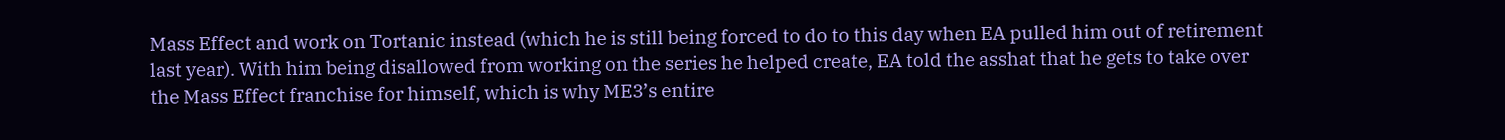Mass Effect and work on Tortanic instead (which he is still being forced to do to this day when EA pulled him out of retirement last year). With him being disallowed from working on the series he helped create, EA told the asshat that he gets to take over the Mass Effect franchise for himself, which is why ME3’s entire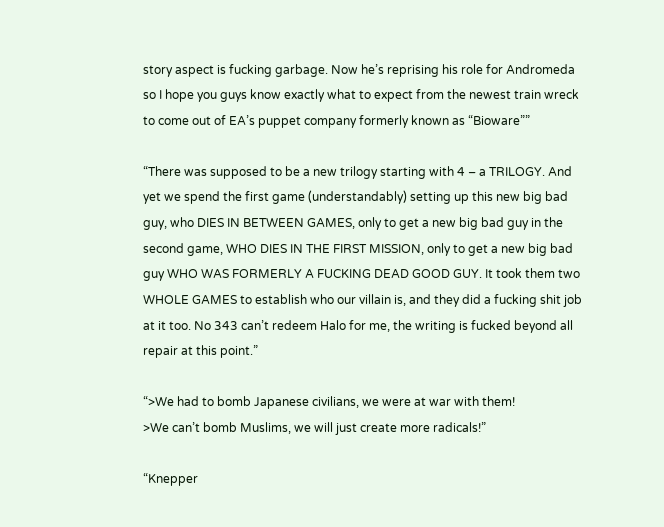story aspect is fucking garbage. Now he’s reprising his role for Andromeda so I hope you guys know exactly what to expect from the newest train wreck to come out of EA’s puppet company formerly known as “Bioware””

“There was supposed to be a new trilogy starting with 4 – a TRILOGY. And yet we spend the first game (understandably) setting up this new big bad guy, who DIES IN BETWEEN GAMES, only to get a new big bad guy in the second game, WHO DIES IN THE FIRST MISSION, only to get a new big bad guy WHO WAS FORMERLY A FUCKING DEAD GOOD GUY. It took them two WHOLE GAMES to establish who our villain is, and they did a fucking shit job at it too. No 343 can’t redeem Halo for me, the writing is fucked beyond all repair at this point.”

“>We had to bomb Japanese civilians, we were at war with them!
>We can’t bomb Muslims, we will just create more radicals!”

“Knepper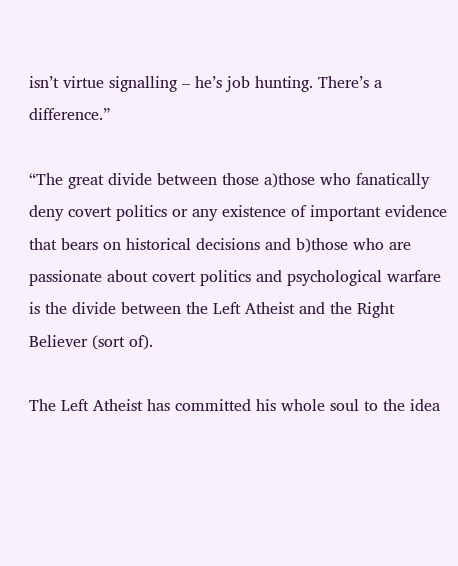isn’t virtue signalling – he’s job hunting. There’s a difference.”

“The great divide between those a)those who fanatically deny covert politics or any existence of important evidence that bears on historical decisions and b)those who are passionate about covert politics and psychological warfare is the divide between the Left Atheist and the Right Believer (sort of).

The Left Atheist has committed his whole soul to the idea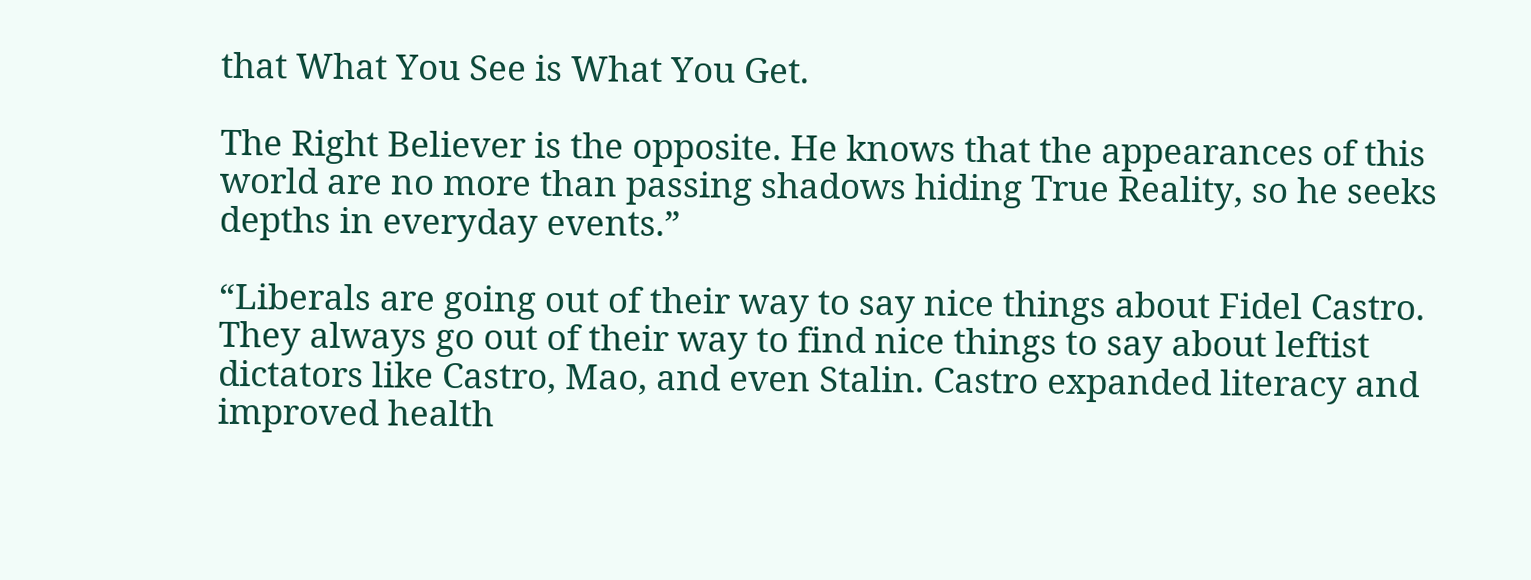that What You See is What You Get.

The Right Believer is the opposite. He knows that the appearances of this world are no more than passing shadows hiding True Reality, so he seeks depths in everyday events.”

“Liberals are going out of their way to say nice things about Fidel Castro. They always go out of their way to find nice things to say about leftist dictators like Castro, Mao, and even Stalin. Castro expanded literacy and improved health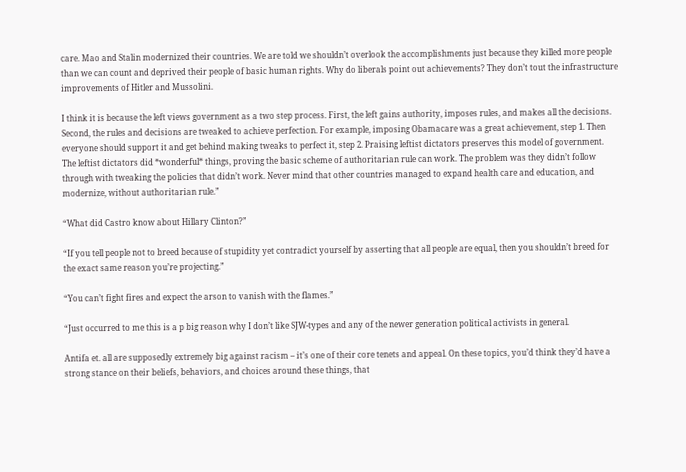care. Mao and Stalin modernized their countries. We are told we shouldn’t overlook the accomplishments just because they killed more people than we can count and deprived their people of basic human rights. Why do liberals point out achievements? They don’t tout the infrastructure improvements of Hitler and Mussolini.

I think it is because the left views government as a two step process. First, the left gains authority, imposes rules, and makes all the decisions. Second, the rules and decisions are tweaked to achieve perfection. For example, imposing Obamacare was a great achievement, step 1. Then everyone should support it and get behind making tweaks to perfect it, step 2. Praising leftist dictators preserves this model of government. The leftist dictators did *wonderful* things, proving the basic scheme of authoritarian rule can work. The problem was they didn’t follow through with tweaking the policies that didn’t work. Never mind that other countries managed to expand health care and education, and modernize, without authoritarian rule.”

“What did Castro know about Hillary Clinton?”

“If you tell people not to breed because of stupidity yet contradict yourself by asserting that all people are equal, then you shouldn’t breed for the exact same reason you’re projecting.”

“You can’t fight fires and expect the arson to vanish with the flames.”

“Just occurred to me this is a p big reason why I don’t like SJW-types and any of the newer generation political activists in general.

Antifa et. all are supposedly extremely big against racism – it’s one of their core tenets and appeal. On these topics, you’d think they’d have a strong stance on their beliefs, behaviors, and choices around these things, that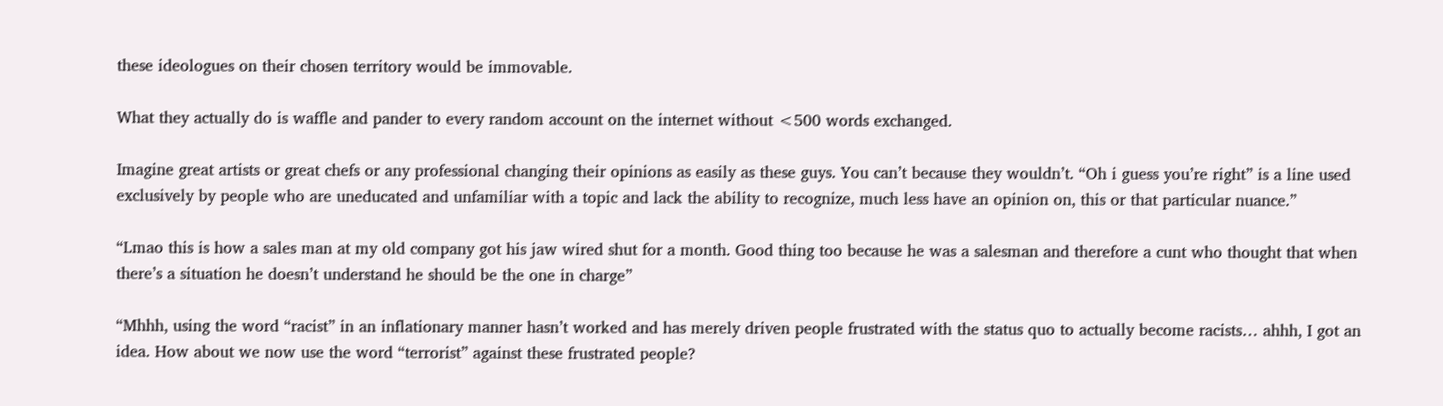these ideologues on their chosen territory would be immovable.

What they actually do is waffle and pander to every random account on the internet without <500 words exchanged.

Imagine great artists or great chefs or any professional changing their opinions as easily as these guys. You can’t because they wouldn’t. “Oh i guess you’re right” is a line used exclusively by people who are uneducated and unfamiliar with a topic and lack the ability to recognize, much less have an opinion on, this or that particular nuance.”

“Lmao this is how a sales man at my old company got his jaw wired shut for a month. Good thing too because he was a salesman and therefore a cunt who thought that when there’s a situation he doesn’t understand he should be the one in charge”

“Mhhh, using the word “racist” in an inflationary manner hasn’t worked and has merely driven people frustrated with the status quo to actually become racists… ahhh, I got an idea. How about we now use the word “terrorist” against these frustrated people?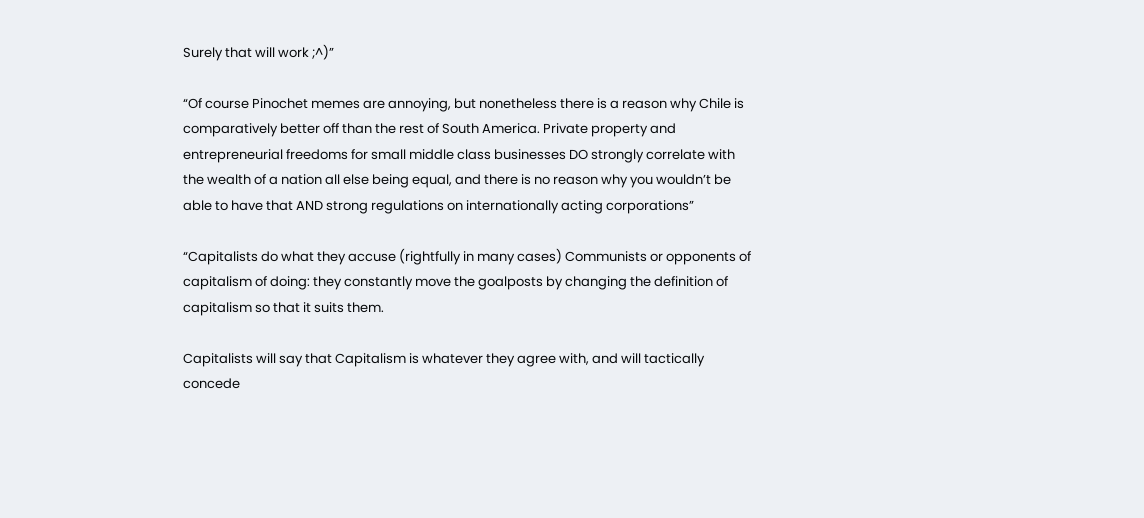Surely that will work ;^)”

“Of course Pinochet memes are annoying, but nonetheless there is a reason why Chile is comparatively better off than the rest of South America. Private property and entrepreneurial freedoms for small middle class businesses DO strongly correlate with the wealth of a nation all else being equal, and there is no reason why you wouldn’t be able to have that AND strong regulations on internationally acting corporations”

“Capitalists do what they accuse (rightfully in many cases) Communists or opponents of capitalism of doing: they constantly move the goalposts by changing the definition of capitalism so that it suits them.

Capitalists will say that Capitalism is whatever they agree with, and will tactically concede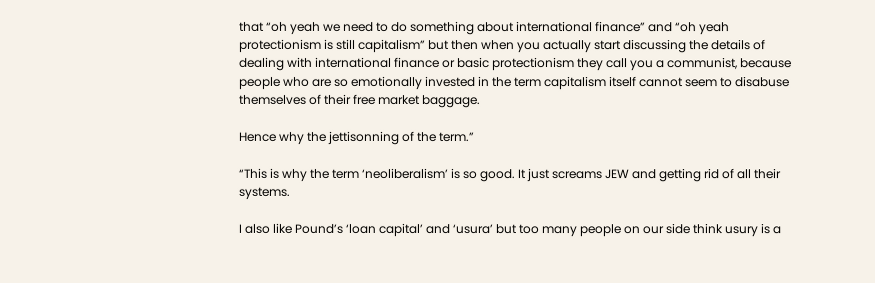that “oh yeah we need to do something about international finance” and “oh yeah protectionism is still capitalism” but then when you actually start discussing the details of dealing with international finance or basic protectionism they call you a communist, because people who are so emotionally invested in the term capitalism itself cannot seem to disabuse themselves of their free market baggage.

Hence why the jettisonning of the term.”

“This is why the term ‘neoliberalism’ is so good. It just screams JEW and getting rid of all their systems.

I also like Pound’s ‘loan capital’ and ‘usura’ but too many people on our side think usury is a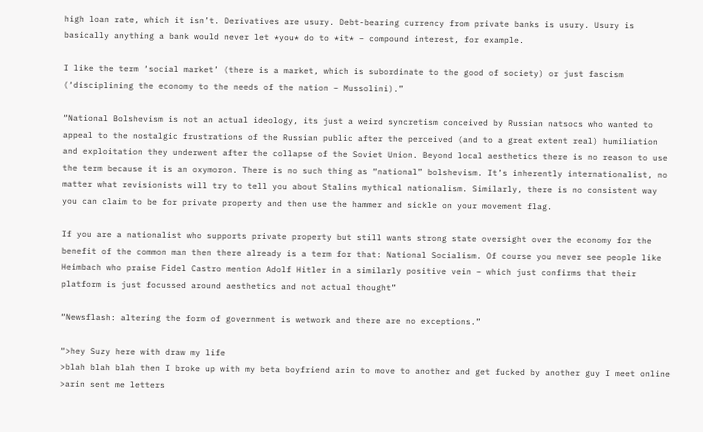high loan rate, which it isn’t. Derivatives are usury. Debt-bearing currency from private banks is usury. Usury is basically anything a bank would never let *you* do to *it* – compound interest, for example.

I like the term ‘social market’ (there is a market, which is subordinate to the good of society) or just fascism (‘disciplining the economy to the needs of the nation – Mussolini).”

“National Bolshevism is not an actual ideology, its just a weird syncretism conceived by Russian natsocs who wanted to appeal to the nostalgic frustrations of the Russian public after the perceived (and to a great extent real) humiliation and exploitation they underwent after the collapse of the Soviet Union. Beyond local aesthetics there is no reason to use the term because it is an oxymoron. There is no such thing as “national” bolshevism. It’s inherently internationalist, no matter what revisionists will try to tell you about Stalins mythical nationalism. Similarly, there is no consistent way you can claim to be for private property and then use the hammer and sickle on your movement flag.

If you are a nationalist who supports private property but still wants strong state oversight over the economy for the benefit of the common man then there already is a term for that: National Socialism. Of course you never see people like Heimbach who praise Fidel Castro mention Adolf Hitler in a similarly positive vein – which just confirms that their platform is just focussed around aesthetics and not actual thought”

“Newsflash: altering the form of government is wetwork and there are no exceptions.”

“>hey Suzy here with draw my life
>blah blah blah then I broke up with my beta boyfriend arin to move to another and get fucked by another guy I meet online
>arin sent me letters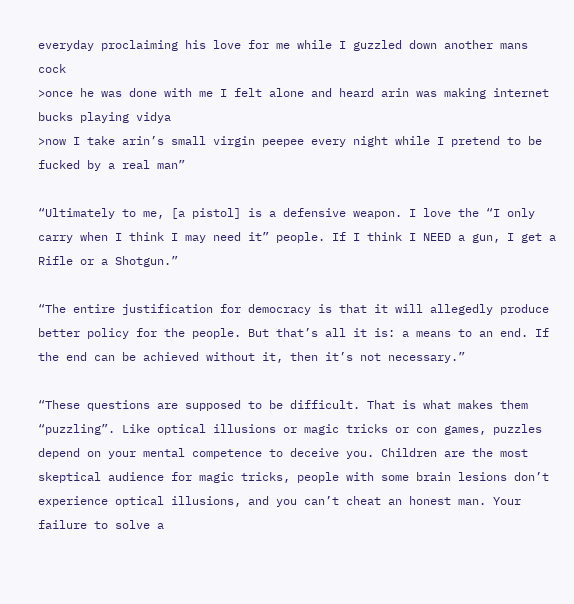everyday proclaiming his love for me while I guzzled down another mans cock
>once he was done with me I felt alone and heard arin was making internet bucks playing vidya
>now I take arin’s small virgin peepee every night while I pretend to be fucked by a real man”

“Ultimately to me, [a pistol] is a defensive weapon. I love the “I only carry when I think I may need it” people. If I think I NEED a gun, I get a Rifle or a Shotgun.”

“The entire justification for democracy is that it will allegedly produce better policy for the people. But that’s all it is: a means to an end. If the end can be achieved without it, then it’s not necessary.”

“These questions are supposed to be difficult. That is what makes them “puzzling”. Like optical illusions or magic tricks or con games, puzzles depend on your mental competence to deceive you. Children are the most skeptical audience for magic tricks, people with some brain lesions don’t experience optical illusions, and you can’t cheat an honest man. Your failure to solve a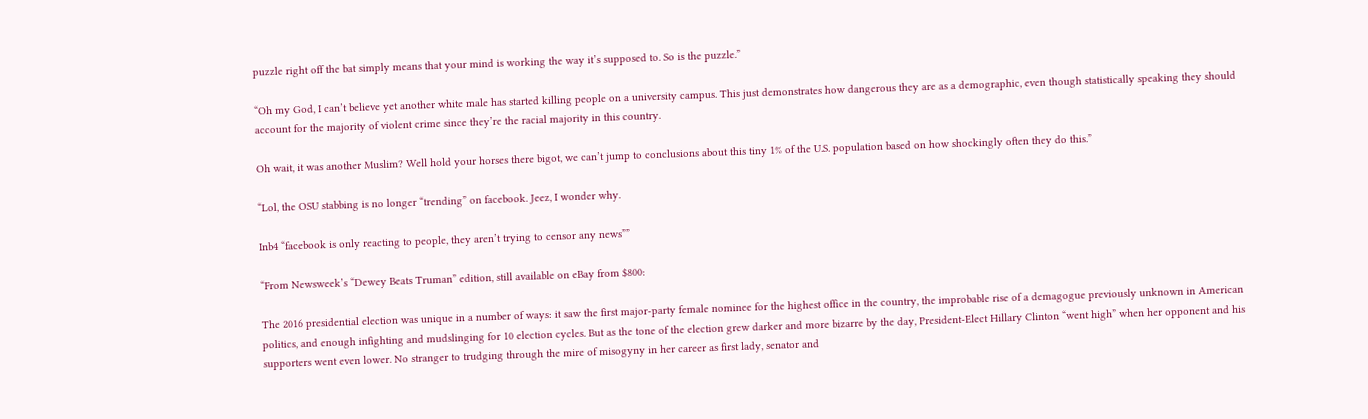puzzle right off the bat simply means that your mind is working the way it’s supposed to. So is the puzzle.”

“Oh my God, I can’t believe yet another white male has started killing people on a university campus. This just demonstrates how dangerous they are as a demographic, even though statistically speaking they should account for the majority of violent crime since they’re the racial majority in this country.

Oh wait, it was another Muslim? Well hold your horses there bigot, we can’t jump to conclusions about this tiny 1% of the U.S. population based on how shockingly often they do this.”

“Lol, the OSU stabbing is no longer “trending” on facebook. Jeez, I wonder why.

Inb4 “facebook is only reacting to people, they aren’t trying to censor any news””

“From Newsweek’s “Dewey Beats Truman” edition, still available on eBay from $800:

The 2016 presidential election was unique in a number of ways: it saw the first major-party female nominee for the highest office in the country, the improbable rise of a demagogue previously unknown in American politics, and enough infighting and mudslinging for 10 election cycles. But as the tone of the election grew darker and more bizarre by the day, President-Elect Hillary Clinton “went high” when her opponent and his supporters went even lower. No stranger to trudging through the mire of misogyny in her career as first lady, senator and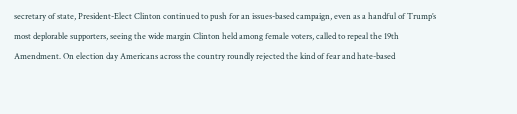secretary of state, President-Elect Clinton continued to push for an issues-based campaign, even as a handful of Trump’s most deplorable supporters, seeing the wide margin Clinton held among female voters, called to repeal the 19th Amendment. On election day Americans across the country roundly rejected the kind of fear and hate-based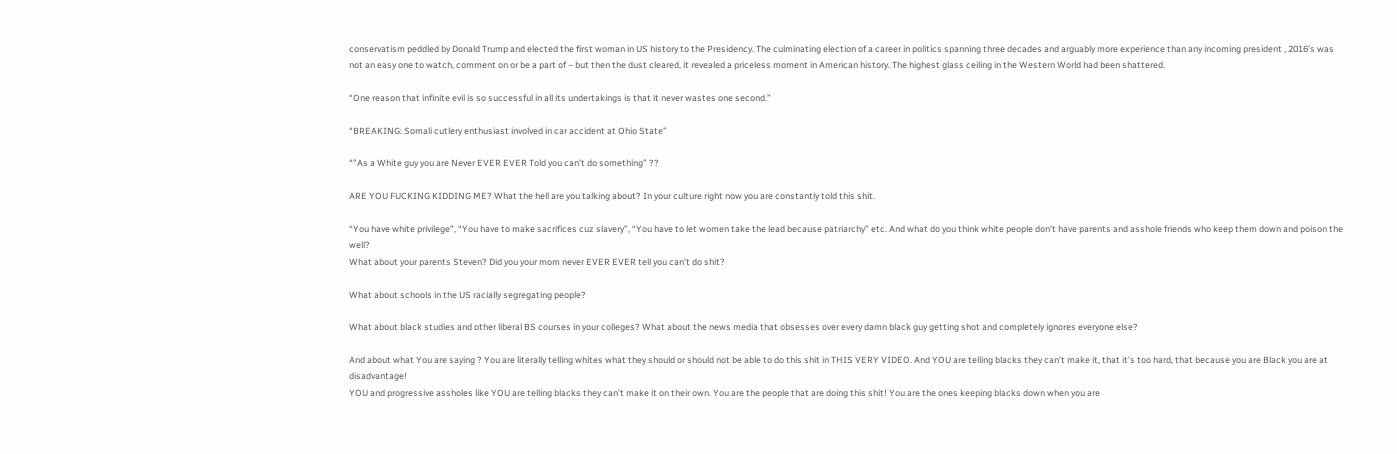conservatism peddled by Donald Trump and elected the first woman in US history to the Presidency. The culminating election of a career in politics spanning three decades and arguably more experience than any incoming president , 2016’s was not an easy one to watch, comment on or be a part of – but then the dust cleared, it revealed a priceless moment in American history. The highest glass ceiling in the Western World had been shattered.

“One reason that infinite evil is so successful in all its undertakings is that it never wastes one second.”

“BREAKING: Somali cutlery enthusiast involved in car accident at Ohio State”

“”As a White guy you are Never EVER EVER Told you can’t do something” ??

ARE YOU FUCKING KIDDING ME? What the hell are you talking about? In your culture right now you are constantly told this shit.

“You have white privilege”, “You have to make sacrifices cuz slavery”, “You have to let women take the lead because patriarchy” etc. And what do you think white people don’t have parents and asshole friends who keep them down and poison the well?
What about your parents Steven? Did you your mom never EVER EVER tell you can’t do shit?

What about schools in the US racially segregating people?

What about black studies and other liberal BS courses in your colleges? What about the news media that obsesses over every damn black guy getting shot and completely ignores everyone else?

And about what You are saying ? You are literally telling whites what they should or should not be able to do this shit in THIS VERY VIDEO. And YOU are telling blacks they can’t make it, that it’s too hard, that because you are Black you are at disadvantage!
YOU and progressive assholes like YOU are telling blacks they can’t make it on their own. You are the people that are doing this shit! You are the ones keeping blacks down when you are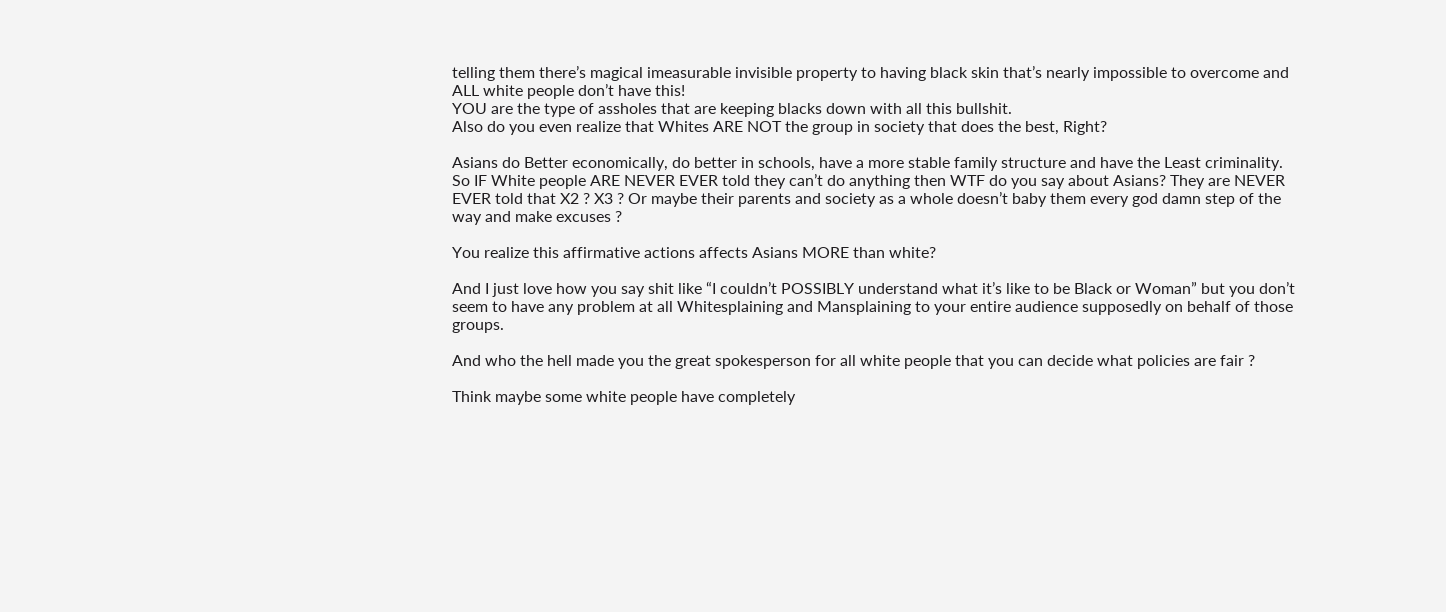telling them there’s magical imeasurable invisible property to having black skin that’s nearly impossible to overcome and ALL white people don’t have this!
YOU are the type of assholes that are keeping blacks down with all this bullshit.
Also do you even realize that Whites ARE NOT the group in society that does the best, Right?

Asians do Better economically, do better in schools, have a more stable family structure and have the Least criminality. So IF White people ARE NEVER EVER told they can’t do anything then WTF do you say about Asians? They are NEVER EVER told that X2 ? X3 ? Or maybe their parents and society as a whole doesn’t baby them every god damn step of the way and make excuses ?

You realize this affirmative actions affects Asians MORE than white?

And I just love how you say shit like “I couldn’t POSSIBLY understand what it’s like to be Black or Woman” but you don’t seem to have any problem at all Whitesplaining and Mansplaining to your entire audience supposedly on behalf of those groups.

And who the hell made you the great spokesperson for all white people that you can decide what policies are fair ?

Think maybe some white people have completely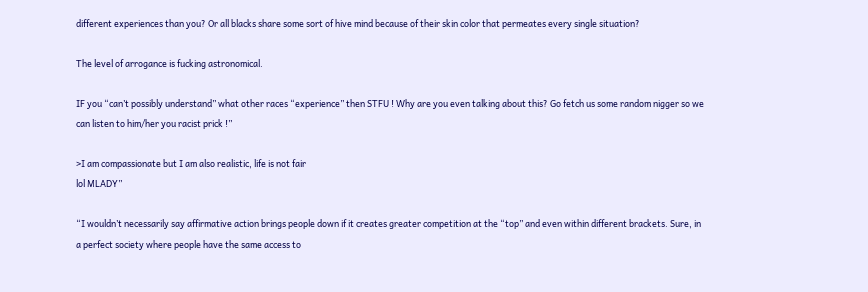different experiences than you? Or all blacks share some sort of hive mind because of their skin color that permeates every single situation?

The level of arrogance is fucking astronomical.

IF you “can’t possibly understand” what other races “experience” then STFU ! Why are you even talking about this? Go fetch us some random nigger so we can listen to him/her you racist prick !”

>I am compassionate but I am also realistic, life is not fair
lol MLADY”

“I wouldn’t necessarily say affirmative action brings people down if it creates greater competition at the “top” and even within different brackets. Sure, in a perfect society where people have the same access to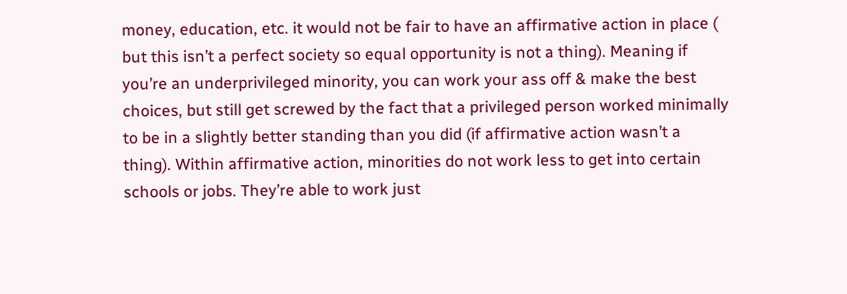money, education, etc. it would not be fair to have an affirmative action in place ( but this isn’t a perfect society so equal opportunity is not a thing). Meaning if you’re an underprivileged minority, you can work your ass off & make the best choices, but still get screwed by the fact that a privileged person worked minimally to be in a slightly better standing than you did (if affirmative action wasn’t a thing). Within affirmative action, minorities do not work less to get into certain schools or jobs. They’re able to work just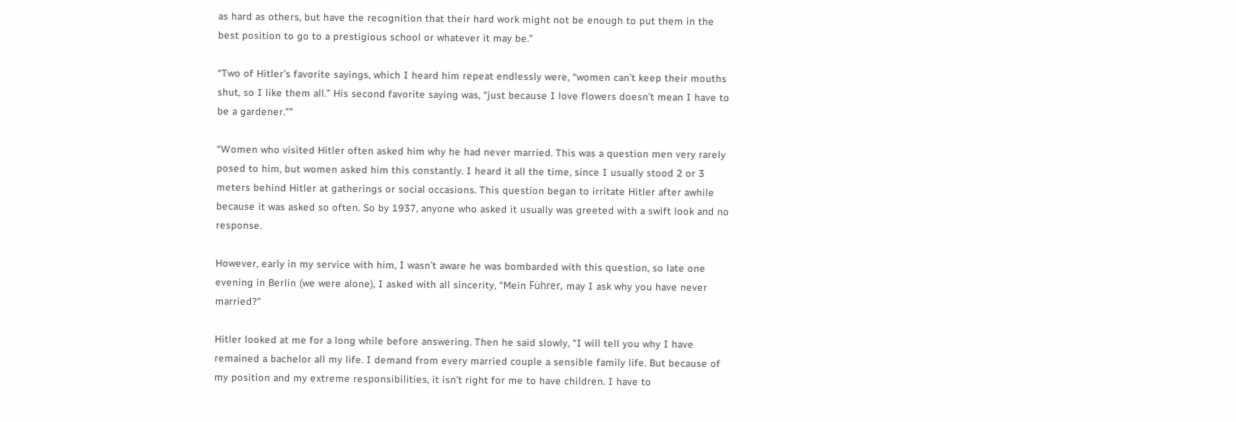as hard as others, but have the recognition that their hard work might not be enough to put them in the best position to go to a prestigious school or whatever it may be.”

“Two of Hitler’s favorite sayings, which I heard him repeat endlessly were, “women can’t keep their mouths shut, so I like them all.” His second favorite saying was, “just because I love flowers doesn’t mean I have to be a gardener.””

“Women who visited Hitler often asked him why he had never married. This was a question men very rarely posed to him, but women asked him this constantly. I heard it all the time, since I usually stood 2 or 3 meters behind Hitler at gatherings or social occasions. This question began to irritate Hitler after awhile because it was asked so often. So by 1937, anyone who asked it usually was greeted with a swift look and no response.

However, early in my service with him, I wasn’t aware he was bombarded with this question, so late one evening in Berlin (we were alone), I asked with all sincerity, “Mein Führer, may I ask why you have never married?”

Hitler looked at me for a long while before answering. Then he said slowly, “I will tell you why I have remained a bachelor all my life. I demand from every married couple a sensible family life. But because of my position and my extreme responsibilities, it isn’t right for me to have children. I have to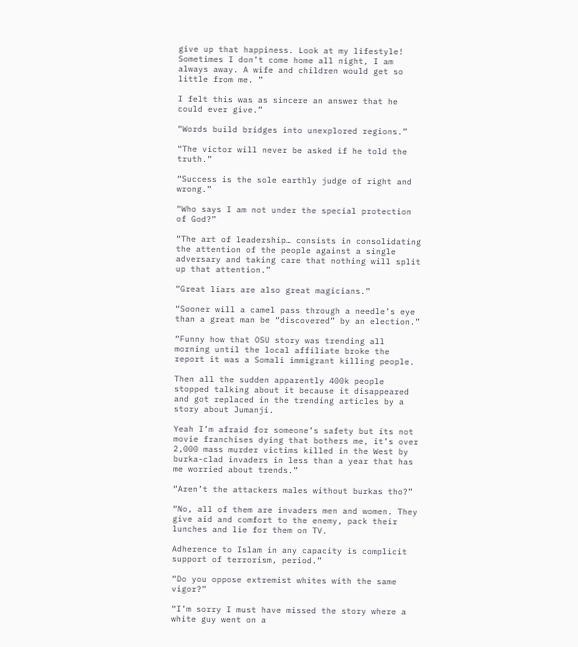give up that happiness. Look at my lifestyle! Sometimes I don’t come home all night, I am always away. A wife and children would get so little from me. ”

I felt this was as sincere an answer that he could ever give.”

“Words build bridges into unexplored regions.”

“The victor will never be asked if he told the truth.”

“Success is the sole earthly judge of right and wrong.”

“Who says I am not under the special protection of God?”

“The art of leadership… consists in consolidating the attention of the people against a single adversary and taking care that nothing will split up that attention.”

“Great liars are also great magicians.”

“Sooner will a camel pass through a needle’s eye than a great man be “discovered” by an election.”

“Funny how that OSU story was trending all morning until the local affiliate broke the report it was a Somali immigrant killing people.

Then all the sudden apparently 400k people stopped talking about it because it disappeared and got replaced in the trending articles by a story about Jumanji.

Yeah I’m afraid for someone’s safety but its not movie franchises dying that bothers me, it’s over 2,000 mass murder victims killed in the West by burka-clad invaders in less than a year that has me worried about trends.”

“Aren’t the attackers males without burkas tho?”

“No, all of them are invaders men and women. They give aid and comfort to the enemy, pack their lunches and lie for them on TV.

Adherence to Islam in any capacity is complicit support of terrorism, period.”

“Do you oppose extremist whites with the same vigor?”

“I’m sorry I must have missed the story where a white guy went on a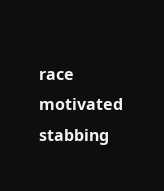race motivated stabbing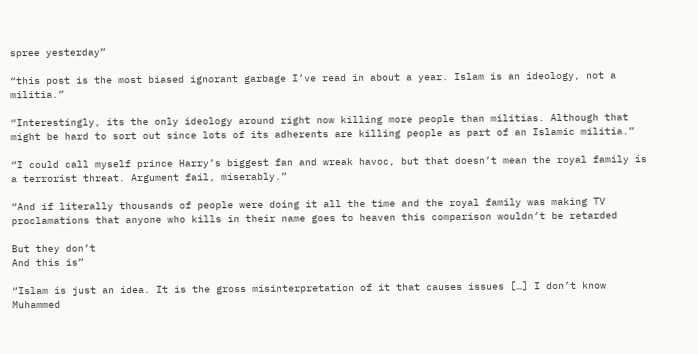spree yesterday”

“this post is the most biased ignorant garbage I’ve read in about a year. Islam is an ideology, not a militia.”

“Interestingly, its the only ideology around right now killing more people than militias. Although that might be hard to sort out since lots of its adherents are killing people as part of an Islamic militia.”

“I could call myself prince Harry’s biggest fan and wreak havoc, but that doesn’t mean the royal family is a terrorist threat. Argument fail, miserably.”

“And if literally thousands of people were doing it all the time and the royal family was making TV proclamations that anyone who kills in their name goes to heaven this comparison wouldn’t be retarded

But they don’t
And this is”

“Islam is just an idea. It is the gross misinterpretation of it that causes issues […] I don’t know Muhammed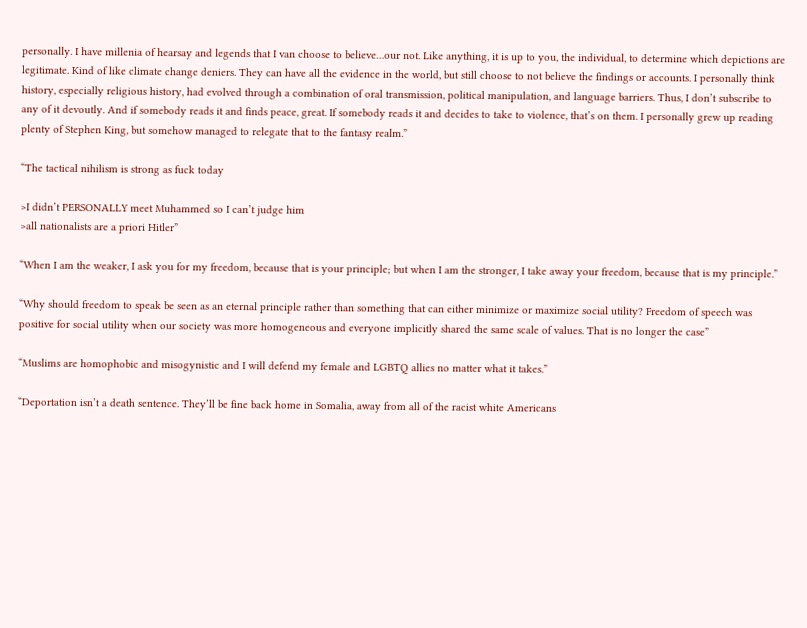personally. I have millenia of hearsay and legends that I van choose to believe…our not. Like anything, it is up to you, the individual, to determine which depictions are legitimate. Kind of like climate change deniers. They can have all the evidence in the world, but still choose to not believe the findings or accounts. I personally think history, especially religious history, had evolved through a combination of oral transmission, political manipulation, and language barriers. Thus, I don’t subscribe to any of it devoutly. And if somebody reads it and finds peace, great. If somebody reads it and decides to take to violence, that’s on them. I personally grew up reading plenty of Stephen King, but somehow managed to relegate that to the fantasy realm.”

“The tactical nihilism is strong as fuck today

>I didn’t PERSONALLY meet Muhammed so I can’t judge him
>all nationalists are a priori Hitler”

“When I am the weaker, I ask you for my freedom, because that is your principle; but when I am the stronger, I take away your freedom, because that is my principle.”

“Why should freedom to speak be seen as an eternal principle rather than something that can either minimize or maximize social utility? Freedom of speech was positive for social utility when our society was more homogeneous and everyone implicitly shared the same scale of values. That is no longer the case”

“Muslims are homophobic and misogynistic and I will defend my female and LGBTQ allies no matter what it takes.”

“Deportation isn’t a death sentence. They’ll be fine back home in Somalia, away from all of the racist white Americans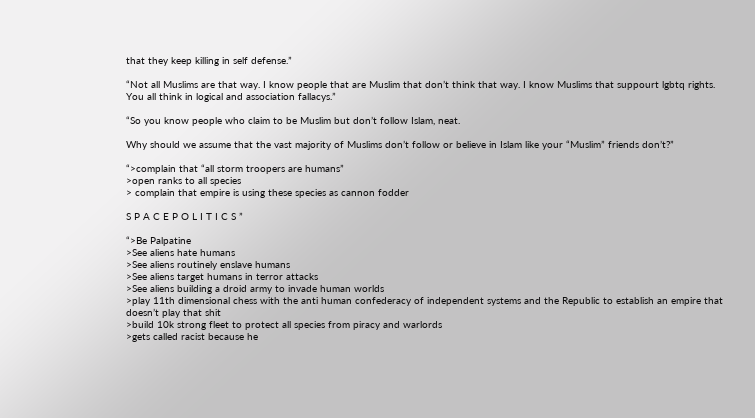that they keep killing in self defense.”

“Not all Muslims are that way. I know people that are Muslim that don’t think that way. I know Muslims that suppourt lgbtq rights. You all think in logical and association fallacys.”

“So you know people who claim to be Muslim but don’t follow Islam, neat.

Why should we assume that the vast majority of Muslims don’t follow or believe in Islam like your “Muslim” friends don’t?”

“>complain that “all storm troopers are humans”
>open ranks to all species
> complain that empire is using these species as cannon fodder

S P A C E P O L I T I C S ”

“>Be Palpatine
>See aliens hate humans
>See aliens routinely enslave humans
>See aliens target humans in terror attacks
>See aliens building a droid army to invade human worlds
>play 11th dimensional chess with the anti human confederacy of independent systems and the Republic to establish an empire that doesn’t play that shit
>build 10k strong fleet to protect all species from piracy and warlords
>gets called racist because he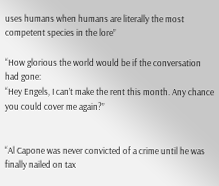uses humans when humans are literally the most competent species in the lore”

“How glorious the world would be if the conversation had gone:
“Hey Engels, I can’t make the rent this month. Any chance you could cover me again?”


“Al Capone was never convicted of a crime until he was finally nailed on tax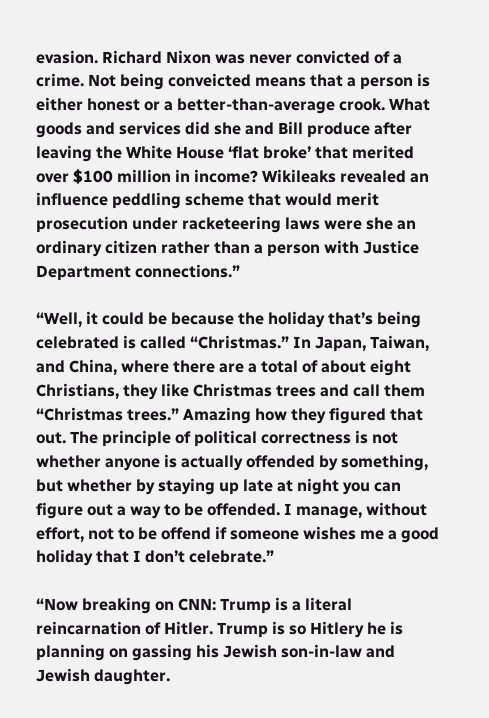evasion. Richard Nixon was never convicted of a crime. Not being conveicted means that a person is either honest or a better-than-average crook. What goods and services did she and Bill produce after leaving the White House ‘flat broke’ that merited over $100 million in income? Wikileaks revealed an influence peddling scheme that would merit prosecution under racketeering laws were she an ordinary citizen rather than a person with Justice Department connections.”

“Well, it could be because the holiday that’s being celebrated is called “Christmas.” In Japan, Taiwan, and China, where there are a total of about eight Christians, they like Christmas trees and call them “Christmas trees.” Amazing how they figured that out. The principle of political correctness is not whether anyone is actually offended by something, but whether by staying up late at night you can figure out a way to be offended. I manage, without effort, not to be offend if someone wishes me a good holiday that I don’t celebrate.”

“Now breaking on CNN: Trump is a literal reincarnation of Hitler. Trump is so Hitlery he is planning on gassing his Jewish son-in-law and Jewish daughter.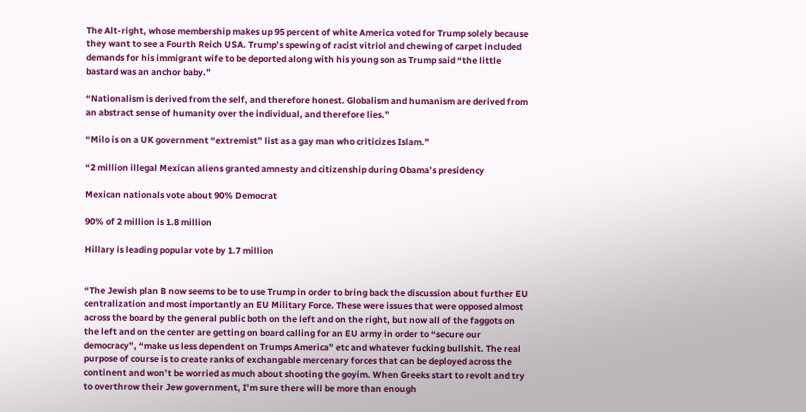The Alt-right, whose membership makes up 95 percent of white America voted for Trump solely because they want to see a Fourth Reich USA. Trump’s spewing of racist vitriol and chewing of carpet included demands for his immigrant wife to be deported along with his young son as Trump said “the little bastard was an anchor baby.”

“Nationalism is derived from the self, and therefore honest. Globalism and humanism are derived from an abstract sense of humanity over the individual, and therefore lies.”

“Milo is on a UK government “extremist” list as a gay man who criticizes Islam.”

“2 million illegal Mexican aliens granted amnesty and citizenship during Obama’s presidency

Mexican nationals vote about 90% Democrat

90% of 2 million is 1.8 million

Hillary is leading popular vote by 1.7 million


“The Jewish plan B now seems to be to use Trump in order to bring back the discussion about further EU centralization and most importantly an EU Military Force. These were issues that were opposed almost across the board by the general public both on the left and on the right, but now all of the faggots on the left and on the center are getting on board calling for an EU army in order to “secure our democracy”, “make us less dependent on Trumps America” etc and whatever fucking bullshit. The real purpose of course is to create ranks of exchangable mercenary forces that can be deployed across the continent and won’t be worried as much about shooting the goyim. When Greeks start to revolt and try to overthrow their Jew government, I’m sure there will be more than enough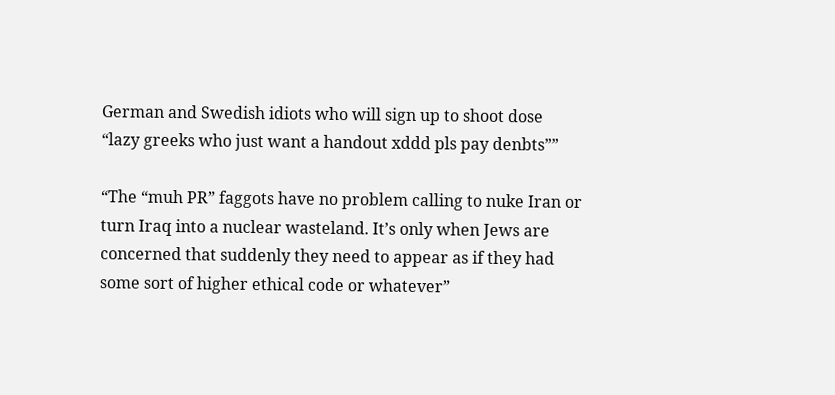German and Swedish idiots who will sign up to shoot dose “lazy greeks who just want a handout xddd pls pay denbts””

“The “muh PR” faggots have no problem calling to nuke Iran or turn Iraq into a nuclear wasteland. It’s only when Jews are concerned that suddenly they need to appear as if they had some sort of higher ethical code or whatever”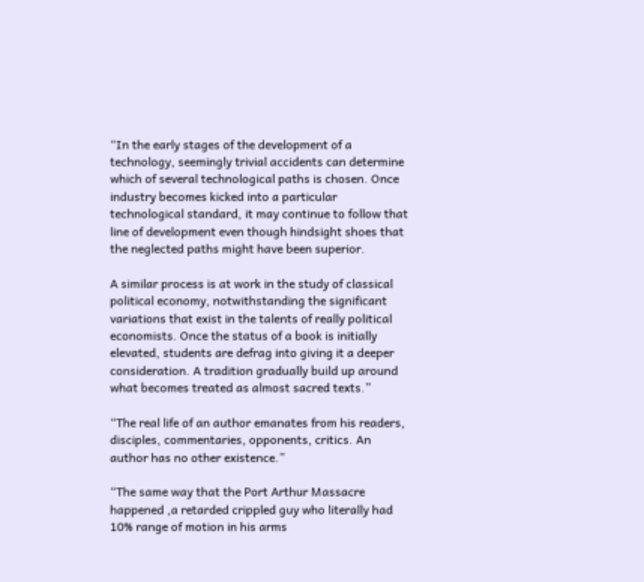“In the early stages of the development of a technology, seemingly trivial accidents can determine which of several technological paths is chosen. Once industry becomes kicked into a particular technological standard, it may continue to follow that line of development even though hindsight shoes that the neglected paths might have been superior.

A similar process is at work in the study of classical political economy, notwithstanding the significant variations that exist in the talents of really political economists. Once the status of a book is initially elevated, students are defrag into giving it a deeper consideration. A tradition gradually build up around what becomes treated as almost sacred texts.”

“The real life of an author emanates from his readers, disciples, commentaries, opponents, critics. An author has no other existence.”

“The same way that the Port Arthur Massacre happened ,a retarded crippled guy who literally had 10% range of motion in his arms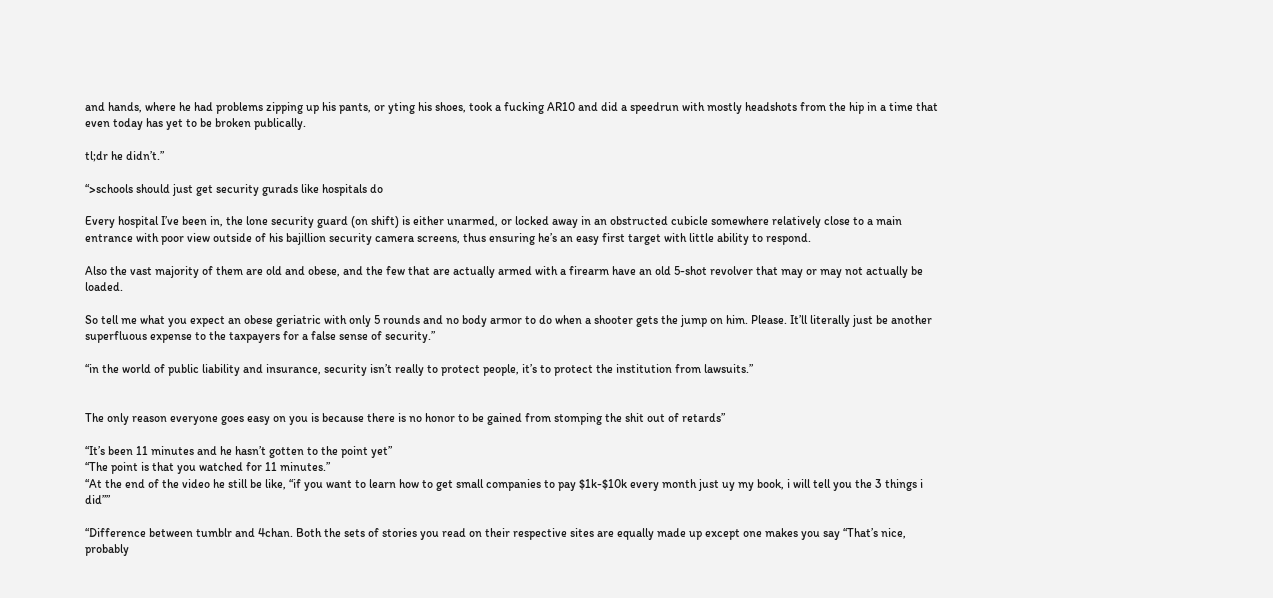and hands, where he had problems zipping up his pants, or yting his shoes, took a fucking AR10 and did a speedrun with mostly headshots from the hip in a time that even today has yet to be broken publically.

tl;dr he didn’t.”

“>schools should just get security gurads like hospitals do

Every hospital I’ve been in, the lone security guard (on shift) is either unarmed, or locked away in an obstructed cubicle somewhere relatively close to a main entrance with poor view outside of his bajillion security camera screens, thus ensuring he’s an easy first target with little ability to respond.

Also the vast majority of them are old and obese, and the few that are actually armed with a firearm have an old 5-shot revolver that may or may not actually be loaded.

So tell me what you expect an obese geriatric with only 5 rounds and no body armor to do when a shooter gets the jump on him. Please. It’ll literally just be another superfluous expense to the taxpayers for a false sense of security.”

“in the world of public liability and insurance, security isn’t really to protect people, it’s to protect the institution from lawsuits.”


The only reason everyone goes easy on you is because there is no honor to be gained from stomping the shit out of retards”

“It’s been 11 minutes and he hasn’t gotten to the point yet”
“The point is that you watched for 11 minutes.”
“At the end of the video he still be like, “if you want to learn how to get small companies to pay $1k-$10k every month just uy my book, i will tell you the 3 things i did””

“Difference between tumblr and 4chan. Both the sets of stories you read on their respective sites are equally made up except one makes you say “That’s nice, probably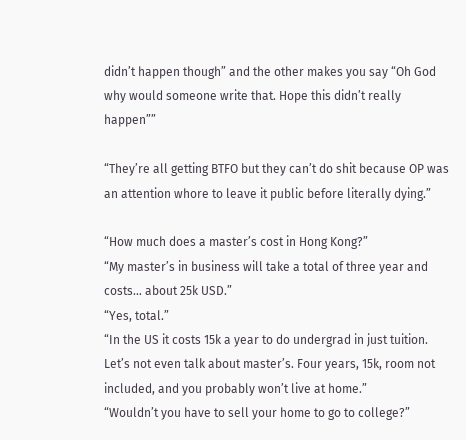didn’t happen though” and the other makes you say “Oh God why would someone write that. Hope this didn’t really happen””

“They’re all getting BTFO but they can’t do shit because OP was an attention whore to leave it public before literally dying.”

“How much does a master’s cost in Hong Kong?”
“My master’s in business will take a total of three year and costs… about 25k USD.”
“Yes, total.”
“In the US it costs 15k a year to do undergrad in just tuition. Let’s not even talk about master’s. Four years, 15k, room not included, and you probably won’t live at home.”
“Wouldn’t you have to sell your home to go to college?”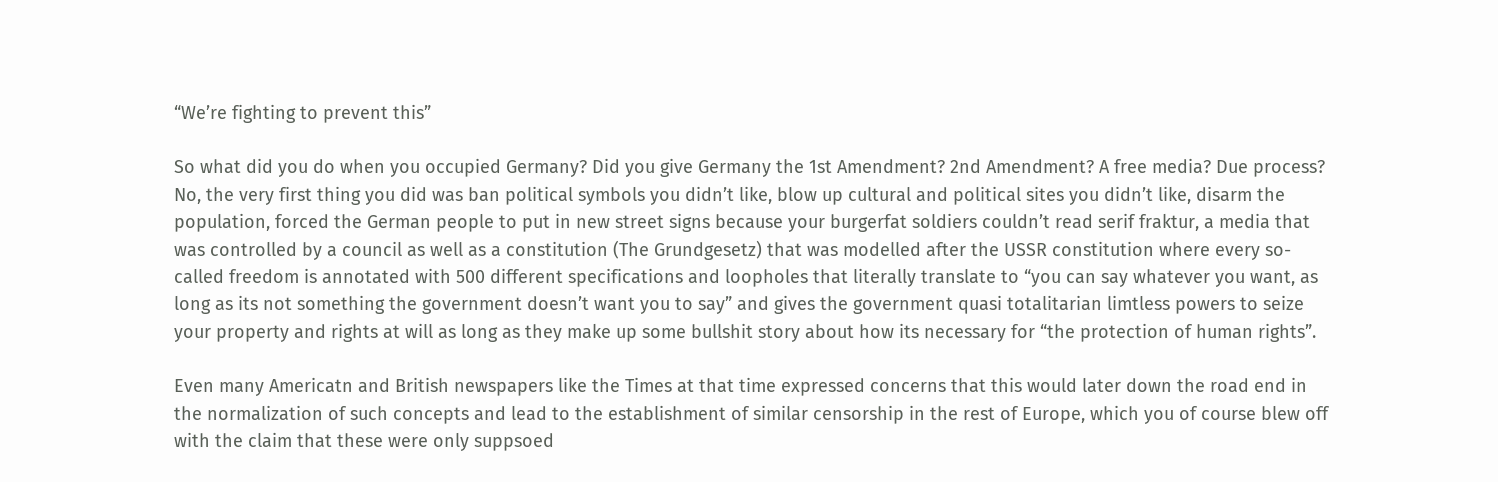“We’re fighting to prevent this”

So what did you do when you occupied Germany? Did you give Germany the 1st Amendment? 2nd Amendment? A free media? Due process? No, the very first thing you did was ban political symbols you didn’t like, blow up cultural and political sites you didn’t like, disarm the population, forced the German people to put in new street signs because your burgerfat soldiers couldn’t read serif fraktur, a media that was controlled by a council as well as a constitution (The Grundgesetz) that was modelled after the USSR constitution where every so-called freedom is annotated with 500 different specifications and loopholes that literally translate to “you can say whatever you want, as long as its not something the government doesn’t want you to say” and gives the government quasi totalitarian limtless powers to seize your property and rights at will as long as they make up some bullshit story about how its necessary for “the protection of human rights”.

Even many Americatn and British newspapers like the Times at that time expressed concerns that this would later down the road end in the normalization of such concepts and lead to the establishment of similar censorship in the rest of Europe, which you of course blew off with the claim that these were only suppsoed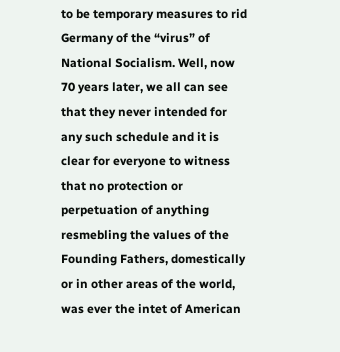to be temporary measures to rid Germany of the “virus” of National Socialism. Well, now 70 years later, we all can see that they never intended for any such schedule and it is clear for everyone to witness that no protection or perpetuation of anything resmebling the values of the Founding Fathers, domestically or in other areas of the world, was ever the intet of American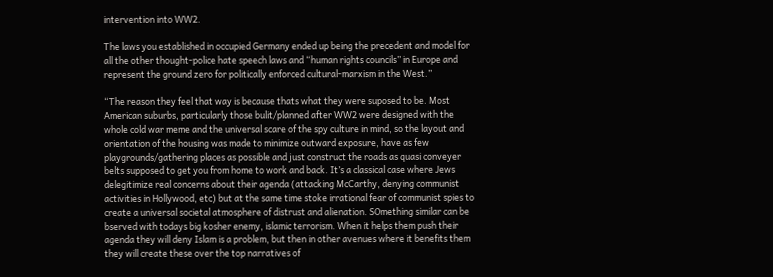intervention into WW2.

The laws you established in occupied Germany ended up being the precedent and model for all the other thought-police hate speech laws and “human rights councils” in Europe and represent the ground zero for politically enforced cultural-marxism in the West.”

“The reason they feel that way is because thats what they were suposed to be. Most American suburbs, particularly those bulit/planned after WW2 were designed with the whole cold war meme and the universal scare of the spy culture in mind, so the layout and orientation of the housing was made to minimize outward exposure, have as few playgrounds/gathering places as possible and just construct the roads as quasi conveyer belts supposed to get you from home to work and back. It’s a classical case where Jews delegitimize real concerns about their agenda (attacking McCarthy, denying communist activities in Hollywood, etc) but at the same time stoke irrational fear of communist spies to create a universal societal atmosphere of distrust and alienation. SOmething similar can be bserved with todays big kosher enemy, islamic terrorism. When it helps them push their agenda they will deny Islam is a problem, but then in other avenues where it benefits them they will create these over the top narratives of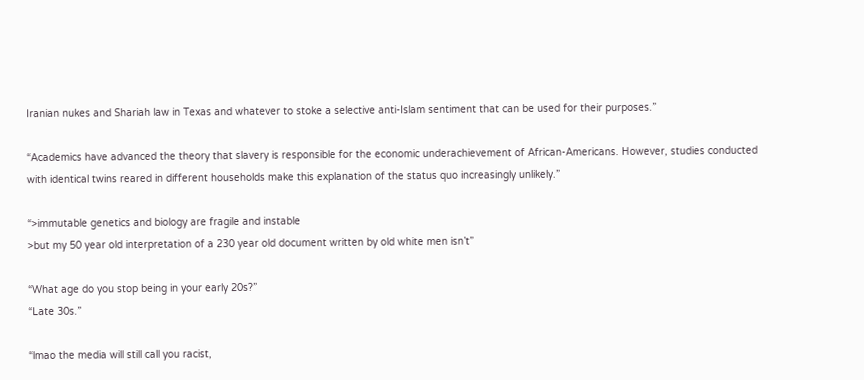Iranian nukes and Shariah law in Texas and whatever to stoke a selective anti-Islam sentiment that can be used for their purposes.”

“Academics have advanced the theory that slavery is responsible for the economic underachievement of African-Americans. However, studies conducted with identical twins reared in different households make this explanation of the status quo increasingly unlikely.”

“>immutable genetics and biology are fragile and instable
>but my 50 year old interpretation of a 230 year old document written by old white men isn’t”

“What age do you stop being in your early 20s?”
“Late 30s.”

“lmao the media will still call you racist,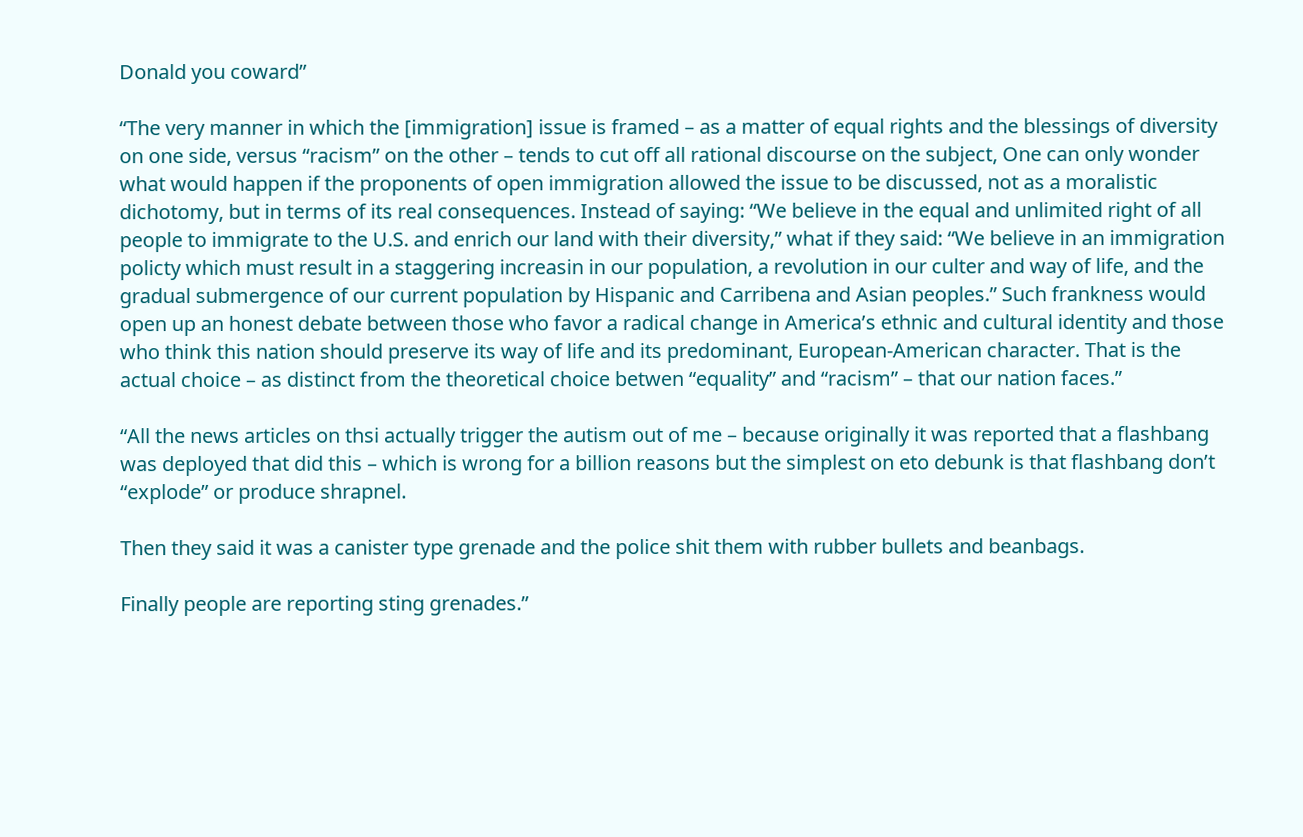Donald you coward”

“The very manner in which the [immigration] issue is framed – as a matter of equal rights and the blessings of diversity on one side, versus “racism” on the other – tends to cut off all rational discourse on the subject, One can only wonder what would happen if the proponents of open immigration allowed the issue to be discussed, not as a moralistic dichotomy, but in terms of its real consequences. Instead of saying: “We believe in the equal and unlimited right of all people to immigrate to the U.S. and enrich our land with their diversity,” what if they said: “We believe in an immigration policty which must result in a staggering increasin in our population, a revolution in our culter and way of life, and the gradual submergence of our current population by Hispanic and Carribena and Asian peoples.” Such frankness would open up an honest debate between those who favor a radical change in America’s ethnic and cultural identity and those who think this nation should preserve its way of life and its predominant, European-American character. That is the actual choice – as distinct from the theoretical choice betwen “equality” and “racism” – that our nation faces.”

“All the news articles on thsi actually trigger the autism out of me – because originally it was reported that a flashbang was deployed that did this – which is wrong for a billion reasons but the simplest on eto debunk is that flashbang don’t “explode” or produce shrapnel.

Then they said it was a canister type grenade and the police shit them with rubber bullets and beanbags.

Finally people are reporting sting grenades.”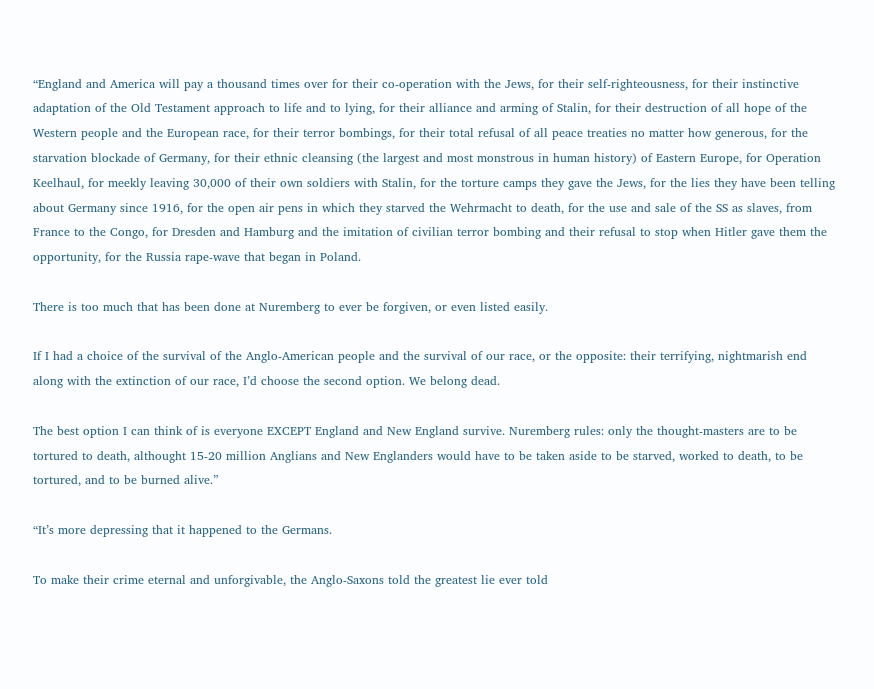“England and America will pay a thousand times over for their co-operation with the Jews, for their self-righteousness, for their instinctive adaptation of the Old Testament approach to life and to lying, for their alliance and arming of Stalin, for their destruction of all hope of the Western people and the European race, for their terror bombings, for their total refusal of all peace treaties no matter how generous, for the starvation blockade of Germany, for their ethnic cleansing (the largest and most monstrous in human history) of Eastern Europe, for Operation Keelhaul, for meekly leaving 30,000 of their own soldiers with Stalin, for the torture camps they gave the Jews, for the lies they have been telling about Germany since 1916, for the open air pens in which they starved the Wehrmacht to death, for the use and sale of the SS as slaves, from France to the Congo, for Dresden and Hamburg and the imitation of civilian terror bombing and their refusal to stop when Hitler gave them the opportunity, for the Russia rape-wave that began in Poland.

There is too much that has been done at Nuremberg to ever be forgiven, or even listed easily.

If I had a choice of the survival of the Anglo-American people and the survival of our race, or the opposite: their terrifying, nightmarish end along with the extinction of our race, I’d choose the second option. We belong dead.

The best option I can think of is everyone EXCEPT England and New England survive. Nuremberg rules: only the thought-masters are to be tortured to death, althought 15-20 million Anglians and New Englanders would have to be taken aside to be starved, worked to death, to be tortured, and to be burned alive.”

“It’s more depressing that it happened to the Germans.

To make their crime eternal and unforgivable, the Anglo-Saxons told the greatest lie ever told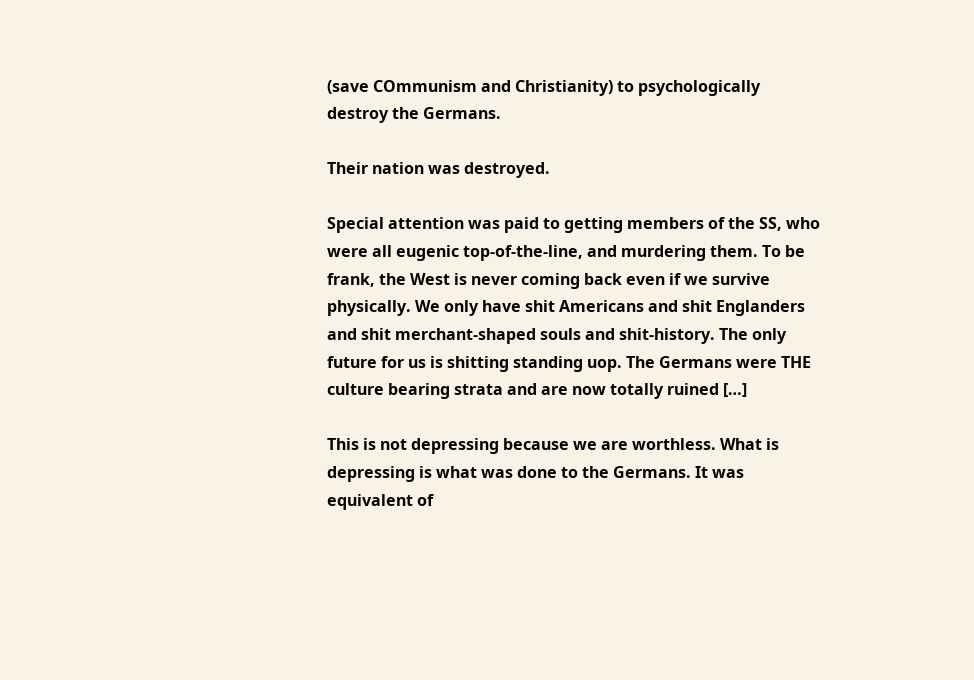(save COmmunism and Christianity) to psychologically destroy the Germans.

Their nation was destroyed.

Special attention was paid to getting members of the SS, who were all eugenic top-of-the-line, and murdering them. To be frank, the West is never coming back even if we survive physically. We only have shit Americans and shit Englanders and shit merchant-shaped souls and shit-history. The only future for us is shitting standing uop. The Germans were THE culture bearing strata and are now totally ruined […]

This is not depressing because we are worthless. What is depressing is what was done to the Germans. It was equivalent of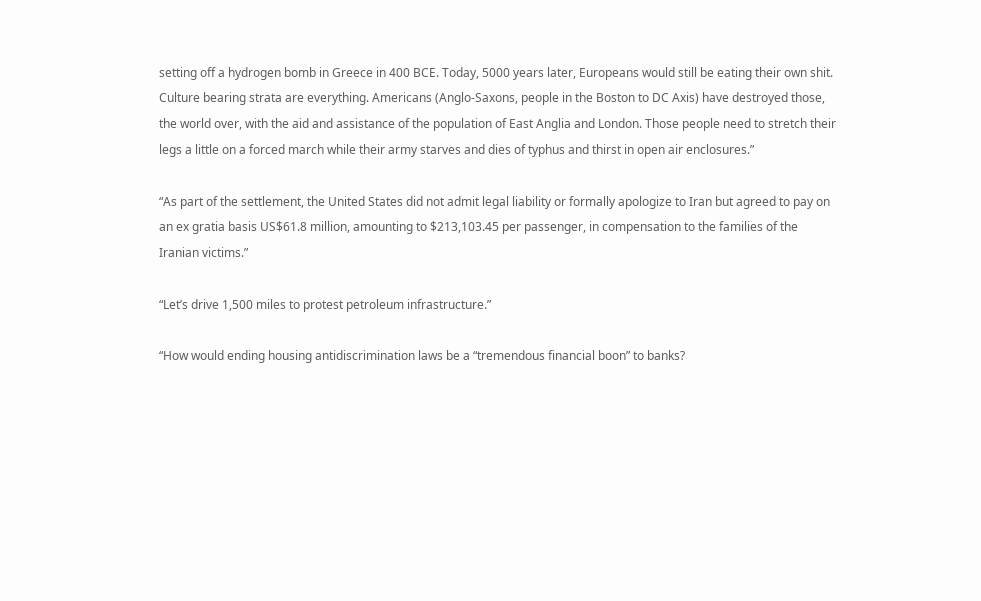setting off a hydrogen bomb in Greece in 400 BCE. Today, 5000 years later, Europeans would still be eating their own shit. Culture bearing strata are everything. Americans (Anglo-Saxons, people in the Boston to DC Axis) have destroyed those, the world over, with the aid and assistance of the population of East Anglia and London. Those people need to stretch their legs a little on a forced march while their army starves and dies of typhus and thirst in open air enclosures.”

“As part of the settlement, the United States did not admit legal liability or formally apologize to Iran but agreed to pay on an ex gratia basis US$61.8 million, amounting to $213,103.45 per passenger, in compensation to the families of the Iranian victims.”

“Let’s drive 1,500 miles to protest petroleum infrastructure.”

“How would ending housing antidiscrimination laws be a “tremendous financial boon” to banks?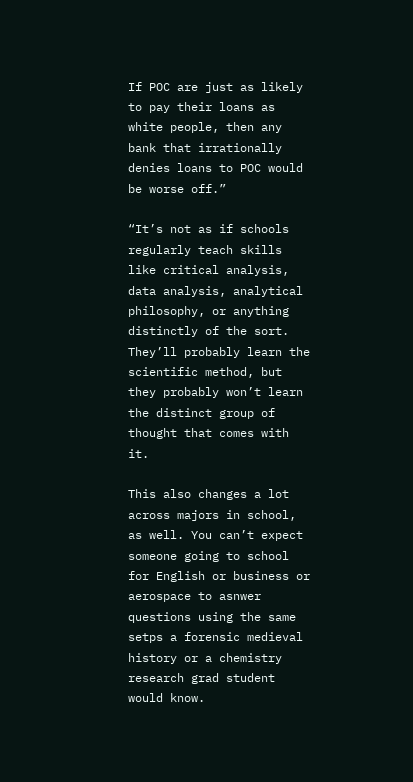If POC are just as likely to pay their loans as white people, then any bank that irrationally denies loans to POC would be worse off.”

“It’s not as if schools regularly teach skills like critical analysis, data analysis, analytical philosophy, or anything distinctly of the sort. They’ll probably learn the scientific method, but they probably won’t learn the distinct group of thought that comes with it.

This also changes a lot across majors in school, as well. You can’t expect someone going to school for English or business or aerospace to asnwer questions using the same setps a forensic medieval history or a chemistry research grad student would know.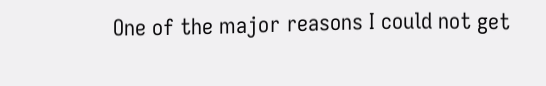One of the major reasons I could not get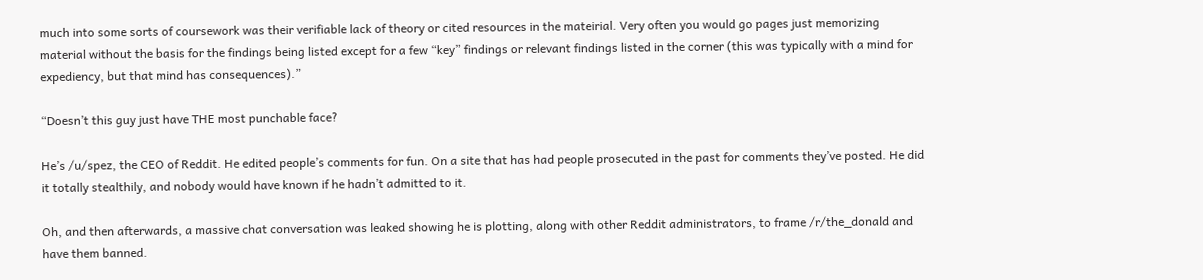much into some sorts of coursework was their verifiable lack of theory or cited resources in the mateirial. Very often you would go pages just memorizing material without the basis for the findings being listed except for a few “key” findings or relevant findings listed in the corner (this was typically with a mind for expediency, but that mind has consequences).”

“Doesn’t this guy just have THE most punchable face?

He’s /u/spez, the CEO of Reddit. He edited people’s comments for fun. On a site that has had people prosecuted in the past for comments they’ve posted. He did it totally stealthily, and nobody would have known if he hadn’t admitted to it.

Oh, and then afterwards, a massive chat conversation was leaked showing he is plotting, along with other Reddit administrators, to frame /r/the_donald and have them banned.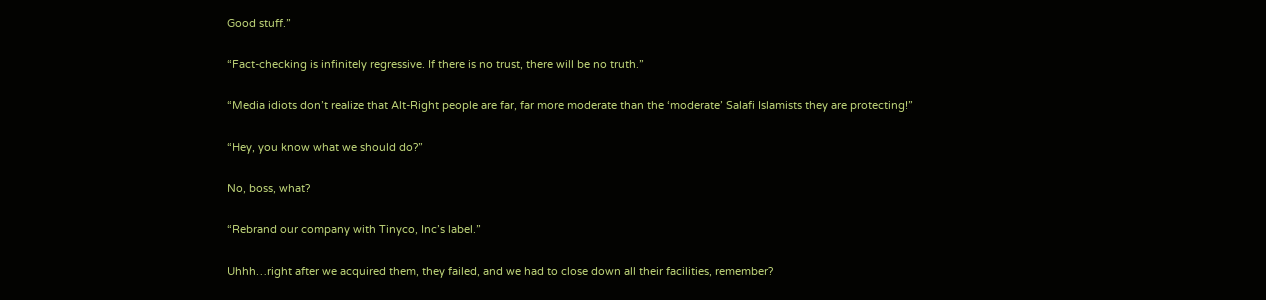Good stuff.”

“Fact-checking is infinitely regressive. If there is no trust, there will be no truth.”

“Media idiots don’t realize that Alt-Right people are far, far more moderate than the ‘moderate’ Salafi Islamists they are protecting!”

“Hey, you know what we should do?”

No, boss, what?

“Rebrand our company with Tinyco, Inc’s label.”

Uhhh…right after we acquired them, they failed, and we had to close down all their facilities, remember?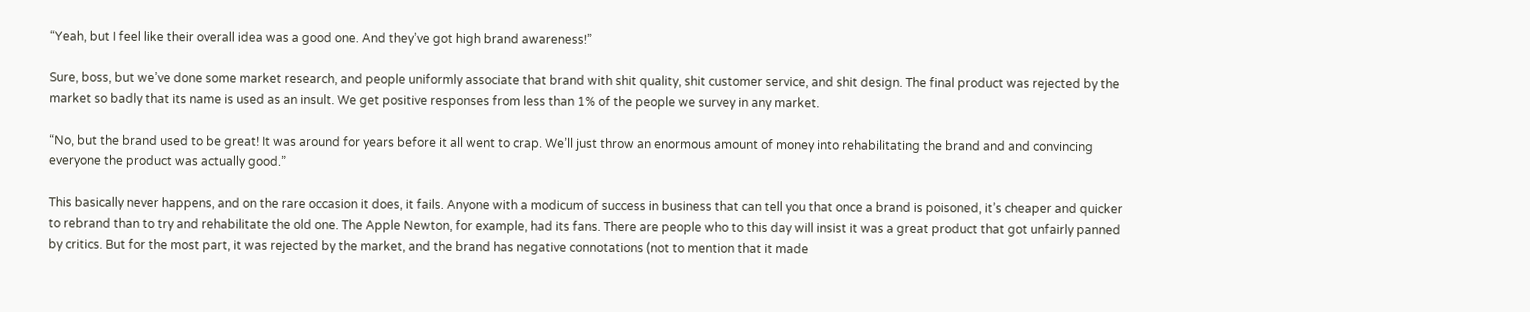“Yeah, but I feel like their overall idea was a good one. And they’ve got high brand awareness!”

Sure, boss, but we’ve done some market research, and people uniformly associate that brand with shit quality, shit customer service, and shit design. The final product was rejected by the market so badly that its name is used as an insult. We get positive responses from less than 1% of the people we survey in any market.

“No, but the brand used to be great! It was around for years before it all went to crap. We’ll just throw an enormous amount of money into rehabilitating the brand and and convincing everyone the product was actually good.”

This basically never happens, and on the rare occasion it does, it fails. Anyone with a modicum of success in business that can tell you that once a brand is poisoned, it’s cheaper and quicker to rebrand than to try and rehabilitate the old one. The Apple Newton, for example, had its fans. There are people who to this day will insist it was a great product that got unfairly panned by critics. But for the most part, it was rejected by the market, and the brand has negative connotations (not to mention that it made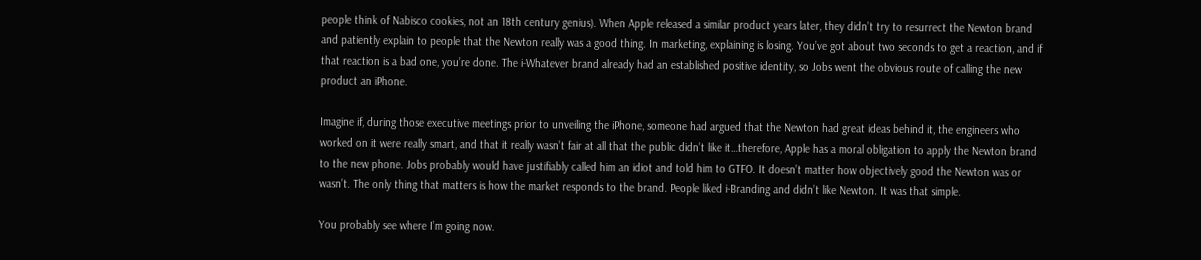people think of Nabisco cookies, not an 18th century genius). When Apple released a similar product years later, they didn’t try to resurrect the Newton brand and patiently explain to people that the Newton really was a good thing. In marketing, explaining is losing. You’ve got about two seconds to get a reaction, and if that reaction is a bad one, you’re done. The i-Whatever brand already had an established positive identity, so Jobs went the obvious route of calling the new product an iPhone.

Imagine if, during those executive meetings prior to unveiling the iPhone, someone had argued that the Newton had great ideas behind it, the engineers who worked on it were really smart, and that it really wasn’t fair at all that the public didn’t like it…therefore, Apple has a moral obligation to apply the Newton brand to the new phone. Jobs probably would have justifiably called him an idiot and told him to GTFO. It doesn’t matter how objectively good the Newton was or wasn’t. The only thing that matters is how the market responds to the brand. People liked i-Branding and didn’t like Newton. It was that simple.

You probably see where I’m going now.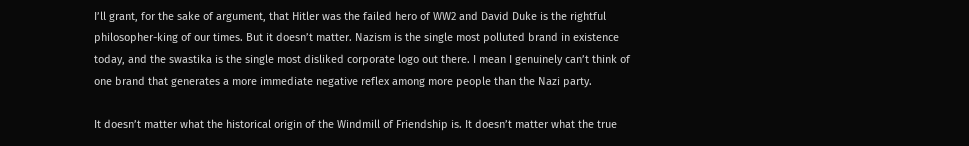I’ll grant, for the sake of argument, that Hitler was the failed hero of WW2 and David Duke is the rightful philosopher-king of our times. But it doesn’t matter. Nazism is the single most polluted brand in existence today, and the swastika is the single most disliked corporate logo out there. I mean I genuinely can’t think of one brand that generates a more immediate negative reflex among more people than the Nazi party.

It doesn’t matter what the historical origin of the Windmill of Friendship is. It doesn’t matter what the true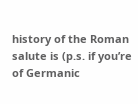history of the Roman salute is (p.s. if you’re of Germanic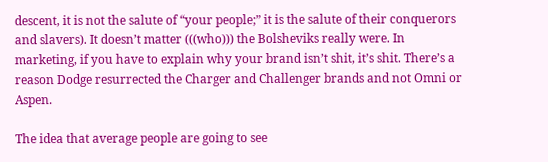descent, it is not the salute of “your people;” it is the salute of their conquerors and slavers). It doesn’t matter (((who))) the Bolsheviks really were. In marketing, if you have to explain why your brand isn’t shit, it’s shit. There’s a reason Dodge resurrected the Charger and Challenger brands and not Omni or Aspen.

The idea that average people are going to see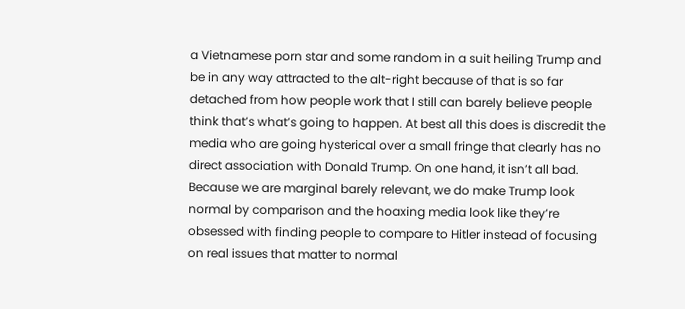a Vietnamese porn star and some random in a suit heiling Trump and be in any way attracted to the alt-right because of that is so far detached from how people work that I still can barely believe people think that’s what’s going to happen. At best all this does is discredit the media who are going hysterical over a small fringe that clearly has no direct association with Donald Trump. On one hand, it isn’t all bad. Because we are marginal barely relevant, we do make Trump look normal by comparison and the hoaxing media look like they’re obsessed with finding people to compare to Hitler instead of focusing on real issues that matter to normal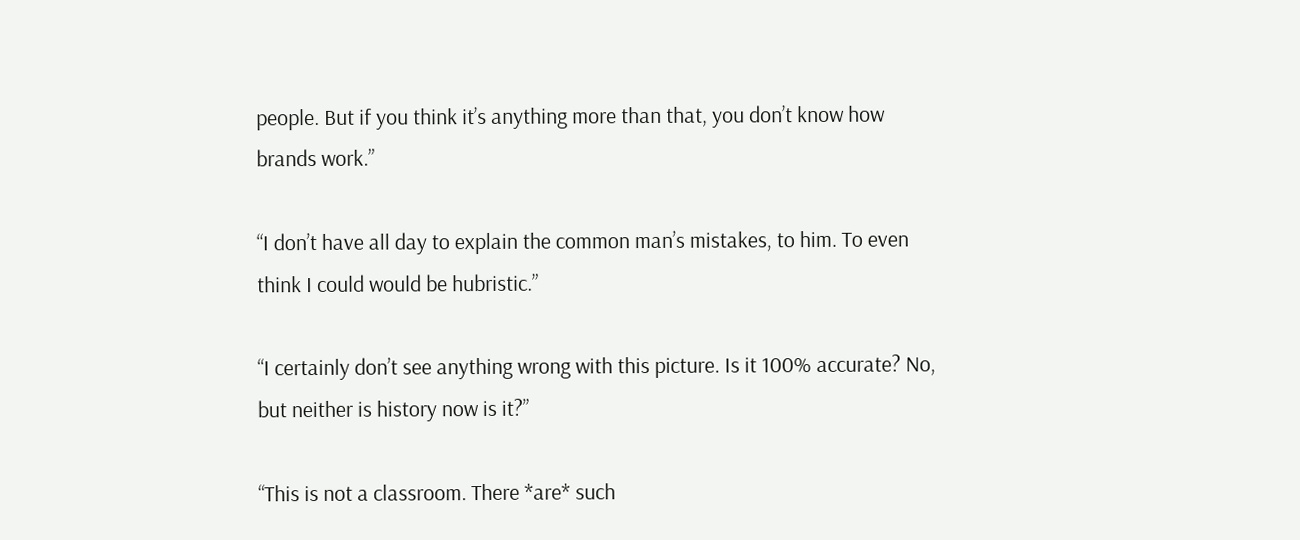people. But if you think it’s anything more than that, you don’t know how brands work.”

“I don’t have all day to explain the common man’s mistakes, to him. To even think I could would be hubristic.”

“I certainly don’t see anything wrong with this picture. Is it 100% accurate? No, but neither is history now is it?”

“This is not a classroom. There *are* such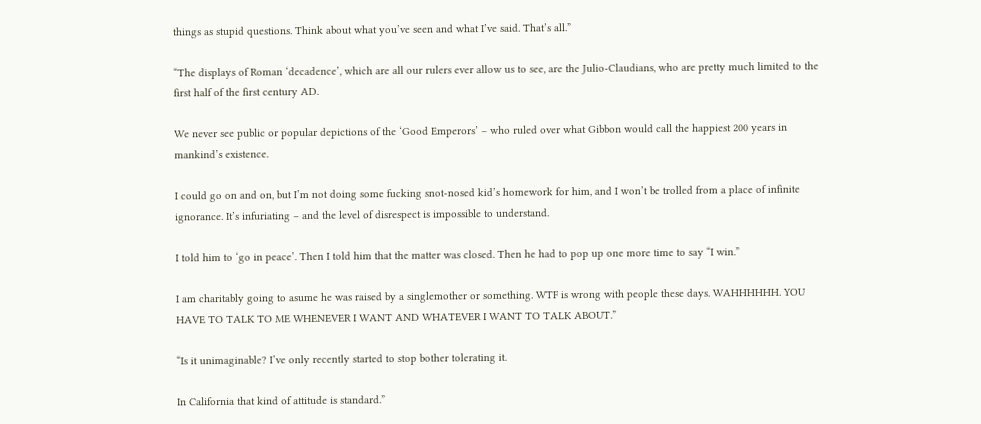things as stupid questions. Think about what you’ve seen and what I’ve said. That’s all.”

“The displays of Roman ‘decadence’, which are all our rulers ever allow us to see, are the Julio-Claudians, who are pretty much limited to the first half of the first century AD.

We never see public or popular depictions of the ‘Good Emperors’ – who ruled over what Gibbon would call the happiest 200 years in mankind’s existence.

I could go on and on, but I’m not doing some fucking snot-nosed kid’s homework for him, and I won’t be trolled from a place of infinite ignorance. It’s infuriating – and the level of disrespect is impossible to understand.

I told him to ‘go in peace’. Then I told him that the matter was closed. Then he had to pop up one more time to say “I win.”

I am charitably going to asume he was raised by a singlemother or something. WTF is wrong with people these days. WAHHHHHH. YOU HAVE TO TALK TO ME WHENEVER I WANT AND WHATEVER I WANT TO TALK ABOUT.”

“Is it unimaginable? I’ve only recently started to stop bother tolerating it.

In California that kind of attitude is standard.”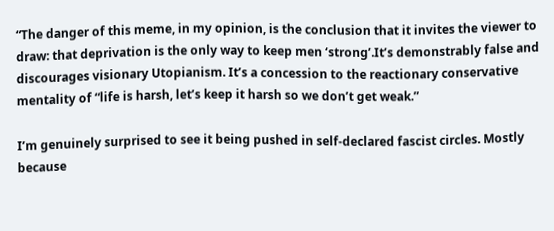“The danger of this meme, in my opinion, is the conclusion that it invites the viewer to draw: that deprivation is the only way to keep men ‘strong’.It’s demonstrably false and discourages visionary Utopianism. It’s a concession to the reactionary conservative mentality of “life is harsh, let’s keep it harsh so we don’t get weak.”

I’m genuinely surprised to see it being pushed in self-declared fascist circles. Mostly because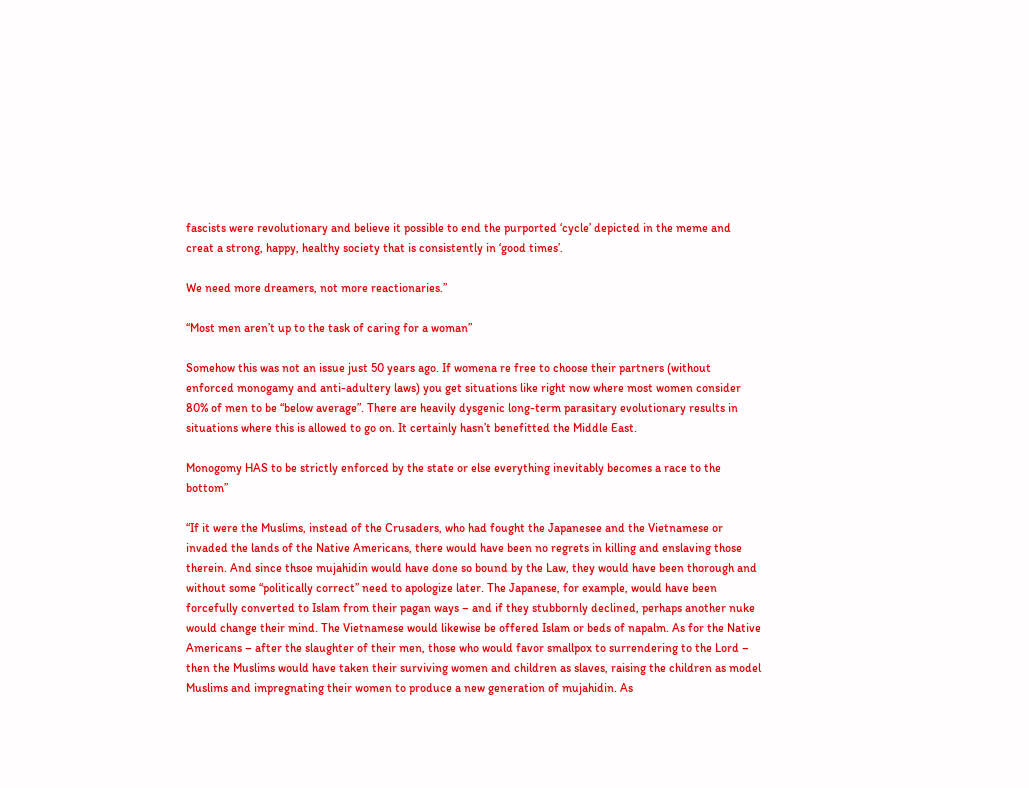fascists were revolutionary and believe it possible to end the purported ‘cycle’ depicted in the meme and creat a strong, happy, healthy society that is consistently in ‘good times’.

We need more dreamers, not more reactionaries.”

“Most men aren’t up to the task of caring for a woman”

Somehow this was not an issue just 50 years ago. If womena re free to choose their partners (without enforced monogamy and anti-adultery laws) you get situations like right now where most women consider 80% of men to be “below average”. There are heavily dysgenic long-term parasitary evolutionary results in situations where this is allowed to go on. It certainly hasn’t benefitted the Middle East.

Monogomy HAS to be strictly enforced by the state or else everything inevitably becomes a race to the bottom”

“If it were the Muslims, instead of the Crusaders, who had fought the Japanesee and the Vietnamese or invaded the lands of the Native Americans, there would have been no regrets in killing and enslaving those therein. And since thsoe mujahidin would have done so bound by the Law, they would have been thorough and without some “politically correct” need to apologize later. The Japanese, for example, would have been forcefully converted to Islam from their pagan ways – and if they stubbornly declined, perhaps another nuke would change their mind. The Vietnamese would likewise be offered Islam or beds of napalm. As for the Native Americans – after the slaughter of their men, those who would favor smallpox to surrendering to the Lord – then the Muslims would have taken their surviving women and children as slaves, raising the children as model Muslims and impregnating their women to produce a new generation of mujahidin. As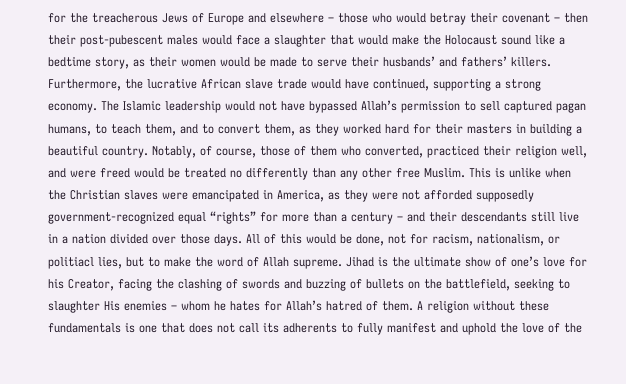for the treacherous Jews of Europe and elsewhere – those who would betray their covenant – then their post-pubescent males would face a slaughter that would make the Holocaust sound like a bedtime story, as their women would be made to serve their husbands’ and fathers’ killers. Furthermore, the lucrative African slave trade would have continued, supporting a strong economy. The Islamic leadership would not have bypassed Allah’s permission to sell captured pagan humans, to teach them, and to convert them, as they worked hard for their masters in building a beautiful country. Notably, of course, those of them who converted, practiced their religion well, and were freed would be treated no differently than any other free Muslim. This is unlike when the Christian slaves were emancipated in America, as they were not afforded supposedly government-recognized equal “rights” for more than a century – and their descendants still live in a nation divided over those days. All of this would be done, not for racism, nationalism, or politiacl lies, but to make the word of Allah supreme. Jihad is the ultimate show of one’s love for his Creator, facing the clashing of swords and buzzing of bullets on the battlefield, seeking to slaughter His enemies – whom he hates for Allah’s hatred of them. A religion without these fundamentals is one that does not call its adherents to fully manifest and uphold the love of the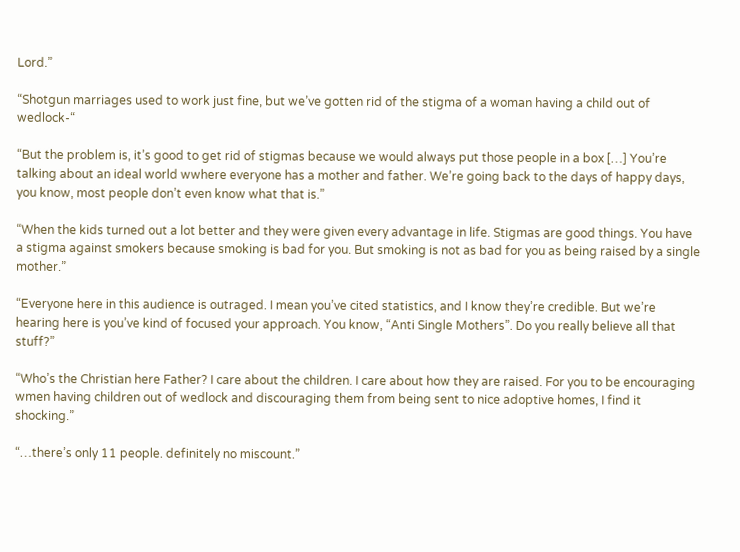Lord.”

“Shotgun marriages used to work just fine, but we’ve gotten rid of the stigma of a woman having a child out of wedlock-“

“But the problem is, it’s good to get rid of stigmas because we would always put those people in a box […] You’re talking about an ideal world wwhere everyone has a mother and father. We’re going back to the days of happy days, you know, most people don’t even know what that is.”

“When the kids turned out a lot better and they were given every advantage in life. Stigmas are good things. You have a stigma against smokers because smoking is bad for you. But smoking is not as bad for you as being raised by a single mother.”

“Everyone here in this audience is outraged. I mean you’ve cited statistics, and I know they’re credible. But we’re hearing here is you’ve kind of focused your approach. You know, “Anti Single Mothers”. Do you really believe all that stuff?”

“Who’s the Christian here Father? I care about the children. I care about how they are raised. For you to be encouraging wmen having children out of wedlock and discouraging them from being sent to nice adoptive homes, I find it shocking.”

“…there’s only 11 people. definitely no miscount.”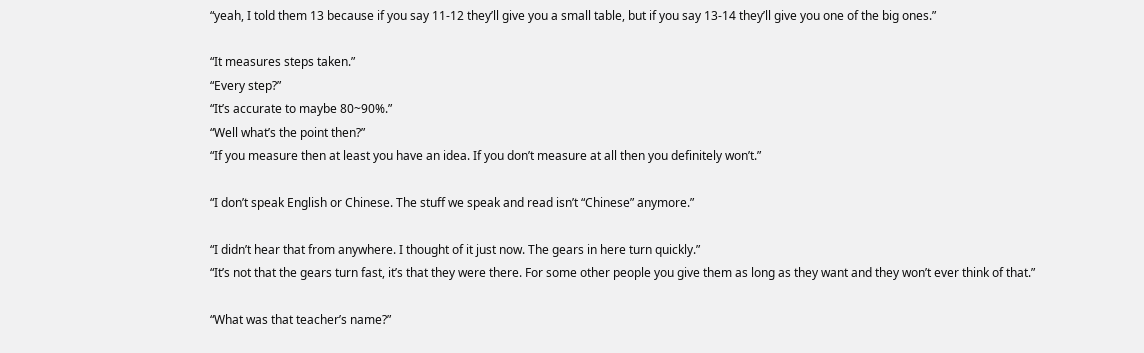“yeah, I told them 13 because if you say 11-12 they’ll give you a small table, but if you say 13-14 they’ll give you one of the big ones.”

“It measures steps taken.”
“Every step?”
“It’s accurate to maybe 80~90%.”
“Well what’s the point then?”
“If you measure then at least you have an idea. If you don’t measure at all then you definitely won’t.”

“I don’t speak English or Chinese. The stuff we speak and read isn’t “Chinese” anymore.”

“I didn’t hear that from anywhere. I thought of it just now. The gears in here turn quickly.”
“It’s not that the gears turn fast, it’s that they were there. For some other people you give them as long as they want and they won’t ever think of that.”

“What was that teacher’s name?”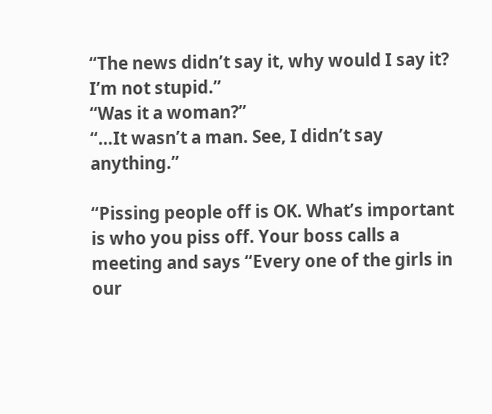“The news didn’t say it, why would I say it? I’m not stupid.”
“Was it a woman?”
“…It wasn’t a man. See, I didn’t say anything.”

“Pissing people off is OK. What’s important is who you piss off. Your boss calls a meeting and says “Every one of the girls in our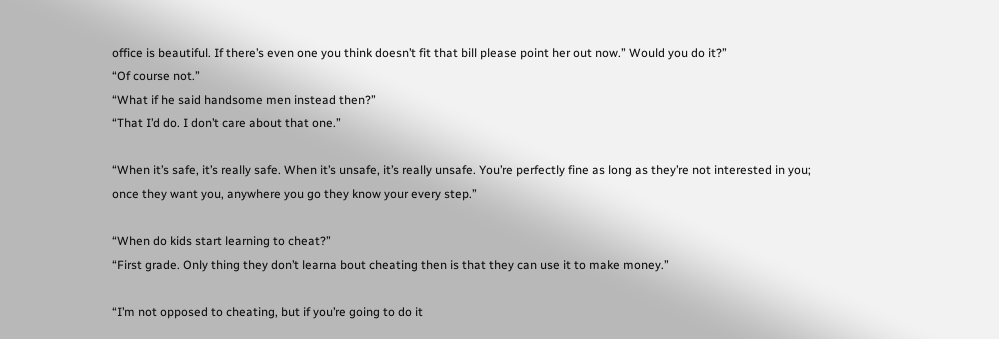office is beautiful. If there’s even one you think doesn’t fit that bill please point her out now.” Would you do it?”
“Of course not.”
“What if he said handsome men instead then?”
“That I’d do. I don’t care about that one.”

“When it’s safe, it’s really safe. When it’s unsafe, it’s really unsafe. You’re perfectly fine as long as they’re not interested in you; once they want you, anywhere you go they know your every step.”

“When do kids start learning to cheat?”
“First grade. Only thing they don’t learna bout cheating then is that they can use it to make money.”

“I’m not opposed to cheating, but if you’re going to do it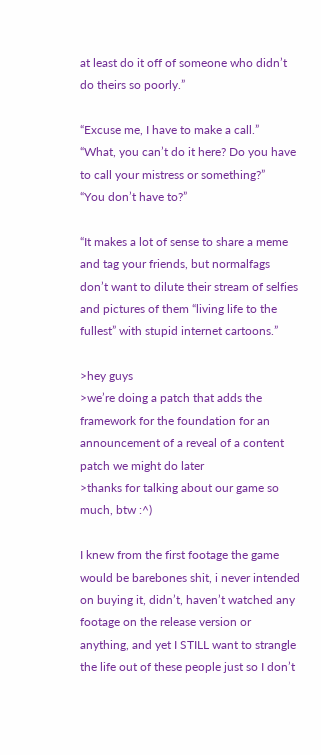at least do it off of someone who didn’t do theirs so poorly.”

“Excuse me, I have to make a call.”
“What, you can’t do it here? Do you have to call your mistress or something?”
“You don’t have to?”

“It makes a lot of sense to share a meme and tag your friends, but normalfags don’t want to dilute their stream of selfies and pictures of them “living life to the fullest” with stupid internet cartoons.”

>hey guys
>we’re doing a patch that adds the framework for the foundation for an announcement of a reveal of a content patch we might do later
>thanks for talking about our game so much, btw :^)

I knew from the first footage the game would be barebones shit, i never intended on buying it, didn’t, haven’t watched any footage on the release version or anything, and yet I STILL want to strangle the life out of these people just so I don’t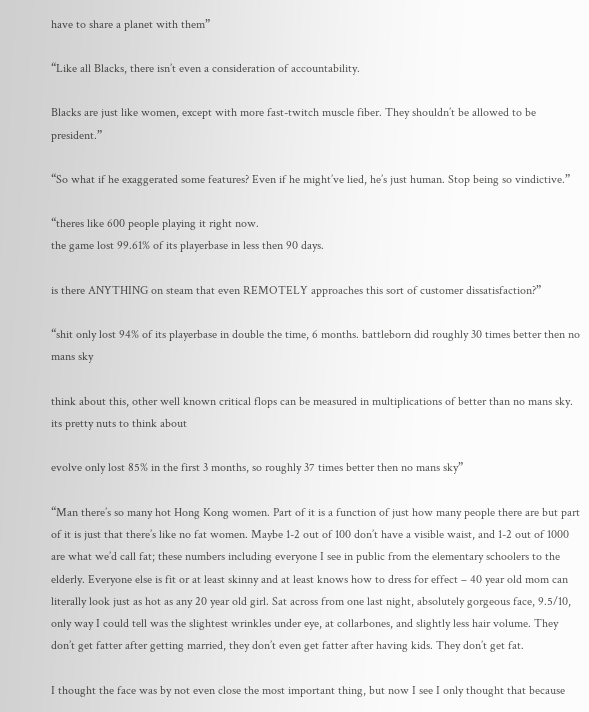have to share a planet with them”

“Like all Blacks, there isn’t even a consideration of accountability.

Blacks are just like women, except with more fast-twitch muscle fiber. They shouldn’t be allowed to be president.”

“So what if he exaggerated some features? Even if he might’ve lied, he’s just human. Stop being so vindictive.”

“theres like 600 people playing it right now.
the game lost 99.61% of its playerbase in less then 90 days.

is there ANYTHING on steam that even REMOTELY approaches this sort of customer dissatisfaction?”

“shit only lost 94% of its playerbase in double the time, 6 months. battleborn did roughly 30 times better then no mans sky

think about this, other well known critical flops can be measured in multiplications of better than no mans sky. its pretty nuts to think about

evolve only lost 85% in the first 3 months, so roughly 37 times better then no mans sky”

“Man there’s so many hot Hong Kong women. Part of it is a function of just how many people there are but part of it is just that there’s like no fat women. Maybe 1-2 out of 100 don’t have a visible waist, and 1-2 out of 1000 are what we’d call fat; these numbers including everyone I see in public from the elementary schoolers to the elderly. Everyone else is fit or at least skinny and at least knows how to dress for effect – 40 year old mom can literally look just as hot as any 20 year old girl. Sat across from one last night, absolutely gorgeous face, 9.5/10, only way I could tell was the slightest wrinkles under eye, at collarbones, and slightly less hair volume. They don’t get fatter after getting married, they don’t even get fatter after having kids. They don’t get fat.

I thought the face was by not even close the most important thing, but now I see I only thought that because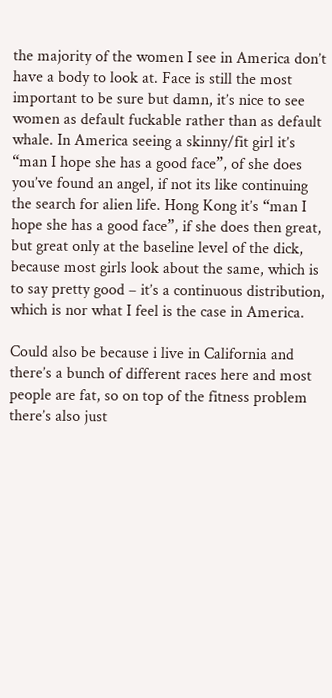the majority of the women I see in America don’t have a body to look at. Face is still the most important to be sure but damn, it’s nice to see women as default fuckable rather than as default whale. In America seeing a skinny/fit girl it’s “man I hope she has a good face”, of she does you’ve found an angel, if not its like continuing the search for alien life. Hong Kong it’s “man I hope she has a good face”, if she does then great, but great only at the baseline level of the dick, because most girls look about the same, which is to say pretty good – it’s a continuous distribution, which is nor what I feel is the case in America.

Could also be because i live in California and there’s a bunch of different races here and most people are fat, so on top of the fitness problem there’s also just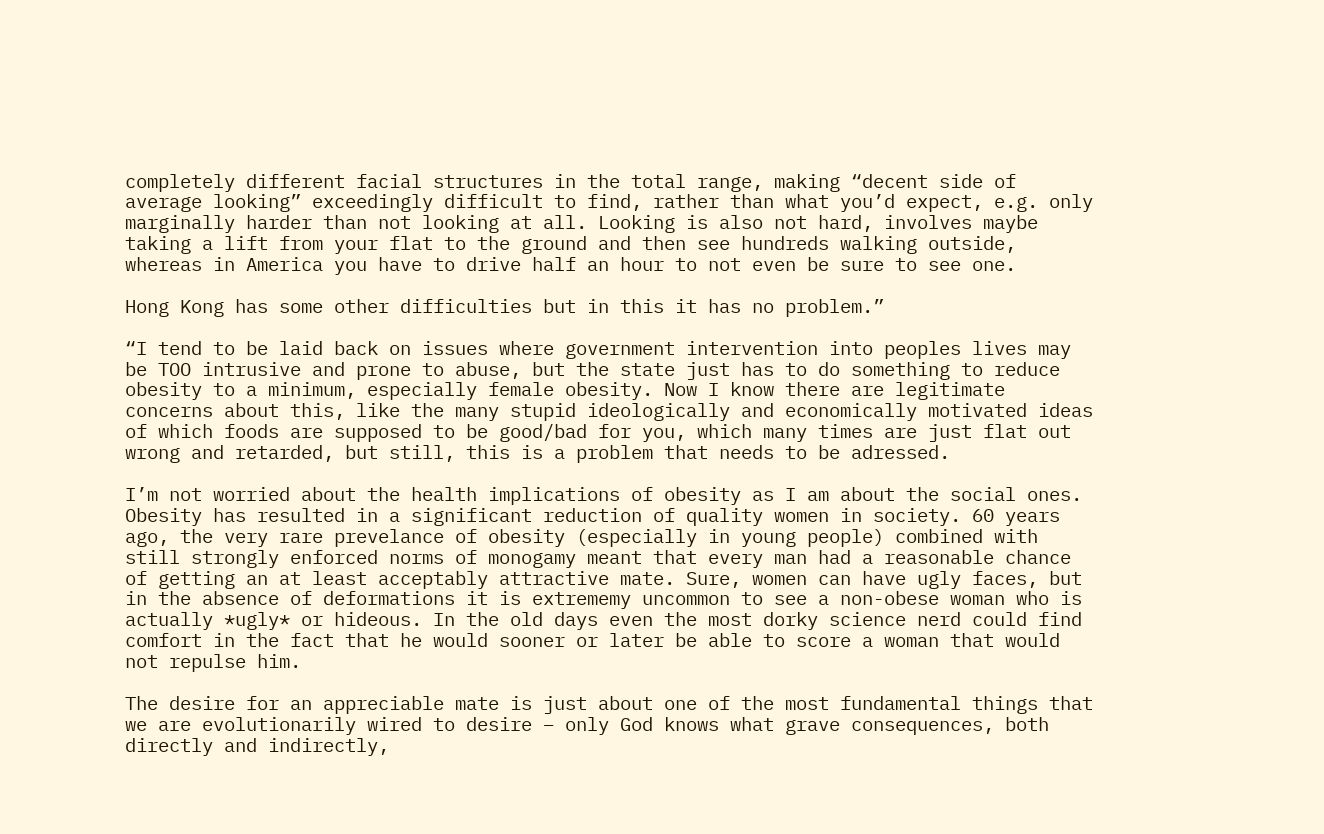completely different facial structures in the total range, making “decent side of average looking” exceedingly difficult to find, rather than what you’d expect, e.g. only marginally harder than not looking at all. Looking is also not hard, involves maybe taking a lift from your flat to the ground and then see hundreds walking outside, whereas in America you have to drive half an hour to not even be sure to see one.

Hong Kong has some other difficulties but in this it has no problem.”

“I tend to be laid back on issues where government intervention into peoples lives may be TOO intrusive and prone to abuse, but the state just has to do something to reduce obesity to a minimum, especially female obesity. Now I know there are legitimate concerns about this, like the many stupid ideologically and economically motivated ideas of which foods are supposed to be good/bad for you, which many times are just flat out wrong and retarded, but still, this is a problem that needs to be adressed.

I’m not worried about the health implications of obesity as I am about the social ones. Obesity has resulted in a significant reduction of quality women in society. 60 years ago, the very rare prevelance of obesity (especially in young people) combined with still strongly enforced norms of monogamy meant that every man had a reasonable chance of getting an at least acceptably attractive mate. Sure, women can have ugly faces, but in the absence of deformations it is extrememy uncommon to see a non-obese woman who is actually *ugly* or hideous. In the old days even the most dorky science nerd could find comfort in the fact that he would sooner or later be able to score a woman that would not repulse him.

The desire for an appreciable mate is just about one of the most fundamental things that we are evolutionarily wired to desire – only God knows what grave consequences, both directly and indirectly,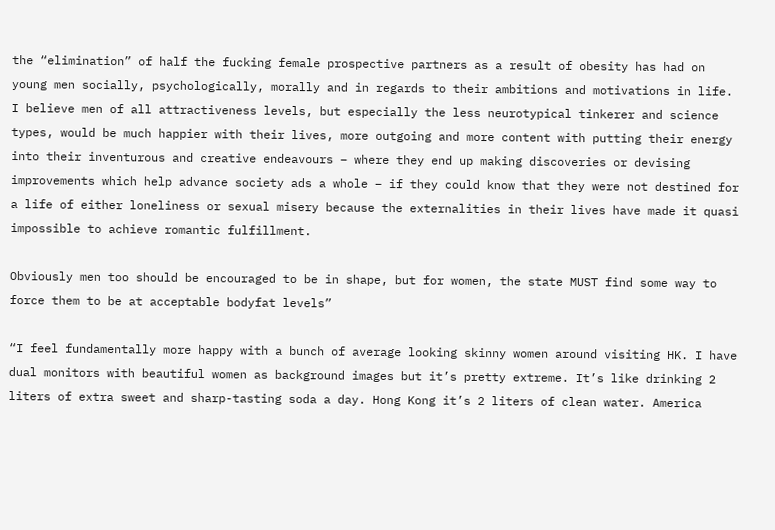the “elimination” of half the fucking female prospective partners as a result of obesity has had on young men socially, psychologically, morally and in regards to their ambitions and motivations in life. I believe men of all attractiveness levels, but especially the less neurotypical tinkerer and science types, would be much happier with their lives, more outgoing and more content with putting their energy into their inventurous and creative endeavours – where they end up making discoveries or devising improvements which help advance society ads a whole – if they could know that they were not destined for a life of either loneliness or sexual misery because the externalities in their lives have made it quasi impossible to achieve romantic fulfillment.

Obviously men too should be encouraged to be in shape, but for women, the state MUST find some way to force them to be at acceptable bodyfat levels”

“I feel fundamentally more happy with a bunch of average looking skinny women around visiting HK. I have dual monitors with beautiful women as background images but it’s pretty extreme. It’s like drinking 2 liters of extra sweet and sharp-tasting soda a day. Hong Kong it’s 2 liters of clean water. America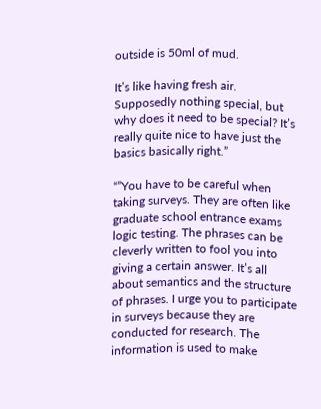outside is 50ml of mud.

It’s like having fresh air. Supposedly nothing special, but why does it need to be special? It’s really quite nice to have just the basics basically right.”

“”You have to be careful when taking surveys. They are often like graduate school entrance exams logic testing. The phrases can be cleverly written to fool you into giving a certain answer. It’s all about semantics and the structure of phrases. I urge you to participate in surveys because they are conducted for research. The information is used to make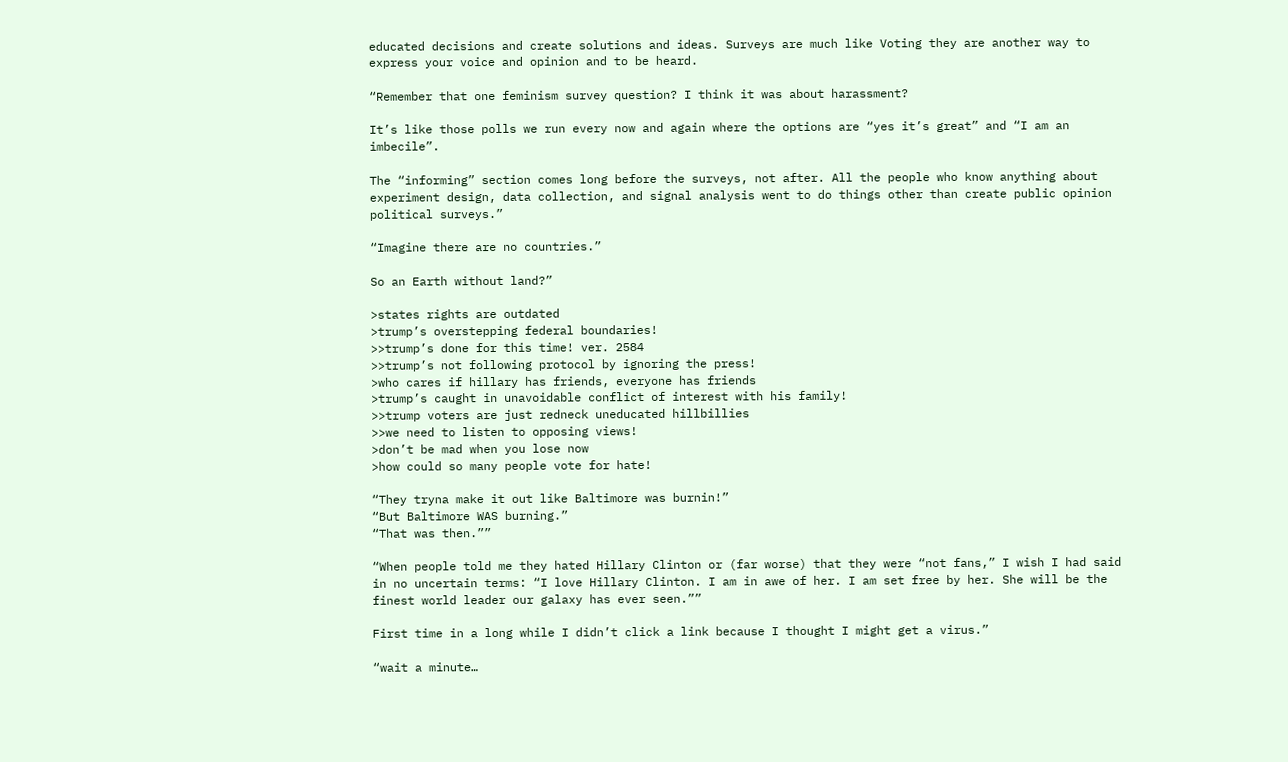educated decisions and create solutions and ideas. Surveys are much like Voting they are another way to express your voice and opinion and to be heard.

“Remember that one feminism survey question? I think it was about harassment?

It’s like those polls we run every now and again where the options are “yes it’s great” and “I am an imbecile”.

The “informing” section comes long before the surveys, not after. All the people who know anything about experiment design, data collection, and signal analysis went to do things other than create public opinion political surveys.”

“Imagine there are no countries.”

So an Earth without land?”

>states rights are outdated
>trump’s overstepping federal boundaries!
>>trump’s done for this time! ver. 2584
>>trump’s not following protocol by ignoring the press!
>who cares if hillary has friends, everyone has friends
>trump’s caught in unavoidable conflict of interest with his family!
>>trump voters are just redneck uneducated hillbillies
>>we need to listen to opposing views!
>don’t be mad when you lose now
>how could so many people vote for hate!

“They tryna make it out like Baltimore was burnin!”
“But Baltimore WAS burning.”
“That was then.””

“When people told me they hated Hillary Clinton or (far worse) that they were “not fans,” I wish I had said in no uncertain terms: “I love Hillary Clinton. I am in awe of her. I am set free by her. She will be the finest world leader our galaxy has ever seen.””

First time in a long while I didn’t click a link because I thought I might get a virus.”

“wait a minute…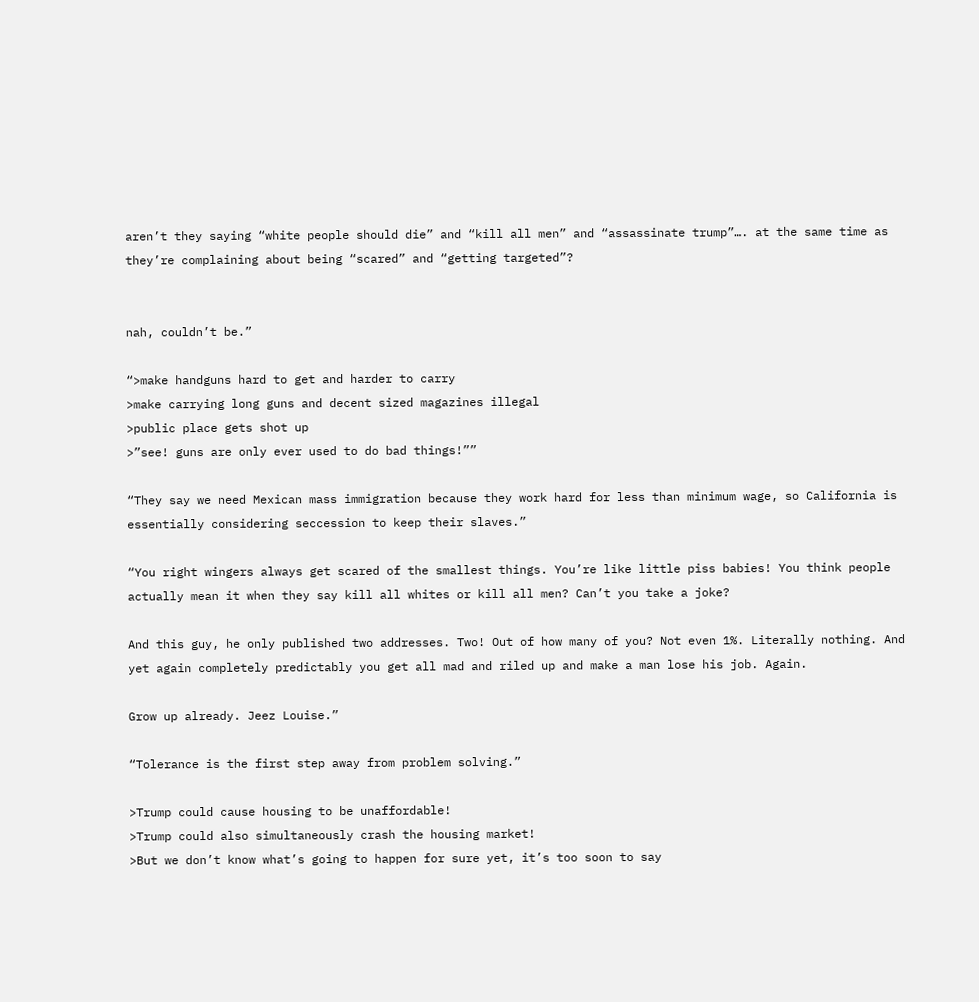aren’t they saying “white people should die” and “kill all men” and “assassinate trump”…. at the same time as they’re complaining about being “scared” and “getting targeted”?


nah, couldn’t be.”

“>make handguns hard to get and harder to carry
>make carrying long guns and decent sized magazines illegal
>public place gets shot up
>”see! guns are only ever used to do bad things!””

“They say we need Mexican mass immigration because they work hard for less than minimum wage, so California is essentially considering seccession to keep their slaves.”

“You right wingers always get scared of the smallest things. You’re like little piss babies! You think people actually mean it when they say kill all whites or kill all men? Can’t you take a joke?

And this guy, he only published two addresses. Two! Out of how many of you? Not even 1%. Literally nothing. And yet again completely predictably you get all mad and riled up and make a man lose his job. Again.

Grow up already. Jeez Louise.”

“Tolerance is the first step away from problem solving.”

>Trump could cause housing to be unaffordable!
>Trump could also simultaneously crash the housing market!
>But we don’t know what’s going to happen for sure yet, it’s too soon to say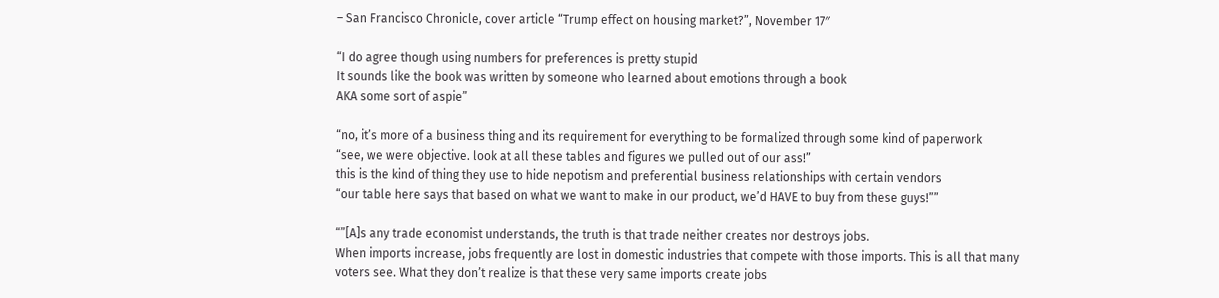– San Francisco Chronicle, cover article “Trump effect on housing market?”, November 17″

“I do agree though using numbers for preferences is pretty stupid
It sounds like the book was written by someone who learned about emotions through a book
AKA some sort of aspie”

“no, it’s more of a business thing and its requirement for everything to be formalized through some kind of paperwork
“see, we were objective. look at all these tables and figures we pulled out of our ass!”
this is the kind of thing they use to hide nepotism and preferential business relationships with certain vendors
“our table here says that based on what we want to make in our product, we’d HAVE to buy from these guys!””

“”[A]s any trade economist understands, the truth is that trade neither creates nor destroys jobs.
When imports increase, jobs frequently are lost in domestic industries that compete with those imports. This is all that many voters see. What they don’t realize is that these very same imports create jobs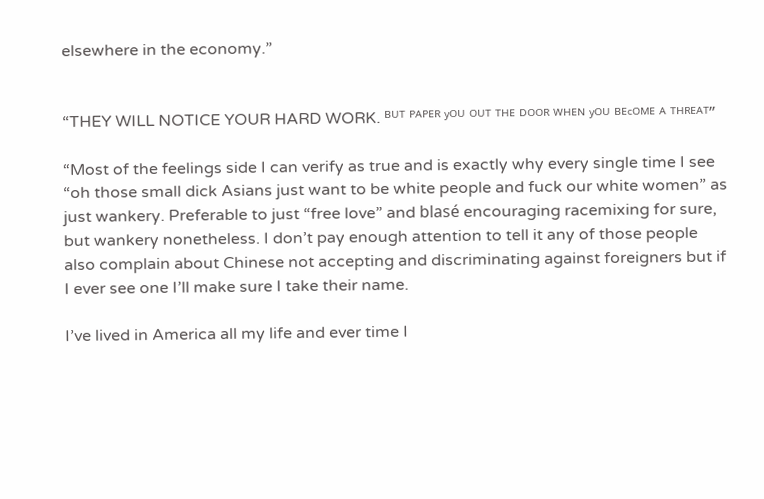elsewhere in the economy.”


“THEY WILL NOTICE YOUR HARD WORK. ᴮᵁᵀ ᴾᴬᴾᴱᴿ ʸᴼᵁ ᴼᵁᵀ ᵀᴴᴱ ᴰᴼᴼᴿ ᵂᴴᴱᴺ ʸᴼᵁ ᴮᴱᶜᴼᴹᴱ ᴬ ᵀᴴᴿᴱᴬᵀ”

“Most of the feelings side I can verify as true and is exactly why every single time I see “oh those small dick Asians just want to be white people and fuck our white women” as just wankery. Preferable to just “free love” and blasé encouraging racemixing for sure, but wankery nonetheless. I don’t pay enough attention to tell it any of those people also complain about Chinese not accepting and discriminating against foreigners but if I ever see one I’ll make sure I take their name.

I’ve lived in America all my life and ever time I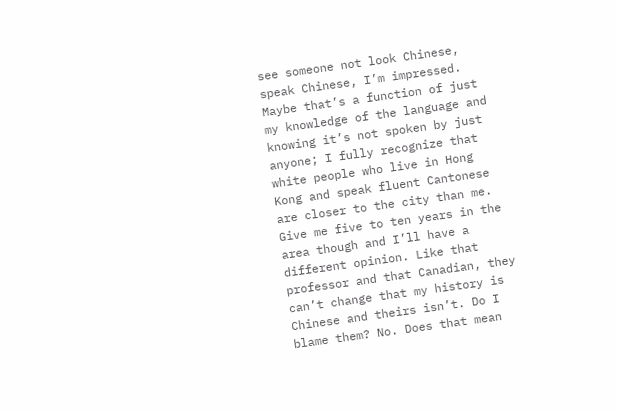see someone not look Chinese, speak Chinese, I’m impressed. Maybe that’s a function of just my knowledge of the language and knowing it’s not spoken by just anyone; I fully recognize that white people who live in Hong Kong and speak fluent Cantonese are closer to the city than me. Give me five to ten years in the area though and I’ll have a different opinion. Like that professor and that Canadian, they can’t change that my history is Chinese and theirs isn’t. Do I blame them? No. Does that mean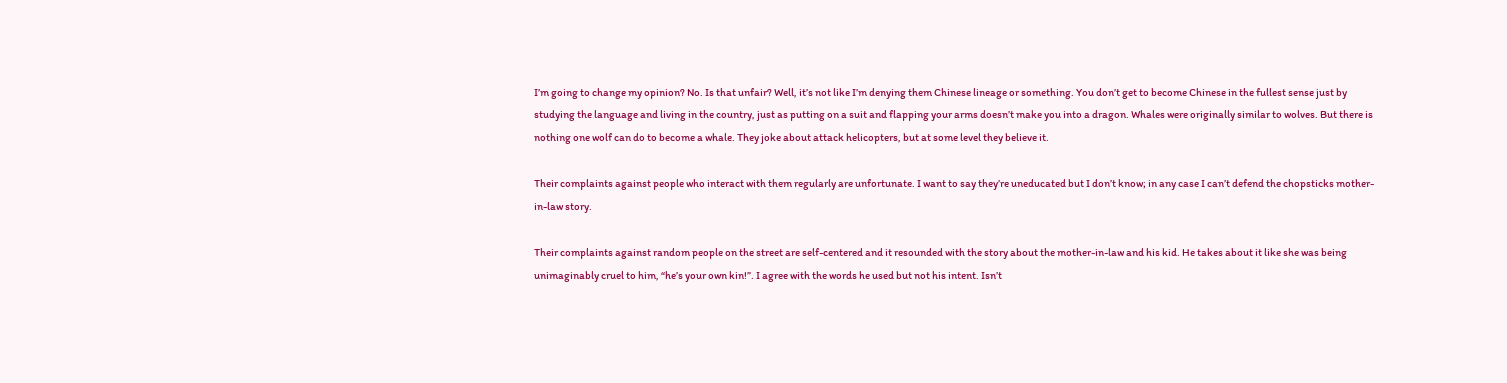I’m going to change my opinion? No. Is that unfair? Well, it’s not like I’m denying them Chinese lineage or something. You don’t get to become Chinese in the fullest sense just by studying the language and living in the country, just as putting on a suit and flapping your arms doesn’t make you into a dragon. Whales were originally similar to wolves. But there is nothing one wolf can do to become a whale. They joke about attack helicopters, but at some level they believe it.

Their complaints against people who interact with them regularly are unfortunate. I want to say they’re uneducated but I don’t know; in any case I can’t defend the chopsticks mother-in-law story.

Their complaints against random people on the street are self-centered and it resounded with the story about the mother-in-law and his kid. He takes about it like she was being unimaginably cruel to him, “he’s your own kin!”. I agree with the words he used but not his intent. Isn’t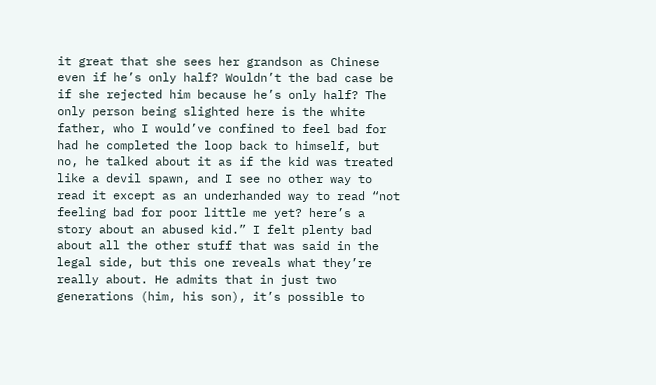it great that she sees her grandson as Chinese even if he’s only half? Wouldn’t the bad case be if she rejected him because he’s only half? The only person being slighted here is the white father, who I would’ve confined to feel bad for had he completed the loop back to himself, but no, he talked about it as if the kid was treated like a devil spawn, and I see no other way to read it except as an underhanded way to read “not feeling bad for poor little me yet? here’s a story about an abused kid.” I felt plenty bad about all the other stuff that was said in the legal side, but this one reveals what they’re really about. He admits that in just two generations (him, his son), it’s possible to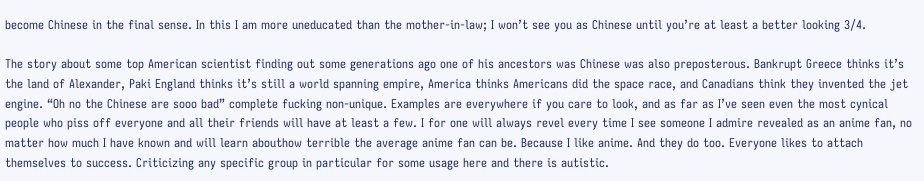become Chinese in the final sense. In this I am more uneducated than the mother-in-law; I won’t see you as Chinese until you’re at least a better looking 3/4.

The story about some top American scientist finding out some generations ago one of his ancestors was Chinese was also preposterous. Bankrupt Greece thinks it’s the land of Alexander, Paki England thinks it’s still a world spanning empire, America thinks Americans did the space race, and Canadians think they invented the jet engine. “Oh no the Chinese are sooo bad” complete fucking non-unique. Examples are everywhere if you care to look, and as far as I’ve seen even the most cynical people who piss off everyone and all their friends will have at least a few. I for one will always revel every time I see someone I admire revealed as an anime fan, no matter how much I have known and will learn abouthow terrible the average anime fan can be. Because I like anime. And they do too. Everyone likes to attach themselves to success. Criticizing any specific group in particular for some usage here and there is autistic.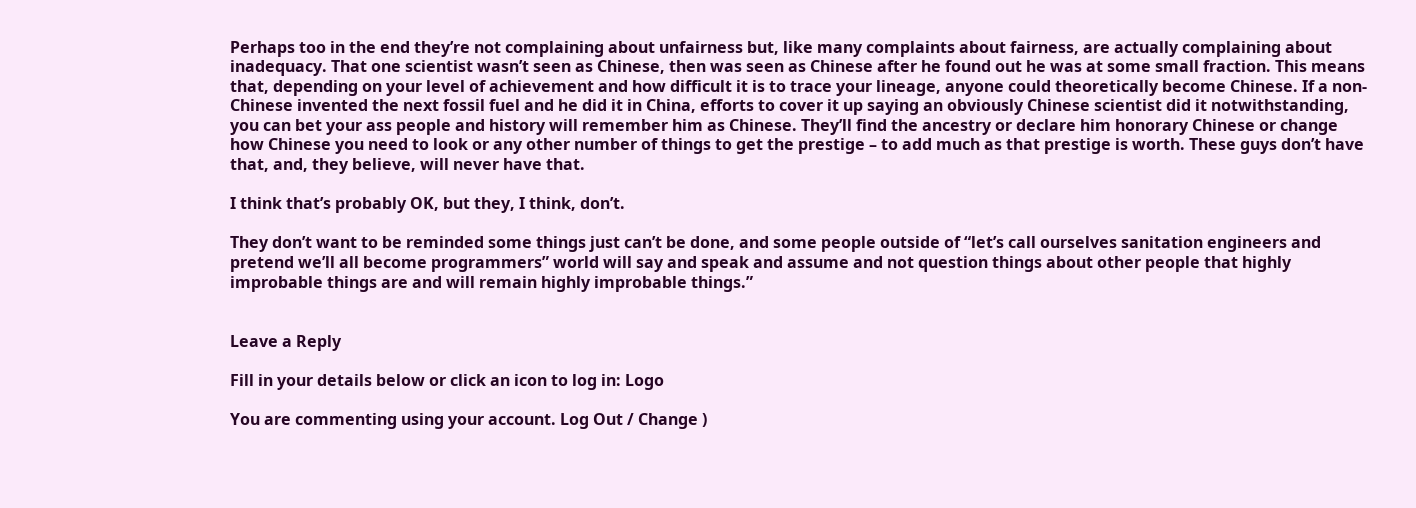Perhaps too in the end they’re not complaining about unfairness but, like many complaints about fairness, are actually complaining about inadequacy. That one scientist wasn’t seen as Chinese, then was seen as Chinese after he found out he was at some small fraction. This means that, depending on your level of achievement and how difficult it is to trace your lineage, anyone could theoretically become Chinese. If a non-Chinese invented the next fossil fuel and he did it in China, efforts to cover it up saying an obviously Chinese scientist did it notwithstanding, you can bet your ass people and history will remember him as Chinese. They’ll find the ancestry or declare him honorary Chinese or change how Chinese you need to look or any other number of things to get the prestige – to add much as that prestige is worth. These guys don’t have that, and, they believe, will never have that.

I think that’s probably OK, but they, I think, don’t.

They don’t want to be reminded some things just can’t be done, and some people outside of “let’s call ourselves sanitation engineers and pretend we’ll all become programmers” world will say and speak and assume and not question things about other people that highly improbable things are and will remain highly improbable things.”


Leave a Reply

Fill in your details below or click an icon to log in: Logo

You are commenting using your account. Log Out / Change )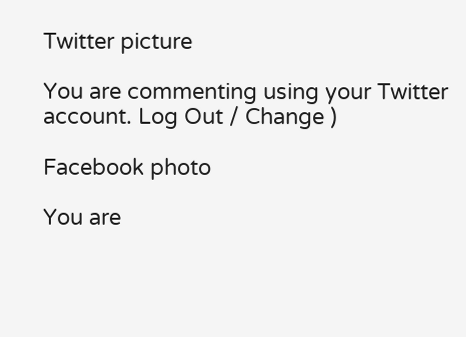Twitter picture

You are commenting using your Twitter account. Log Out / Change )

Facebook photo

You are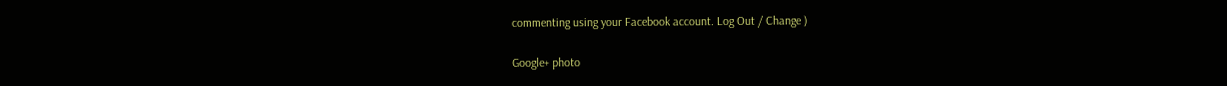commenting using your Facebook account. Log Out / Change )

Google+ photo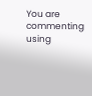You are commenting using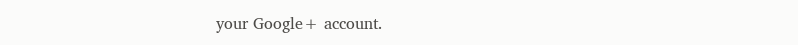your Google+ account.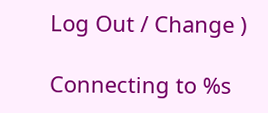Log Out / Change )

Connecting to %s